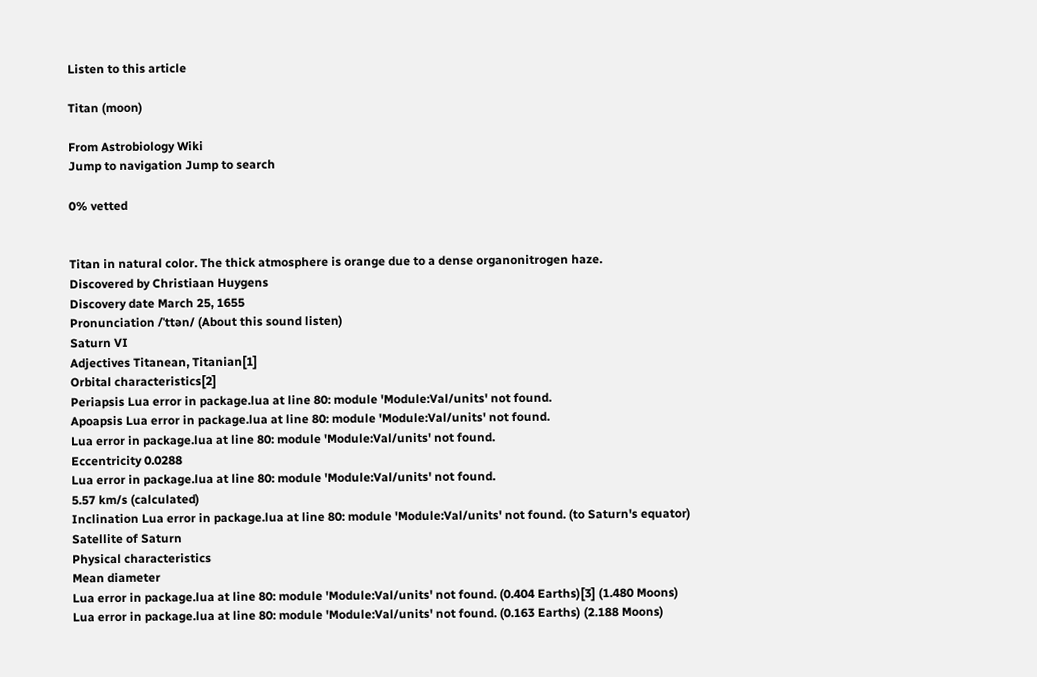Listen to this article

Titan (moon)

From Astrobiology Wiki
Jump to navigation Jump to search

0% vetted


Titan in natural color. The thick atmosphere is orange due to a dense organonitrogen haze.
Discovered by Christiaan Huygens
Discovery date March 25, 1655
Pronunciation /ˈttən/ (About this sound listen)
Saturn VI
Adjectives Titanean, Titanian[1]
Orbital characteristics[2]
Periapsis Lua error in package.lua at line 80: module 'Module:Val/units' not found.
Apoapsis Lua error in package.lua at line 80: module 'Module:Val/units' not found.
Lua error in package.lua at line 80: module 'Module:Val/units' not found.
Eccentricity 0.0288
Lua error in package.lua at line 80: module 'Module:Val/units' not found.
5.57 km/s (calculated)
Inclination Lua error in package.lua at line 80: module 'Module:Val/units' not found. (to Saturn's equator)
Satellite of Saturn
Physical characteristics
Mean diameter
Lua error in package.lua at line 80: module 'Module:Val/units' not found. (0.404 Earths)[3] (1.480 Moons)
Lua error in package.lua at line 80: module 'Module:Val/units' not found. (0.163 Earths) (2.188 Moons)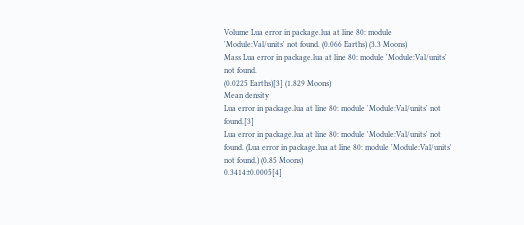Volume Lua error in package.lua at line 80: module 'Module:Val/units' not found. (0.066 Earths) (3.3 Moons)
Mass Lua error in package.lua at line 80: module 'Module:Val/units' not found.
(0.0225 Earths)[3] (1.829 Moons)
Mean density
Lua error in package.lua at line 80: module 'Module:Val/units' not found.[3]
Lua error in package.lua at line 80: module 'Module:Val/units' not found. (Lua error in package.lua at line 80: module 'Module:Val/units' not found.) (0.85 Moons)
0.3414±0.0005[4]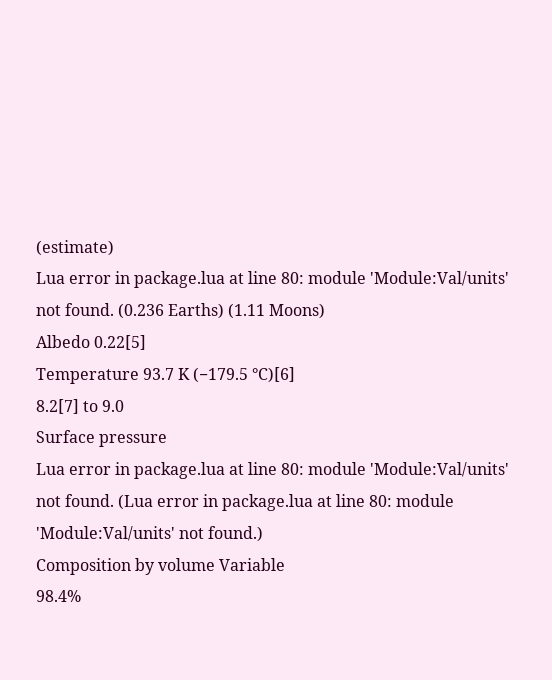(estimate)
Lua error in package.lua at line 80: module 'Module:Val/units' not found. (0.236 Earths) (1.11 Moons)
Albedo 0.22[5]
Temperature 93.7 K (−179.5 °C)[6]
8.2[7] to 9.0
Surface pressure
Lua error in package.lua at line 80: module 'Module:Val/units' not found. (Lua error in package.lua at line 80: module 'Module:Val/units' not found.)
Composition by volume Variable
98.4%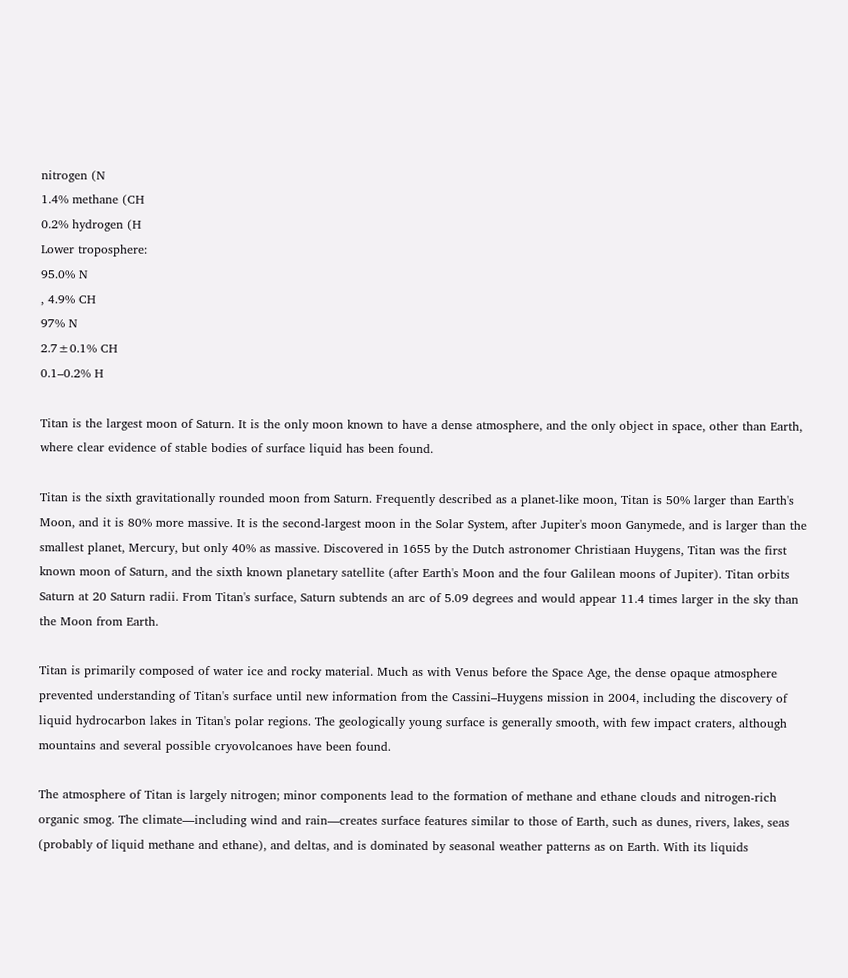nitrogen (N
1.4% methane (CH
0.2% hydrogen (H
Lower troposphere:
95.0% N
, 4.9% CH
97% N
2.7±0.1% CH
0.1–0.2% H

Titan is the largest moon of Saturn. It is the only moon known to have a dense atmosphere, and the only object in space, other than Earth, where clear evidence of stable bodies of surface liquid has been found.

Titan is the sixth gravitationally rounded moon from Saturn. Frequently described as a planet-like moon, Titan is 50% larger than Earth's Moon, and it is 80% more massive. It is the second-largest moon in the Solar System, after Jupiter's moon Ganymede, and is larger than the smallest planet, Mercury, but only 40% as massive. Discovered in 1655 by the Dutch astronomer Christiaan Huygens, Titan was the first known moon of Saturn, and the sixth known planetary satellite (after Earth's Moon and the four Galilean moons of Jupiter). Titan orbits Saturn at 20 Saturn radii. From Titan's surface, Saturn subtends an arc of 5.09 degrees and would appear 11.4 times larger in the sky than the Moon from Earth.

Titan is primarily composed of water ice and rocky material. Much as with Venus before the Space Age, the dense opaque atmosphere prevented understanding of Titan's surface until new information from the Cassini–Huygens mission in 2004, including the discovery of liquid hydrocarbon lakes in Titan's polar regions. The geologically young surface is generally smooth, with few impact craters, although mountains and several possible cryovolcanoes have been found.

The atmosphere of Titan is largely nitrogen; minor components lead to the formation of methane and ethane clouds and nitrogen-rich organic smog. The climate—including wind and rain—creates surface features similar to those of Earth, such as dunes, rivers, lakes, seas (probably of liquid methane and ethane), and deltas, and is dominated by seasonal weather patterns as on Earth. With its liquids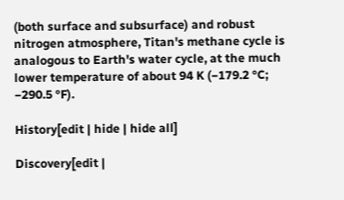(both surface and subsurface) and robust nitrogen atmosphere, Titan's methane cycle is analogous to Earth's water cycle, at the much lower temperature of about 94 K (−179.2 °C; −290.5 °F).

History[edit | hide | hide all]

Discovery[edit |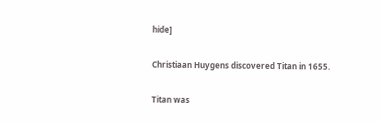hide]

Christiaan Huygens discovered Titan in 1655.

Titan was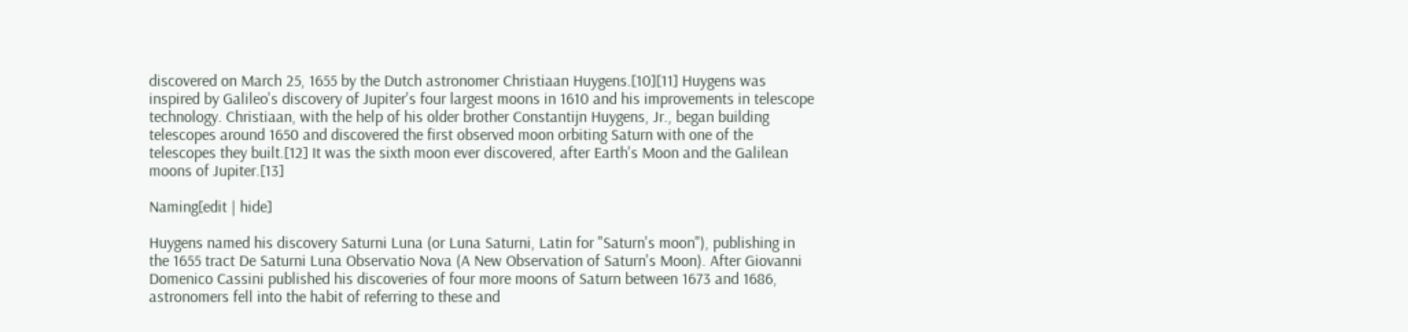discovered on March 25, 1655 by the Dutch astronomer Christiaan Huygens.[10][11] Huygens was inspired by Galileo's discovery of Jupiter's four largest moons in 1610 and his improvements in telescope technology. Christiaan, with the help of his older brother Constantijn Huygens, Jr., began building telescopes around 1650 and discovered the first observed moon orbiting Saturn with one of the telescopes they built.[12] It was the sixth moon ever discovered, after Earth's Moon and the Galilean moons of Jupiter.[13]

Naming[edit | hide]

Huygens named his discovery Saturni Luna (or Luna Saturni, Latin for "Saturn's moon"), publishing in the 1655 tract De Saturni Luna Observatio Nova (A New Observation of Saturn's Moon). After Giovanni Domenico Cassini published his discoveries of four more moons of Saturn between 1673 and 1686, astronomers fell into the habit of referring to these and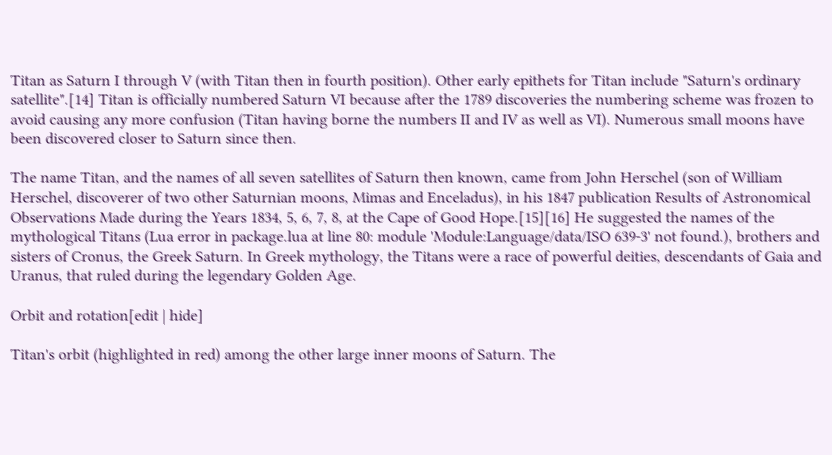Titan as Saturn I through V (with Titan then in fourth position). Other early epithets for Titan include "Saturn's ordinary satellite".[14] Titan is officially numbered Saturn VI because after the 1789 discoveries the numbering scheme was frozen to avoid causing any more confusion (Titan having borne the numbers II and IV as well as VI). Numerous small moons have been discovered closer to Saturn since then.

The name Titan, and the names of all seven satellites of Saturn then known, came from John Herschel (son of William Herschel, discoverer of two other Saturnian moons, Mimas and Enceladus), in his 1847 publication Results of Astronomical Observations Made during the Years 1834, 5, 6, 7, 8, at the Cape of Good Hope.[15][16] He suggested the names of the mythological Titans (Lua error in package.lua at line 80: module 'Module:Language/data/ISO 639-3' not found.), brothers and sisters of Cronus, the Greek Saturn. In Greek mythology, the Titans were a race of powerful deities, descendants of Gaia and Uranus, that ruled during the legendary Golden Age.

Orbit and rotation[edit | hide]

Titan's orbit (highlighted in red) among the other large inner moons of Saturn. The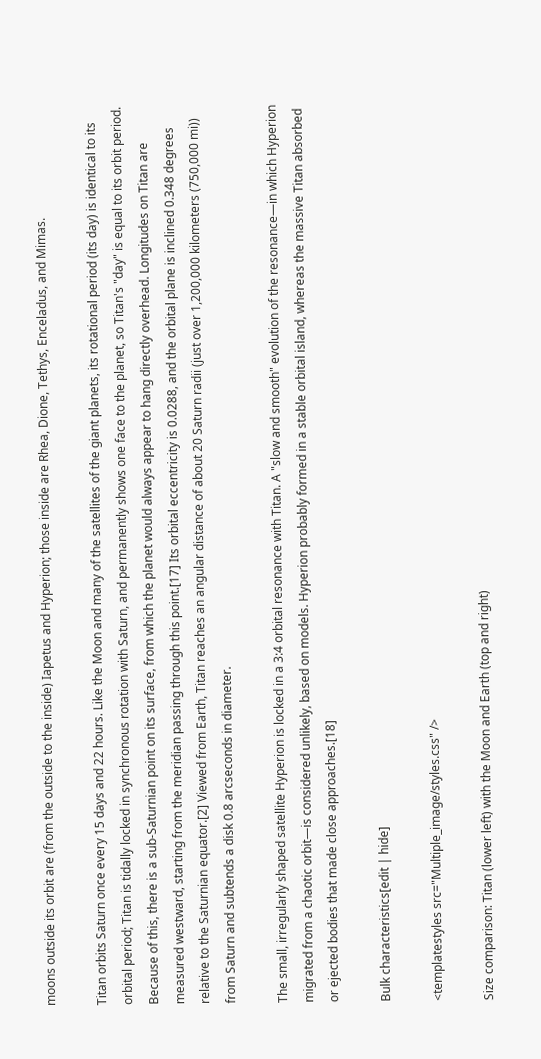moons outside its orbit are (from the outside to the inside) Iapetus and Hyperion; those inside are Rhea, Dione, Tethys, Enceladus, and Mimas.

Titan orbits Saturn once every 15 days and 22 hours. Like the Moon and many of the satellites of the giant planets, its rotational period (its day) is identical to its orbital period; Titan is tidally locked in synchronous rotation with Saturn, and permanently shows one face to the planet, so Titan's "day" is equal to its orbit period. Because of this, there is a sub-Saturnian point on its surface, from which the planet would always appear to hang directly overhead. Longitudes on Titan are measured westward, starting from the meridian passing through this point.[17] Its orbital eccentricity is 0.0288, and the orbital plane is inclined 0.348 degrees relative to the Saturnian equator.[2] Viewed from Earth, Titan reaches an angular distance of about 20 Saturn radii (just over 1,200,000 kilometers (750,000 mi)) from Saturn and subtends a disk 0.8 arcseconds in diameter.

The small, irregularly shaped satellite Hyperion is locked in a 3:4 orbital resonance with Titan. A "slow and smooth" evolution of the resonance—in which Hyperion migrated from a chaotic orbit—is considered unlikely, based on models. Hyperion probably formed in a stable orbital island, whereas the massive Titan absorbed or ejected bodies that made close approaches.[18]

Bulk characteristics[edit | hide]

<templatestyles src="Multiple_image/styles.css" />

Size comparison: Titan (lower left) with the Moon and Earth (top and right)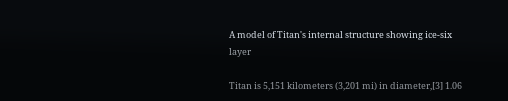A model of Titan's internal structure showing ice-six layer

Titan is 5,151 kilometers (3,201 mi) in diameter,[3] 1.06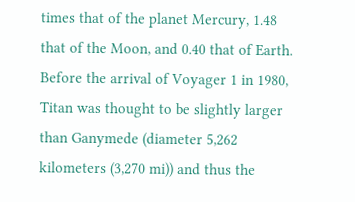times that of the planet Mercury, 1.48 that of the Moon, and 0.40 that of Earth. Before the arrival of Voyager 1 in 1980, Titan was thought to be slightly larger than Ganymede (diameter 5,262 kilometers (3,270 mi)) and thus the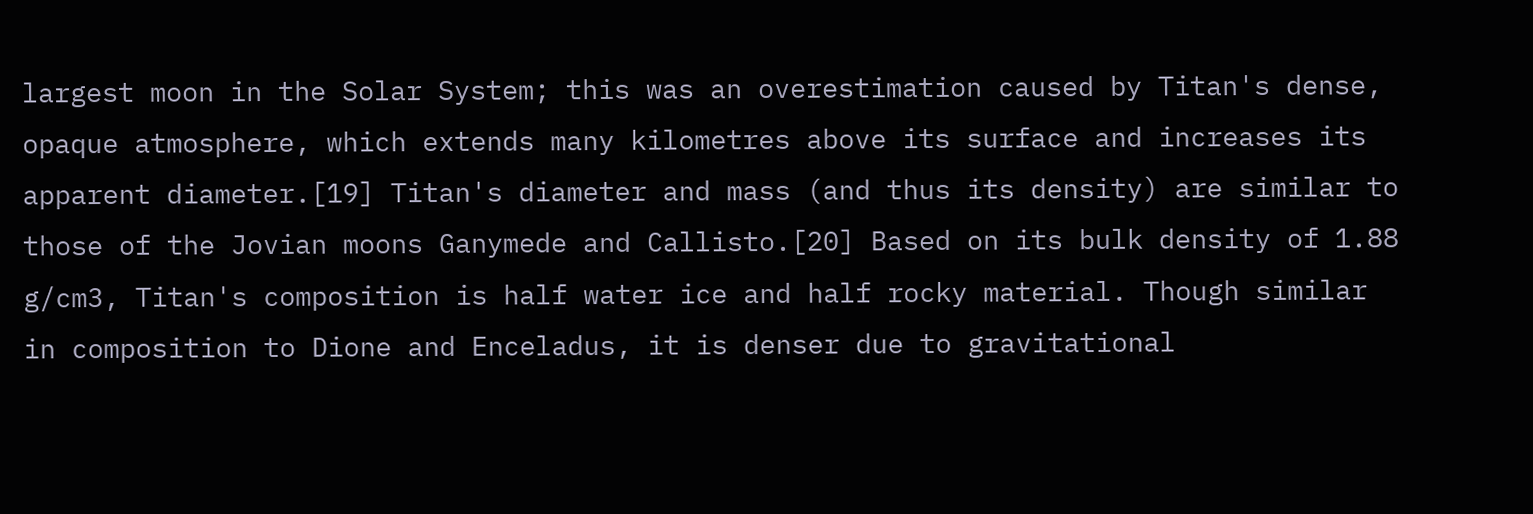largest moon in the Solar System; this was an overestimation caused by Titan's dense, opaque atmosphere, which extends many kilometres above its surface and increases its apparent diameter.[19] Titan's diameter and mass (and thus its density) are similar to those of the Jovian moons Ganymede and Callisto.[20] Based on its bulk density of 1.88 g/cm3, Titan's composition is half water ice and half rocky material. Though similar in composition to Dione and Enceladus, it is denser due to gravitational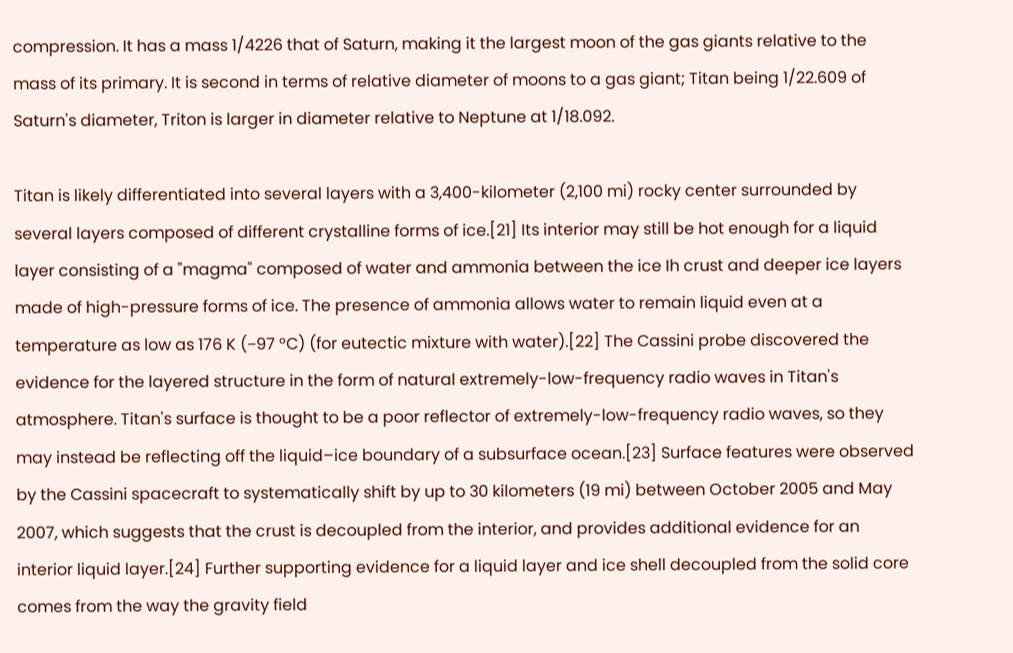compression. It has a mass 1/4226 that of Saturn, making it the largest moon of the gas giants relative to the mass of its primary. It is second in terms of relative diameter of moons to a gas giant; Titan being 1/22.609 of Saturn's diameter, Triton is larger in diameter relative to Neptune at 1/18.092.

Titan is likely differentiated into several layers with a 3,400-kilometer (2,100 mi) rocky center surrounded by several layers composed of different crystalline forms of ice.[21] Its interior may still be hot enough for a liquid layer consisting of a "magma" composed of water and ammonia between the ice Ih crust and deeper ice layers made of high-pressure forms of ice. The presence of ammonia allows water to remain liquid even at a temperature as low as 176 K (−97 °C) (for eutectic mixture with water).[22] The Cassini probe discovered the evidence for the layered structure in the form of natural extremely-low-frequency radio waves in Titan's atmosphere. Titan's surface is thought to be a poor reflector of extremely-low-frequency radio waves, so they may instead be reflecting off the liquid–ice boundary of a subsurface ocean.[23] Surface features were observed by the Cassini spacecraft to systematically shift by up to 30 kilometers (19 mi) between October 2005 and May 2007, which suggests that the crust is decoupled from the interior, and provides additional evidence for an interior liquid layer.[24] Further supporting evidence for a liquid layer and ice shell decoupled from the solid core comes from the way the gravity field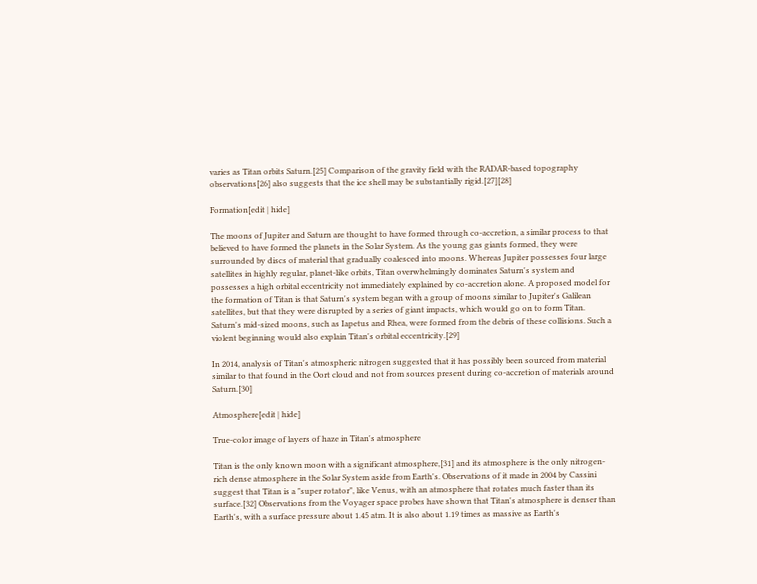varies as Titan orbits Saturn.[25] Comparison of the gravity field with the RADAR-based topography observations[26] also suggests that the ice shell may be substantially rigid.[27][28]

Formation[edit | hide]

The moons of Jupiter and Saturn are thought to have formed through co-accretion, a similar process to that believed to have formed the planets in the Solar System. As the young gas giants formed, they were surrounded by discs of material that gradually coalesced into moons. Whereas Jupiter possesses four large satellites in highly regular, planet-like orbits, Titan overwhelmingly dominates Saturn's system and possesses a high orbital eccentricity not immediately explained by co-accretion alone. A proposed model for the formation of Titan is that Saturn's system began with a group of moons similar to Jupiter's Galilean satellites, but that they were disrupted by a series of giant impacts, which would go on to form Titan. Saturn's mid-sized moons, such as Iapetus and Rhea, were formed from the debris of these collisions. Such a violent beginning would also explain Titan's orbital eccentricity.[29]

In 2014, analysis of Titan's atmospheric nitrogen suggested that it has possibly been sourced from material similar to that found in the Oort cloud and not from sources present during co-accretion of materials around Saturn.[30]

Atmosphere[edit | hide]

True-color image of layers of haze in Titan's atmosphere

Titan is the only known moon with a significant atmosphere,[31] and its atmosphere is the only nitrogen-rich dense atmosphere in the Solar System aside from Earth's. Observations of it made in 2004 by Cassini suggest that Titan is a "super rotator", like Venus, with an atmosphere that rotates much faster than its surface.[32] Observations from the Voyager space probes have shown that Titan's atmosphere is denser than Earth's, with a surface pressure about 1.45 atm. It is also about 1.19 times as massive as Earth's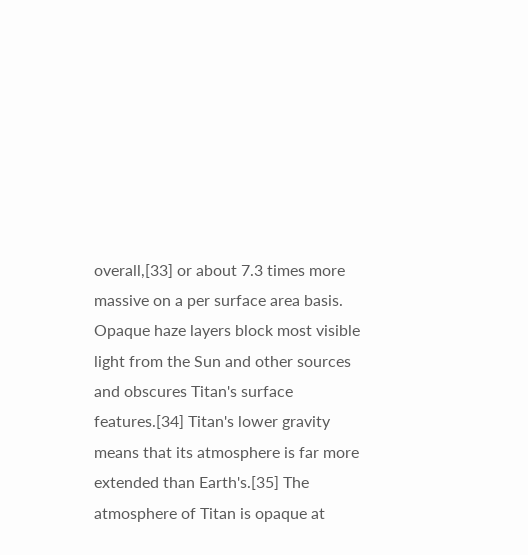overall,[33] or about 7.3 times more massive on a per surface area basis. Opaque haze layers block most visible light from the Sun and other sources and obscures Titan's surface features.[34] Titan's lower gravity means that its atmosphere is far more extended than Earth's.[35] The atmosphere of Titan is opaque at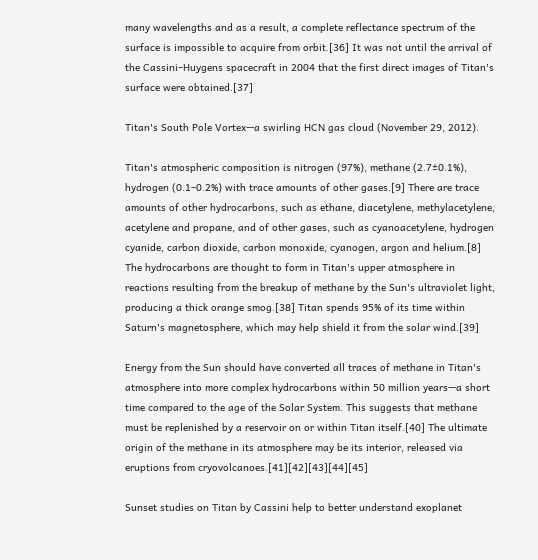many wavelengths and as a result, a complete reflectance spectrum of the surface is impossible to acquire from orbit.[36] It was not until the arrival of the Cassini–Huygens spacecraft in 2004 that the first direct images of Titan's surface were obtained.[37]

Titan's South Pole Vortex—a swirling HCN gas cloud (November 29, 2012).

Titan's atmospheric composition is nitrogen (97%), methane (2.7±0.1%), hydrogen (0.1–0.2%) with trace amounts of other gases.[9] There are trace amounts of other hydrocarbons, such as ethane, diacetylene, methylacetylene, acetylene and propane, and of other gases, such as cyanoacetylene, hydrogen cyanide, carbon dioxide, carbon monoxide, cyanogen, argon and helium.[8] The hydrocarbons are thought to form in Titan's upper atmosphere in reactions resulting from the breakup of methane by the Sun's ultraviolet light, producing a thick orange smog.[38] Titan spends 95% of its time within Saturn's magnetosphere, which may help shield it from the solar wind.[39]

Energy from the Sun should have converted all traces of methane in Titan's atmosphere into more complex hydrocarbons within 50 million years—a short time compared to the age of the Solar System. This suggests that methane must be replenished by a reservoir on or within Titan itself.[40] The ultimate origin of the methane in its atmosphere may be its interior, released via eruptions from cryovolcanoes.[41][42][43][44][45]

Sunset studies on Titan by Cassini help to better understand exoplanet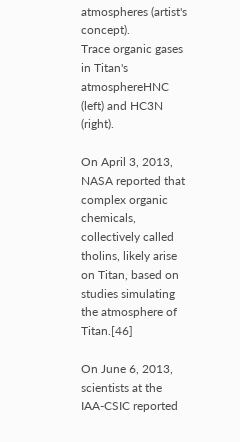atmospheres (artist's concept).
Trace organic gases in Titan's atmosphereHNC (left) and HC3N (right).

On April 3, 2013, NASA reported that complex organic chemicals, collectively called tholins, likely arise on Titan, based on studies simulating the atmosphere of Titan.[46]

On June 6, 2013, scientists at the IAA-CSIC reported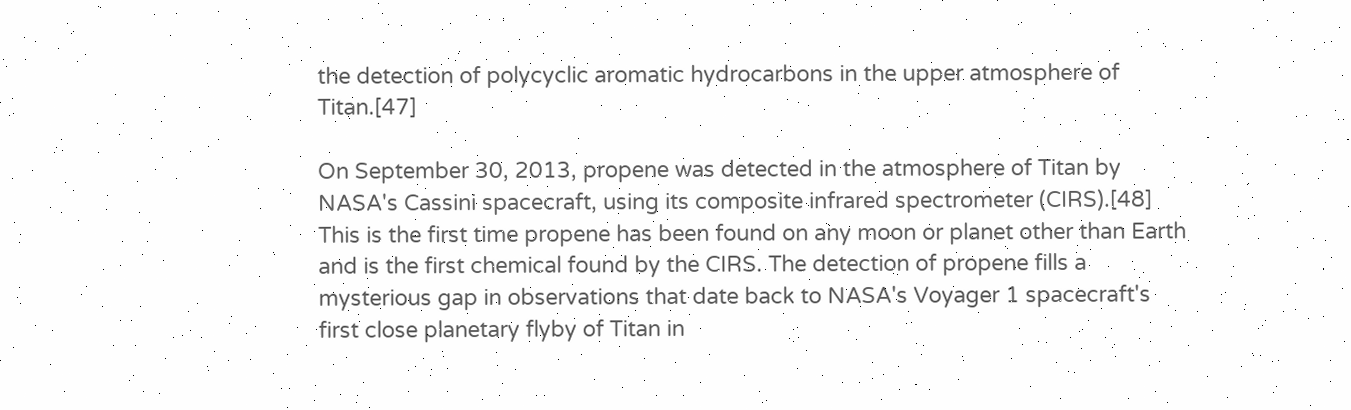the detection of polycyclic aromatic hydrocarbons in the upper atmosphere of Titan.[47]

On September 30, 2013, propene was detected in the atmosphere of Titan by NASA's Cassini spacecraft, using its composite infrared spectrometer (CIRS).[48] This is the first time propene has been found on any moon or planet other than Earth and is the first chemical found by the CIRS. The detection of propene fills a mysterious gap in observations that date back to NASA's Voyager 1 spacecraft's first close planetary flyby of Titan in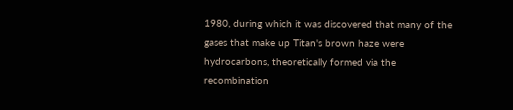1980, during which it was discovered that many of the gases that make up Titan's brown haze were hydrocarbons, theoretically formed via the recombination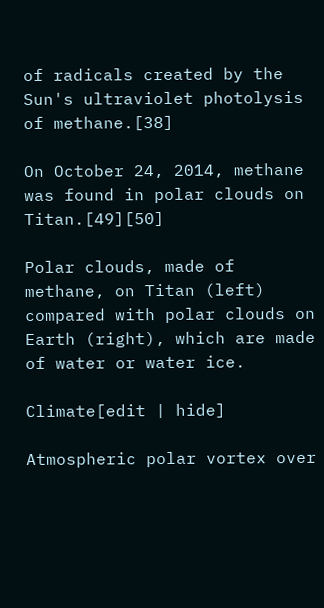of radicals created by the Sun's ultraviolet photolysis of methane.[38]

On October 24, 2014, methane was found in polar clouds on Titan.[49][50]

Polar clouds, made of methane, on Titan (left) compared with polar clouds on Earth (right), which are made of water or water ice.

Climate[edit | hide]

Atmospheric polar vortex over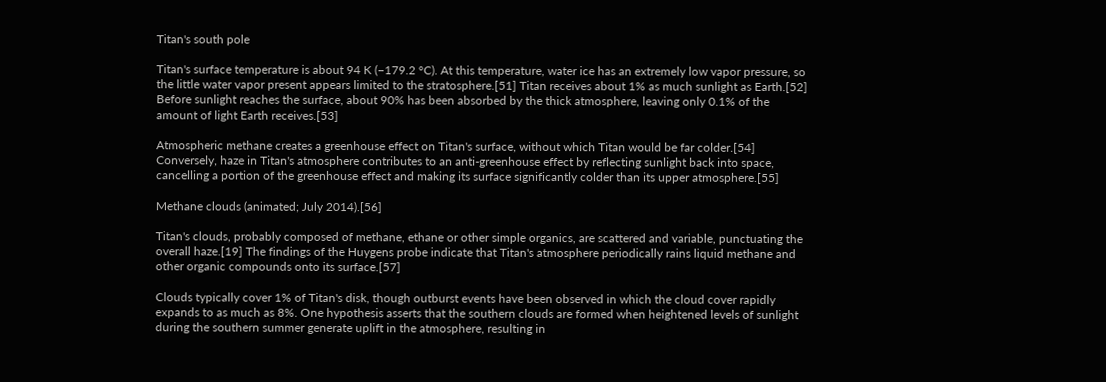Titan's south pole

Titan's surface temperature is about 94 K (−179.2 °C). At this temperature, water ice has an extremely low vapor pressure, so the little water vapor present appears limited to the stratosphere.[51] Titan receives about 1% as much sunlight as Earth.[52] Before sunlight reaches the surface, about 90% has been absorbed by the thick atmosphere, leaving only 0.1% of the amount of light Earth receives.[53]

Atmospheric methane creates a greenhouse effect on Titan's surface, without which Titan would be far colder.[54] Conversely, haze in Titan's atmosphere contributes to an anti-greenhouse effect by reflecting sunlight back into space, cancelling a portion of the greenhouse effect and making its surface significantly colder than its upper atmosphere.[55]

Methane clouds (animated; July 2014).[56]

Titan's clouds, probably composed of methane, ethane or other simple organics, are scattered and variable, punctuating the overall haze.[19] The findings of the Huygens probe indicate that Titan's atmosphere periodically rains liquid methane and other organic compounds onto its surface.[57]

Clouds typically cover 1% of Titan's disk, though outburst events have been observed in which the cloud cover rapidly expands to as much as 8%. One hypothesis asserts that the southern clouds are formed when heightened levels of sunlight during the southern summer generate uplift in the atmosphere, resulting in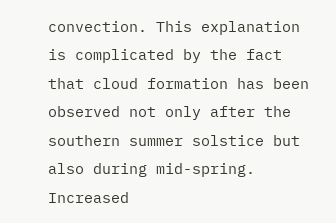convection. This explanation is complicated by the fact that cloud formation has been observed not only after the southern summer solstice but also during mid-spring. Increased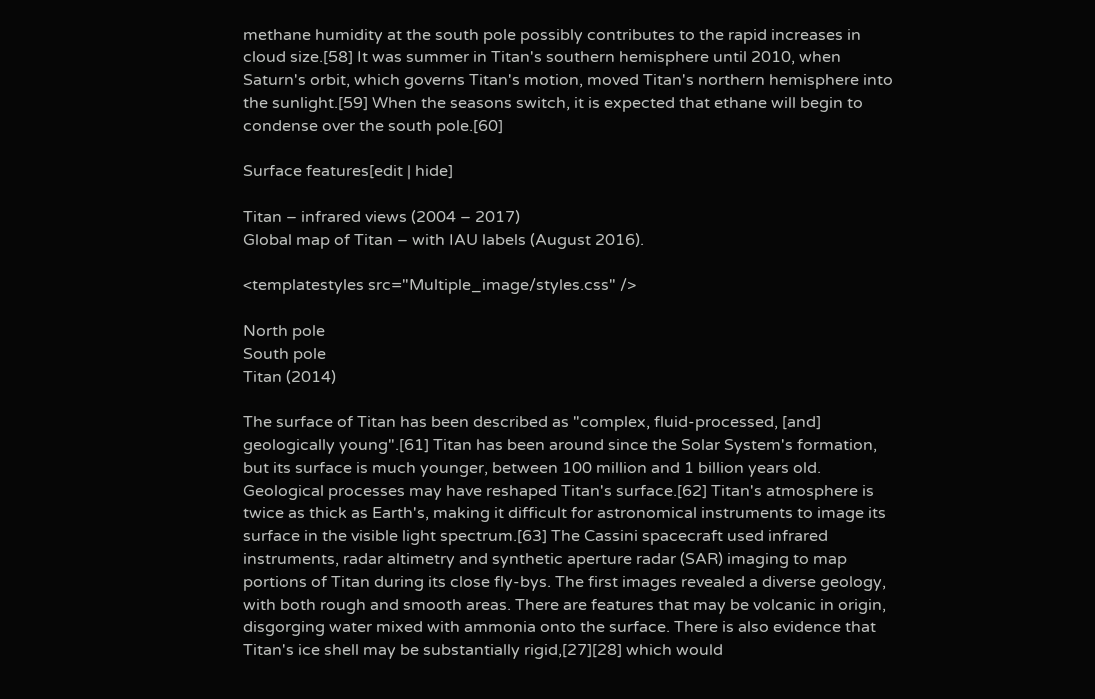methane humidity at the south pole possibly contributes to the rapid increases in cloud size.[58] It was summer in Titan's southern hemisphere until 2010, when Saturn's orbit, which governs Titan's motion, moved Titan's northern hemisphere into the sunlight.[59] When the seasons switch, it is expected that ethane will begin to condense over the south pole.[60]

Surface features[edit | hide]

Titan – infrared views (2004 – 2017)
Global map of Titan – with IAU labels (August 2016).

<templatestyles src="Multiple_image/styles.css" />

North pole
South pole
Titan (2014)

The surface of Titan has been described as "complex, fluid-processed, [and] geologically young".[61] Titan has been around since the Solar System's formation, but its surface is much younger, between 100 million and 1 billion years old. Geological processes may have reshaped Titan's surface.[62] Titan's atmosphere is twice as thick as Earth's, making it difficult for astronomical instruments to image its surface in the visible light spectrum.[63] The Cassini spacecraft used infrared instruments, radar altimetry and synthetic aperture radar (SAR) imaging to map portions of Titan during its close fly-bys. The first images revealed a diverse geology, with both rough and smooth areas. There are features that may be volcanic in origin, disgorging water mixed with ammonia onto the surface. There is also evidence that Titan's ice shell may be substantially rigid,[27][28] which would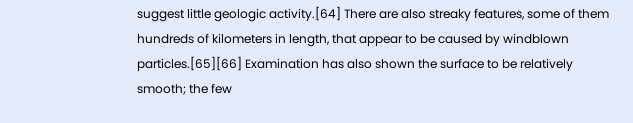suggest little geologic activity.[64] There are also streaky features, some of them hundreds of kilometers in length, that appear to be caused by windblown particles.[65][66] Examination has also shown the surface to be relatively smooth; the few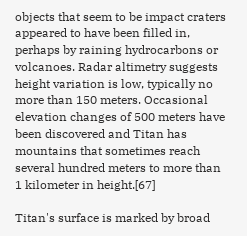objects that seem to be impact craters appeared to have been filled in, perhaps by raining hydrocarbons or volcanoes. Radar altimetry suggests height variation is low, typically no more than 150 meters. Occasional elevation changes of 500 meters have been discovered and Titan has mountains that sometimes reach several hundred meters to more than 1 kilometer in height.[67]

Titan's surface is marked by broad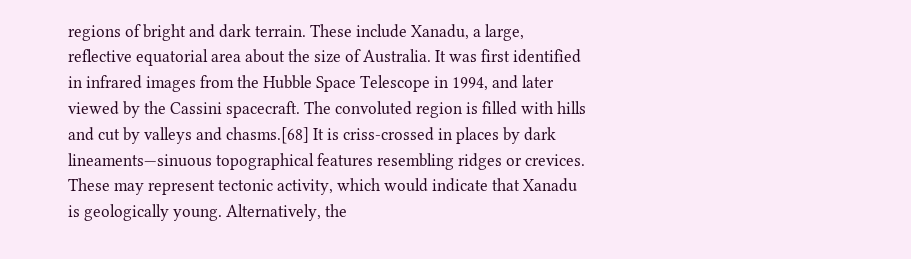regions of bright and dark terrain. These include Xanadu, a large, reflective equatorial area about the size of Australia. It was first identified in infrared images from the Hubble Space Telescope in 1994, and later viewed by the Cassini spacecraft. The convoluted region is filled with hills and cut by valleys and chasms.[68] It is criss-crossed in places by dark lineaments—sinuous topographical features resembling ridges or crevices. These may represent tectonic activity, which would indicate that Xanadu is geologically young. Alternatively, the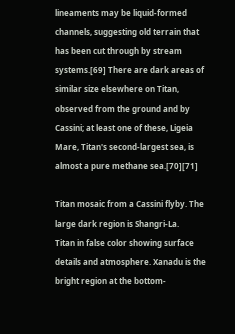lineaments may be liquid-formed channels, suggesting old terrain that has been cut through by stream systems.[69] There are dark areas of similar size elsewhere on Titan, observed from the ground and by Cassini; at least one of these, Ligeia Mare, Titan's second-largest sea, is almost a pure methane sea.[70][71]

Titan mosaic from a Cassini flyby. The large dark region is Shangri-La.
Titan in false color showing surface details and atmosphere. Xanadu is the bright region at the bottom-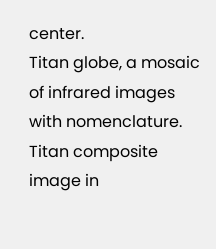center.
Titan globe, a mosaic of infrared images with nomenclature.
Titan composite image in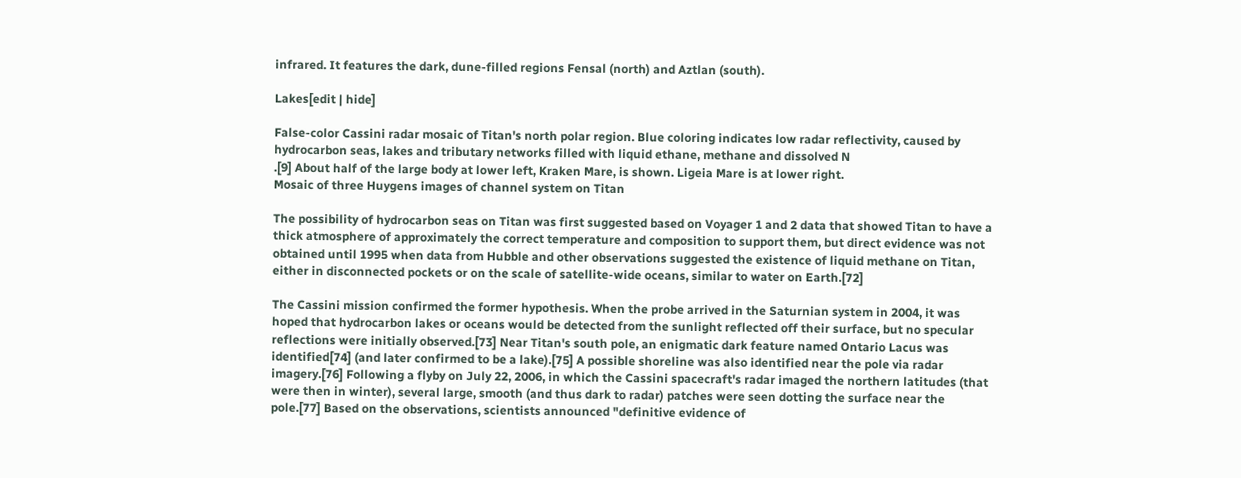infrared. It features the dark, dune-filled regions Fensal (north) and Aztlan (south).

Lakes[edit | hide]

False-color Cassini radar mosaic of Titan's north polar region. Blue coloring indicates low radar reflectivity, caused by hydrocarbon seas, lakes and tributary networks filled with liquid ethane, methane and dissolved N
.[9] About half of the large body at lower left, Kraken Mare, is shown. Ligeia Mare is at lower right.
Mosaic of three Huygens images of channel system on Titan

The possibility of hydrocarbon seas on Titan was first suggested based on Voyager 1 and 2 data that showed Titan to have a thick atmosphere of approximately the correct temperature and composition to support them, but direct evidence was not obtained until 1995 when data from Hubble and other observations suggested the existence of liquid methane on Titan, either in disconnected pockets or on the scale of satellite-wide oceans, similar to water on Earth.[72]

The Cassini mission confirmed the former hypothesis. When the probe arrived in the Saturnian system in 2004, it was hoped that hydrocarbon lakes or oceans would be detected from the sunlight reflected off their surface, but no specular reflections were initially observed.[73] Near Titan's south pole, an enigmatic dark feature named Ontario Lacus was identified[74] (and later confirmed to be a lake).[75] A possible shoreline was also identified near the pole via radar imagery.[76] Following a flyby on July 22, 2006, in which the Cassini spacecraft's radar imaged the northern latitudes (that were then in winter), several large, smooth (and thus dark to radar) patches were seen dotting the surface near the pole.[77] Based on the observations, scientists announced "definitive evidence of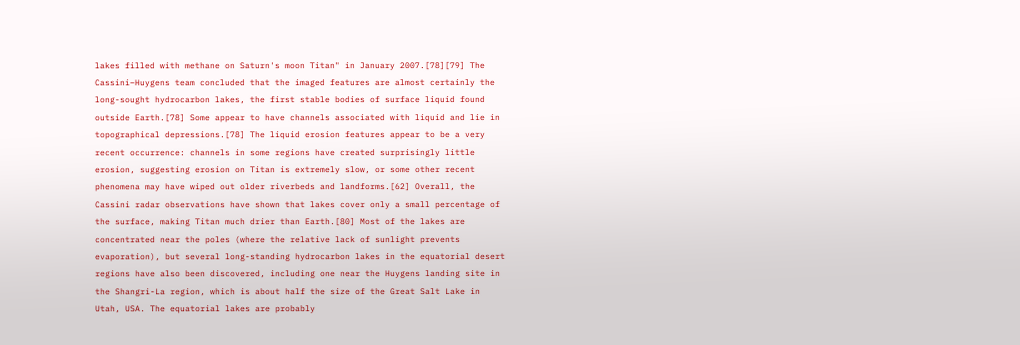lakes filled with methane on Saturn's moon Titan" in January 2007.[78][79] The Cassini–Huygens team concluded that the imaged features are almost certainly the long-sought hydrocarbon lakes, the first stable bodies of surface liquid found outside Earth.[78] Some appear to have channels associated with liquid and lie in topographical depressions.[78] The liquid erosion features appear to be a very recent occurrence: channels in some regions have created surprisingly little erosion, suggesting erosion on Titan is extremely slow, or some other recent phenomena may have wiped out older riverbeds and landforms.[62] Overall, the Cassini radar observations have shown that lakes cover only a small percentage of the surface, making Titan much drier than Earth.[80] Most of the lakes are concentrated near the poles (where the relative lack of sunlight prevents evaporation), but several long-standing hydrocarbon lakes in the equatorial desert regions have also been discovered, including one near the Huygens landing site in the Shangri-La region, which is about half the size of the Great Salt Lake in Utah, USA. The equatorial lakes are probably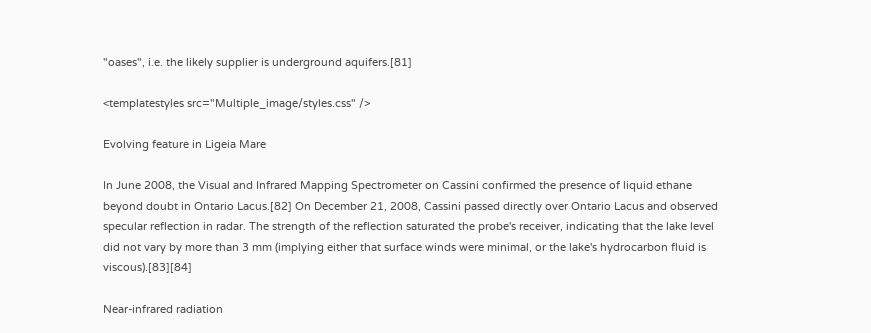"oases", i.e. the likely supplier is underground aquifers.[81]

<templatestyles src="Multiple_image/styles.css" />

Evolving feature in Ligeia Mare

In June 2008, the Visual and Infrared Mapping Spectrometer on Cassini confirmed the presence of liquid ethane beyond doubt in Ontario Lacus.[82] On December 21, 2008, Cassini passed directly over Ontario Lacus and observed specular reflection in radar. The strength of the reflection saturated the probe's receiver, indicating that the lake level did not vary by more than 3 mm (implying either that surface winds were minimal, or the lake's hydrocarbon fluid is viscous).[83][84]

Near-infrared radiation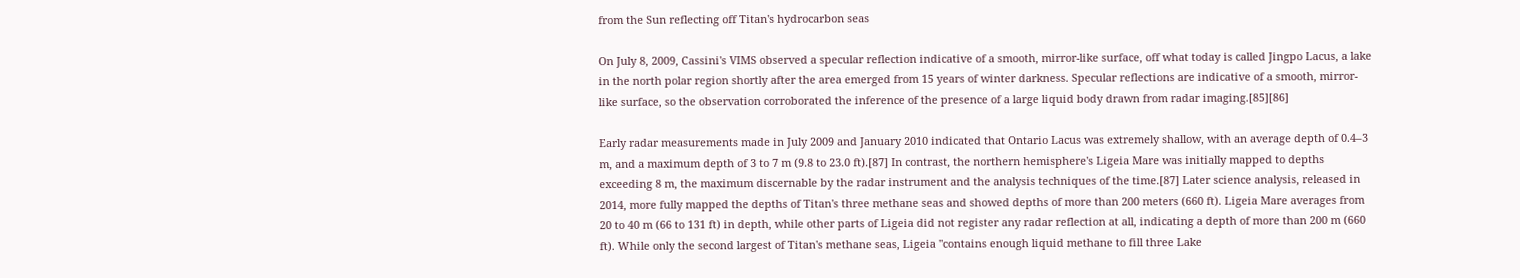from the Sun reflecting off Titan's hydrocarbon seas

On July 8, 2009, Cassini's VIMS observed a specular reflection indicative of a smooth, mirror-like surface, off what today is called Jingpo Lacus, a lake in the north polar region shortly after the area emerged from 15 years of winter darkness. Specular reflections are indicative of a smooth, mirror-like surface, so the observation corroborated the inference of the presence of a large liquid body drawn from radar imaging.[85][86]

Early radar measurements made in July 2009 and January 2010 indicated that Ontario Lacus was extremely shallow, with an average depth of 0.4–3 m, and a maximum depth of 3 to 7 m (9.8 to 23.0 ft).[87] In contrast, the northern hemisphere's Ligeia Mare was initially mapped to depths exceeding 8 m, the maximum discernable by the radar instrument and the analysis techniques of the time.[87] Later science analysis, released in 2014, more fully mapped the depths of Titan's three methane seas and showed depths of more than 200 meters (660 ft). Ligeia Mare averages from 20 to 40 m (66 to 131 ft) in depth, while other parts of Ligeia did not register any radar reflection at all, indicating a depth of more than 200 m (660 ft). While only the second largest of Titan's methane seas, Ligeia "contains enough liquid methane to fill three Lake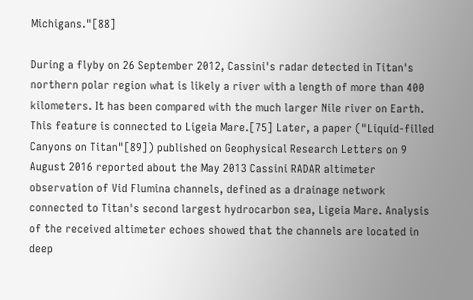Michigans."[88]

During a flyby on 26 September 2012, Cassini's radar detected in Titan's northern polar region what is likely a river with a length of more than 400 kilometers. It has been compared with the much larger Nile river on Earth. This feature is connected to Ligeia Mare.[75] Later, a paper ("Liquid-filled Canyons on Titan"[89]) published on Geophysical Research Letters on 9 August 2016 reported about the May 2013 Cassini RADAR altimeter observation of Vid Flumina channels, defined as a drainage network connected to Titan's second largest hydrocarbon sea, Ligeia Mare. Analysis of the received altimeter echoes showed that the channels are located in deep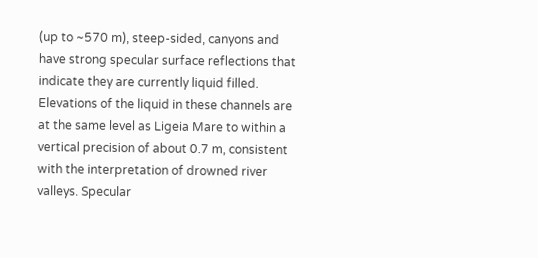(up to ~570 m), steep-sided, canyons and have strong specular surface reflections that indicate they are currently liquid filled. Elevations of the liquid in these channels are at the same level as Ligeia Mare to within a vertical precision of about 0.7 m, consistent with the interpretation of drowned river valleys. Specular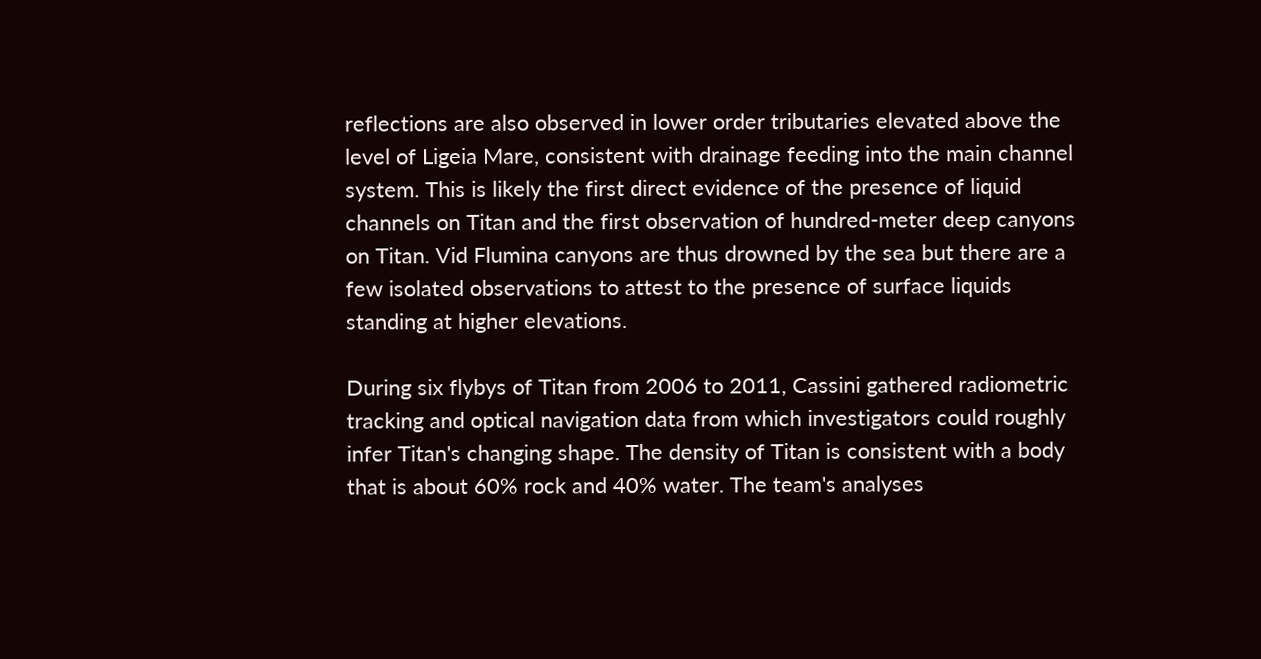reflections are also observed in lower order tributaries elevated above the level of Ligeia Mare, consistent with drainage feeding into the main channel system. This is likely the first direct evidence of the presence of liquid channels on Titan and the first observation of hundred-meter deep canyons on Titan. Vid Flumina canyons are thus drowned by the sea but there are a few isolated observations to attest to the presence of surface liquids standing at higher elevations.

During six flybys of Titan from 2006 to 2011, Cassini gathered radiometric tracking and optical navigation data from which investigators could roughly infer Titan's changing shape. The density of Titan is consistent with a body that is about 60% rock and 40% water. The team's analyses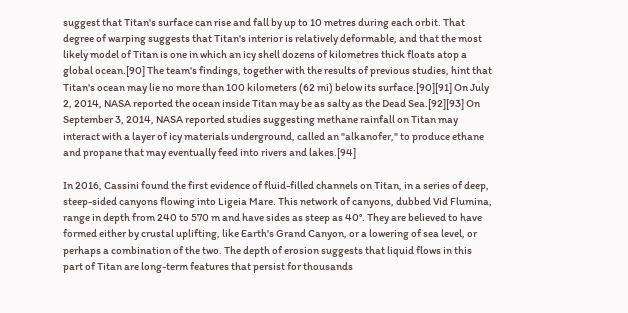suggest that Titan's surface can rise and fall by up to 10 metres during each orbit. That degree of warping suggests that Titan's interior is relatively deformable, and that the most likely model of Titan is one in which an icy shell dozens of kilometres thick floats atop a global ocean.[90] The team's findings, together with the results of previous studies, hint that Titan's ocean may lie no more than 100 kilometers (62 mi) below its surface.[90][91] On July 2, 2014, NASA reported the ocean inside Titan may be as salty as the Dead Sea.[92][93] On September 3, 2014, NASA reported studies suggesting methane rainfall on Titan may interact with a layer of icy materials underground, called an "alkanofer," to produce ethane and propane that may eventually feed into rivers and lakes.[94]

In 2016, Cassini found the first evidence of fluid-filled channels on Titan, in a series of deep, steep-sided canyons flowing into Ligeia Mare. This network of canyons, dubbed Vid Flumina, range in depth from 240 to 570 m and have sides as steep as 40°. They are believed to have formed either by crustal uplifting, like Earth's Grand Canyon, or a lowering of sea level, or perhaps a combination of the two. The depth of erosion suggests that liquid flows in this part of Titan are long-term features that persist for thousands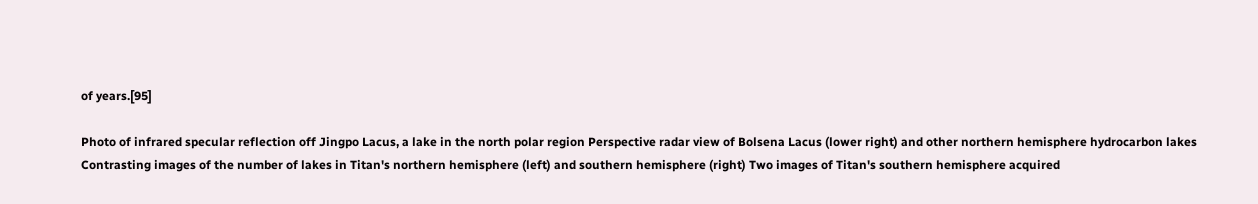of years.[95]

Photo of infrared specular reflection off Jingpo Lacus, a lake in the north polar region Perspective radar view of Bolsena Lacus (lower right) and other northern hemisphere hydrocarbon lakes
Contrasting images of the number of lakes in Titan's northern hemisphere (left) and southern hemisphere (right) Two images of Titan's southern hemisphere acquired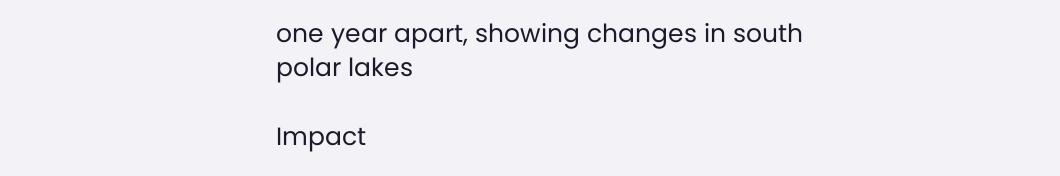one year apart, showing changes in south polar lakes

Impact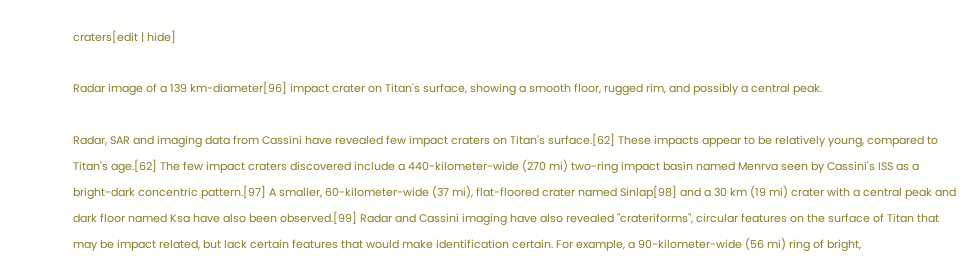craters[edit | hide]

Radar image of a 139 km-diameter[96] impact crater on Titan's surface, showing a smooth floor, rugged rim, and possibly a central peak.

Radar, SAR and imaging data from Cassini have revealed few impact craters on Titan's surface.[62] These impacts appear to be relatively young, compared to Titan's age.[62] The few impact craters discovered include a 440-kilometer-wide (270 mi) two-ring impact basin named Menrva seen by Cassini's ISS as a bright-dark concentric pattern.[97] A smaller, 60-kilometer-wide (37 mi), flat-floored crater named Sinlap[98] and a 30 km (19 mi) crater with a central peak and dark floor named Ksa have also been observed.[99] Radar and Cassini imaging have also revealed "crateriforms", circular features on the surface of Titan that may be impact related, but lack certain features that would make identification certain. For example, a 90-kilometer-wide (56 mi) ring of bright,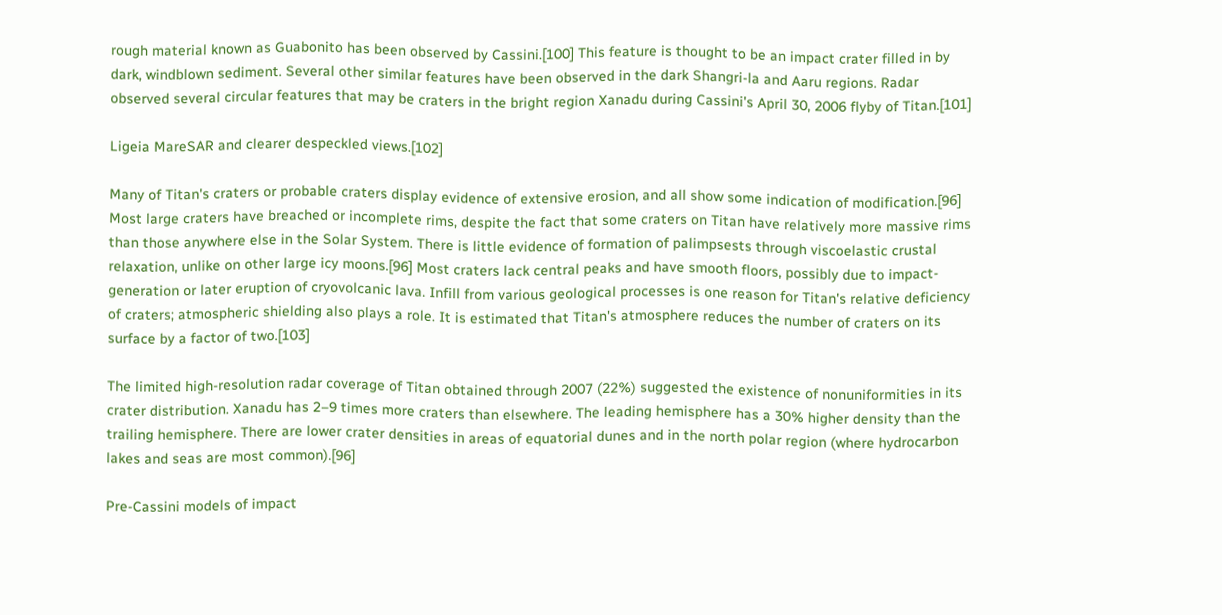rough material known as Guabonito has been observed by Cassini.[100] This feature is thought to be an impact crater filled in by dark, windblown sediment. Several other similar features have been observed in the dark Shangri-la and Aaru regions. Radar observed several circular features that may be craters in the bright region Xanadu during Cassini's April 30, 2006 flyby of Titan.[101]

Ligeia MareSAR and clearer despeckled views.[102]

Many of Titan's craters or probable craters display evidence of extensive erosion, and all show some indication of modification.[96] Most large craters have breached or incomplete rims, despite the fact that some craters on Titan have relatively more massive rims than those anywhere else in the Solar System. There is little evidence of formation of palimpsests through viscoelastic crustal relaxation, unlike on other large icy moons.[96] Most craters lack central peaks and have smooth floors, possibly due to impact-generation or later eruption of cryovolcanic lava. Infill from various geological processes is one reason for Titan's relative deficiency of craters; atmospheric shielding also plays a role. It is estimated that Titan's atmosphere reduces the number of craters on its surface by a factor of two.[103]

The limited high-resolution radar coverage of Titan obtained through 2007 (22%) suggested the existence of nonuniformities in its crater distribution. Xanadu has 2–9 times more craters than elsewhere. The leading hemisphere has a 30% higher density than the trailing hemisphere. There are lower crater densities in areas of equatorial dunes and in the north polar region (where hydrocarbon lakes and seas are most common).[96]

Pre-Cassini models of impact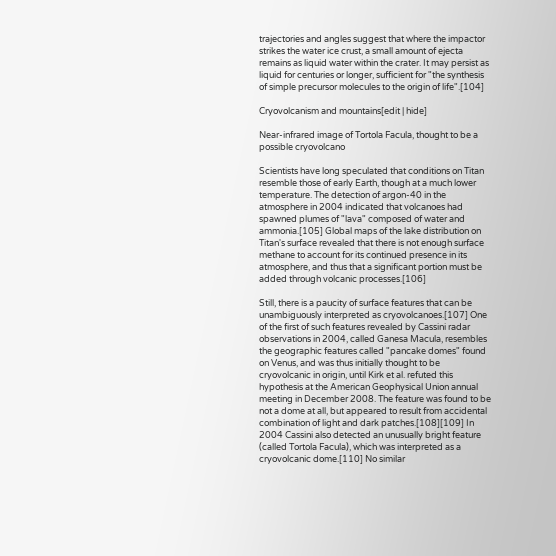trajectories and angles suggest that where the impactor strikes the water ice crust, a small amount of ejecta remains as liquid water within the crater. It may persist as liquid for centuries or longer, sufficient for "the synthesis of simple precursor molecules to the origin of life".[104]

Cryovolcanism and mountains[edit | hide]

Near-infrared image of Tortola Facula, thought to be a possible cryovolcano

Scientists have long speculated that conditions on Titan resemble those of early Earth, though at a much lower temperature. The detection of argon-40 in the atmosphere in 2004 indicated that volcanoes had spawned plumes of "lava" composed of water and ammonia.[105] Global maps of the lake distribution on Titan's surface revealed that there is not enough surface methane to account for its continued presence in its atmosphere, and thus that a significant portion must be added through volcanic processes.[106]

Still, there is a paucity of surface features that can be unambiguously interpreted as cryovolcanoes.[107] One of the first of such features revealed by Cassini radar observations in 2004, called Ganesa Macula, resembles the geographic features called "pancake domes" found on Venus, and was thus initially thought to be cryovolcanic in origin, until Kirk et al. refuted this hypothesis at the American Geophysical Union annual meeting in December 2008. The feature was found to be not a dome at all, but appeared to result from accidental combination of light and dark patches.[108][109] In 2004 Cassini also detected an unusually bright feature (called Tortola Facula), which was interpreted as a cryovolcanic dome.[110] No similar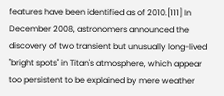features have been identified as of 2010.[111] In December 2008, astronomers announced the discovery of two transient but unusually long-lived "bright spots" in Titan's atmosphere, which appear too persistent to be explained by mere weather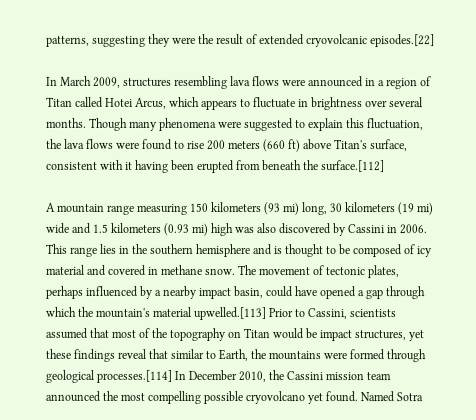patterns, suggesting they were the result of extended cryovolcanic episodes.[22]

In March 2009, structures resembling lava flows were announced in a region of Titan called Hotei Arcus, which appears to fluctuate in brightness over several months. Though many phenomena were suggested to explain this fluctuation, the lava flows were found to rise 200 meters (660 ft) above Titan's surface, consistent with it having been erupted from beneath the surface.[112]

A mountain range measuring 150 kilometers (93 mi) long, 30 kilometers (19 mi) wide and 1.5 kilometers (0.93 mi) high was also discovered by Cassini in 2006. This range lies in the southern hemisphere and is thought to be composed of icy material and covered in methane snow. The movement of tectonic plates, perhaps influenced by a nearby impact basin, could have opened a gap through which the mountain's material upwelled.[113] Prior to Cassini, scientists assumed that most of the topography on Titan would be impact structures, yet these findings reveal that similar to Earth, the mountains were formed through geological processes.[114] In December 2010, the Cassini mission team announced the most compelling possible cryovolcano yet found. Named Sotra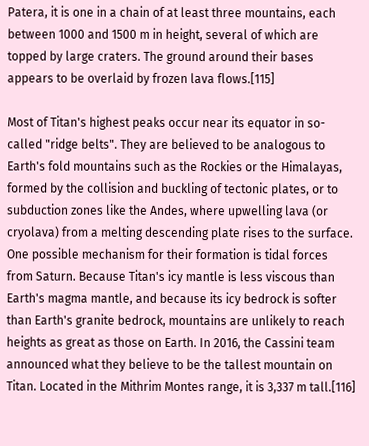Patera, it is one in a chain of at least three mountains, each between 1000 and 1500 m in height, several of which are topped by large craters. The ground around their bases appears to be overlaid by frozen lava flows.[115]

Most of Titan's highest peaks occur near its equator in so-called "ridge belts". They are believed to be analogous to Earth's fold mountains such as the Rockies or the Himalayas, formed by the collision and buckling of tectonic plates, or to subduction zones like the Andes, where upwelling lava (or cryolava) from a melting descending plate rises to the surface. One possible mechanism for their formation is tidal forces from Saturn. Because Titan's icy mantle is less viscous than Earth's magma mantle, and because its icy bedrock is softer than Earth's granite bedrock, mountains are unlikely to reach heights as great as those on Earth. In 2016, the Cassini team announced what they believe to be the tallest mountain on Titan. Located in the Mithrim Montes range, it is 3,337 m tall.[116]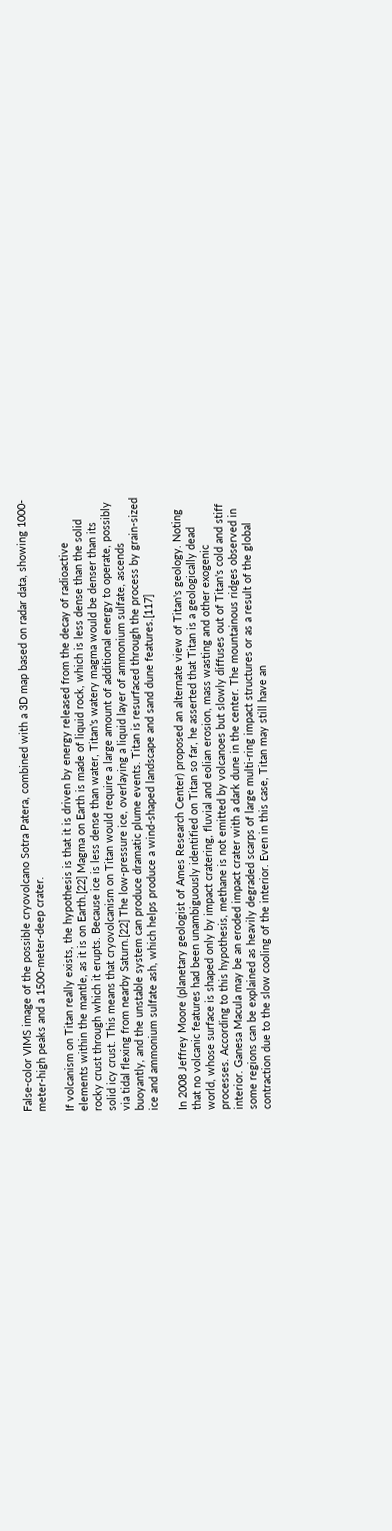False-color VIMS image of the possible cryovolcano Sotra Patera, combined with a 3D map based on radar data, showing 1000-meter-high peaks and a 1500-meter-deep crater.

If volcanism on Titan really exists, the hypothesis is that it is driven by energy released from the decay of radioactive elements within the mantle, as it is on Earth.[22] Magma on Earth is made of liquid rock, which is less dense than the solid rocky crust through which it erupts. Because ice is less dense than water, Titan's watery magma would be denser than its solid icy crust. This means that cryovolcanism on Titan would require a large amount of additional energy to operate, possibly via tidal flexing from nearby Saturn.[22] The low-pressure ice, overlaying a liquid layer of ammonium sulfate, ascends buoyantly, and the unstable system can produce dramatic plume events. Titan is resurfaced through the process by grain-sized ice and ammonium sulfate ash, which helps produce a wind-shaped landscape and sand dune features.[117]

In 2008 Jeffrey Moore (planetary geologist of Ames Research Center) proposed an alternate view of Titan's geology. Noting that no volcanic features had been unambiguously identified on Titan so far, he asserted that Titan is a geologically dead world, whose surface is shaped only by impact cratering, fluvial and eolian erosion, mass wasting and other exogenic processes. According to this hypothesis, methane is not emitted by volcanoes but slowly diffuses out of Titan's cold and stiff interior. Ganesa Macula may be an eroded impact crater with a dark dune in the center. The mountainous ridges observed in some regions can be explained as heavily degraded scarps of large multi-ring impact structures or as a result of the global contraction due to the slow cooling of the interior. Even in this case, Titan may still have an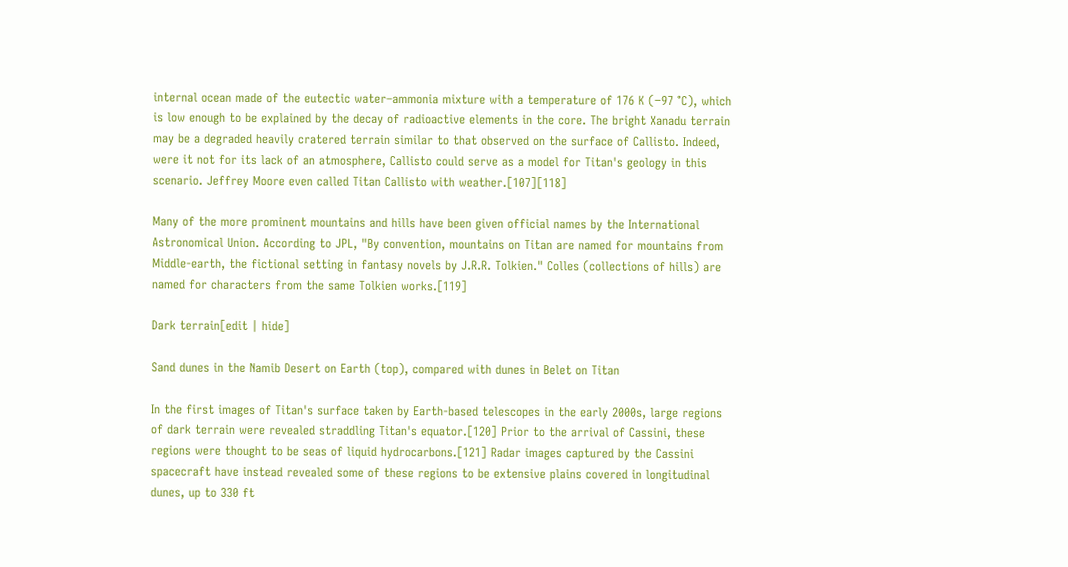internal ocean made of the eutectic water–ammonia mixture with a temperature of 176 K (−97 °C), which is low enough to be explained by the decay of radioactive elements in the core. The bright Xanadu terrain may be a degraded heavily cratered terrain similar to that observed on the surface of Callisto. Indeed, were it not for its lack of an atmosphere, Callisto could serve as a model for Titan's geology in this scenario. Jeffrey Moore even called Titan Callisto with weather.[107][118]

Many of the more prominent mountains and hills have been given official names by the International Astronomical Union. According to JPL, "By convention, mountains on Titan are named for mountains from Middle-earth, the fictional setting in fantasy novels by J.R.R. Tolkien." Colles (collections of hills) are named for characters from the same Tolkien works.[119]

Dark terrain[edit | hide]

Sand dunes in the Namib Desert on Earth (top), compared with dunes in Belet on Titan

In the first images of Titan's surface taken by Earth-based telescopes in the early 2000s, large regions of dark terrain were revealed straddling Titan's equator.[120] Prior to the arrival of Cassini, these regions were thought to be seas of liquid hydrocarbons.[121] Radar images captured by the Cassini spacecraft have instead revealed some of these regions to be extensive plains covered in longitudinal dunes, up to 330 ft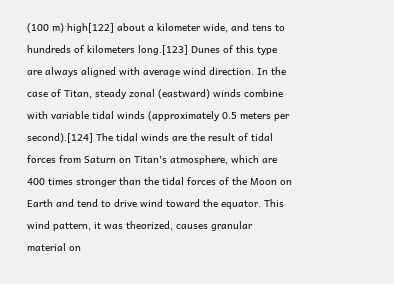(100 m) high[122] about a kilometer wide, and tens to hundreds of kilometers long.[123] Dunes of this type are always aligned with average wind direction. In the case of Titan, steady zonal (eastward) winds combine with variable tidal winds (approximately 0.5 meters per second).[124] The tidal winds are the result of tidal forces from Saturn on Titan's atmosphere, which are 400 times stronger than the tidal forces of the Moon on Earth and tend to drive wind toward the equator. This wind pattern, it was theorized, causes granular material on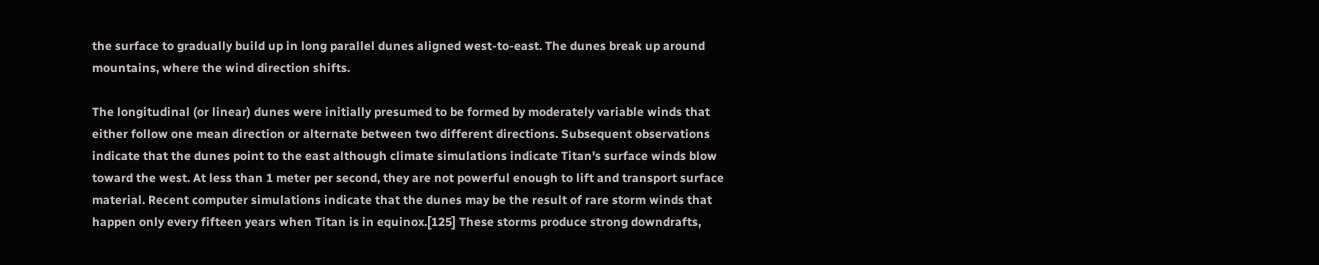the surface to gradually build up in long parallel dunes aligned west-to-east. The dunes break up around mountains, where the wind direction shifts.

The longitudinal (or linear) dunes were initially presumed to be formed by moderately variable winds that either follow one mean direction or alternate between two different directions. Subsequent observations indicate that the dunes point to the east although climate simulations indicate Titan's surface winds blow toward the west. At less than 1 meter per second, they are not powerful enough to lift and transport surface material. Recent computer simulations indicate that the dunes may be the result of rare storm winds that happen only every fifteen years when Titan is in equinox.[125] These storms produce strong downdrafts,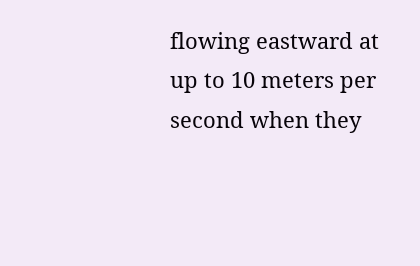flowing eastward at up to 10 meters per second when they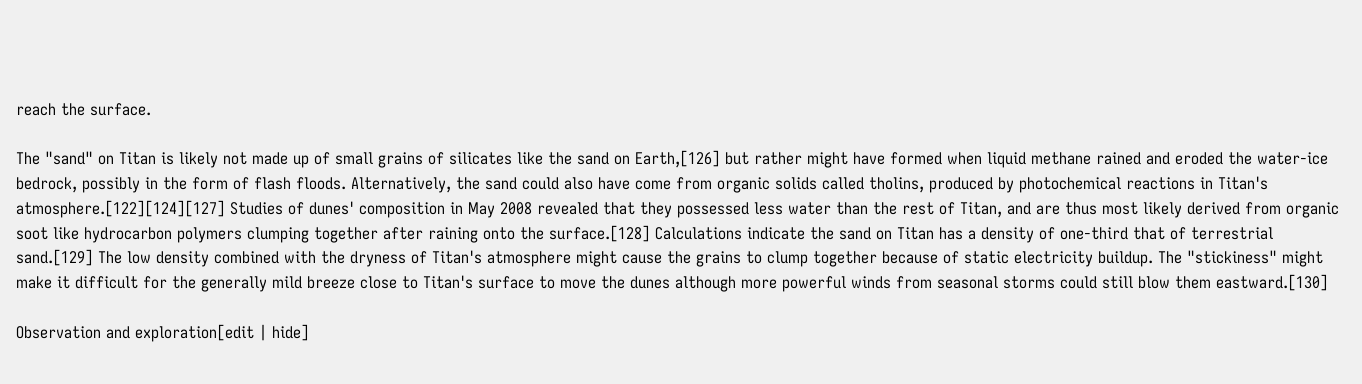reach the surface.

The "sand" on Titan is likely not made up of small grains of silicates like the sand on Earth,[126] but rather might have formed when liquid methane rained and eroded the water-ice bedrock, possibly in the form of flash floods. Alternatively, the sand could also have come from organic solids called tholins, produced by photochemical reactions in Titan's atmosphere.[122][124][127] Studies of dunes' composition in May 2008 revealed that they possessed less water than the rest of Titan, and are thus most likely derived from organic soot like hydrocarbon polymers clumping together after raining onto the surface.[128] Calculations indicate the sand on Titan has a density of one-third that of terrestrial sand.[129] The low density combined with the dryness of Titan's atmosphere might cause the grains to clump together because of static electricity buildup. The "stickiness" might make it difficult for the generally mild breeze close to Titan's surface to move the dunes although more powerful winds from seasonal storms could still blow them eastward.[130]

Observation and exploration[edit | hide]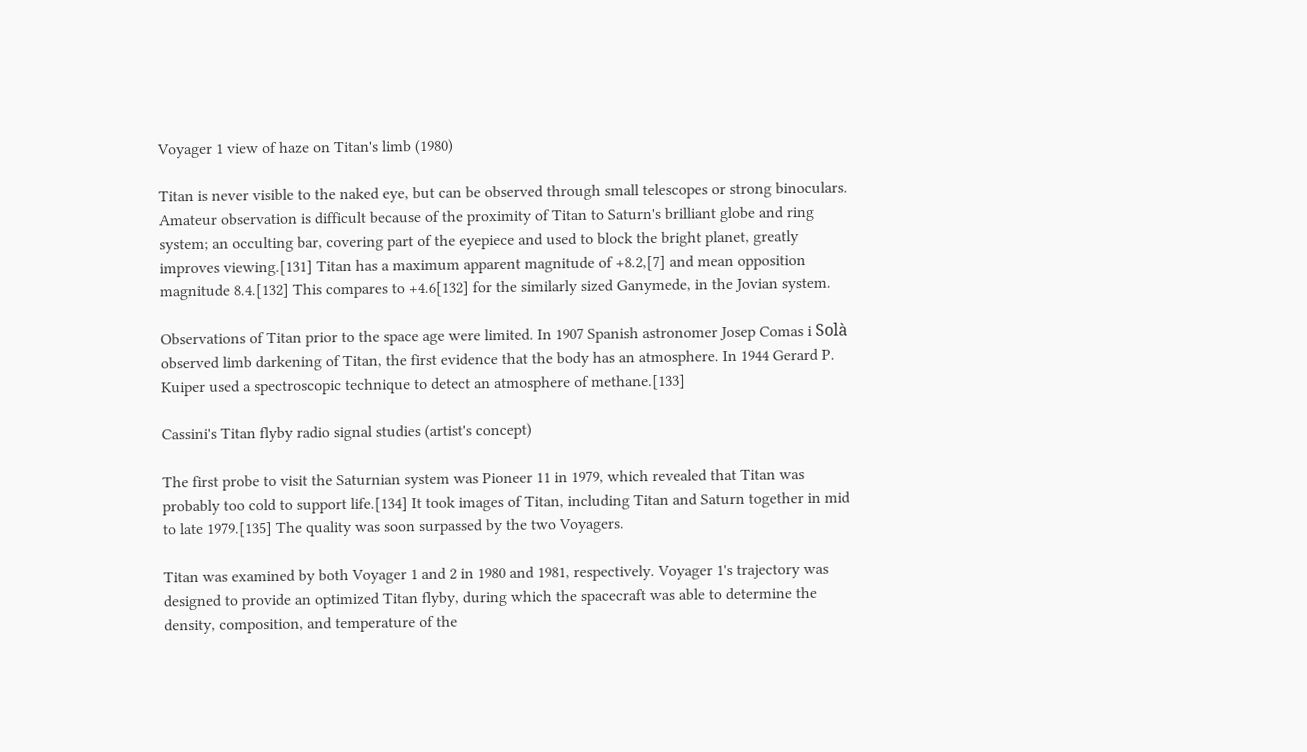Voyager 1 view of haze on Titan's limb (1980)

Titan is never visible to the naked eye, but can be observed through small telescopes or strong binoculars. Amateur observation is difficult because of the proximity of Titan to Saturn's brilliant globe and ring system; an occulting bar, covering part of the eyepiece and used to block the bright planet, greatly improves viewing.[131] Titan has a maximum apparent magnitude of +8.2,[7] and mean opposition magnitude 8.4.[132] This compares to +4.6[132] for the similarly sized Ganymede, in the Jovian system.

Observations of Titan prior to the space age were limited. In 1907 Spanish astronomer Josep Comas i Solà observed limb darkening of Titan, the first evidence that the body has an atmosphere. In 1944 Gerard P. Kuiper used a spectroscopic technique to detect an atmosphere of methane.[133]

Cassini's Titan flyby radio signal studies (artist's concept)

The first probe to visit the Saturnian system was Pioneer 11 in 1979, which revealed that Titan was probably too cold to support life.[134] It took images of Titan, including Titan and Saturn together in mid to late 1979.[135] The quality was soon surpassed by the two Voyagers.

Titan was examined by both Voyager 1 and 2 in 1980 and 1981, respectively. Voyager 1's trajectory was designed to provide an optimized Titan flyby, during which the spacecraft was able to determine the density, composition, and temperature of the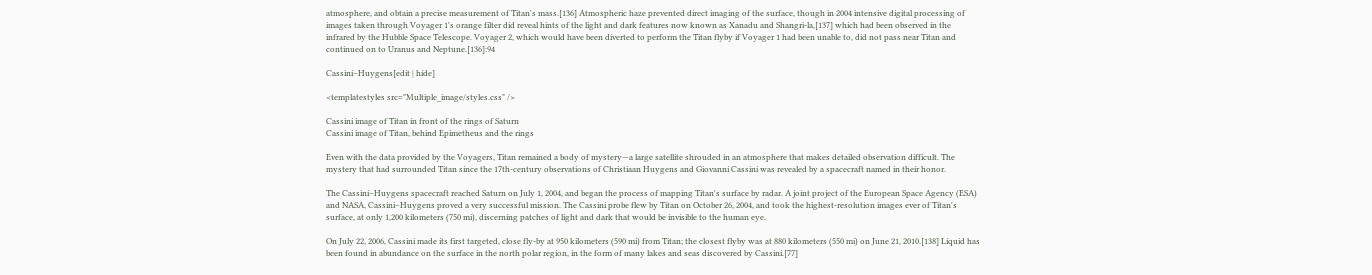atmosphere, and obtain a precise measurement of Titan's mass.[136] Atmospheric haze prevented direct imaging of the surface, though in 2004 intensive digital processing of images taken through Voyager 1's orange filter did reveal hints of the light and dark features now known as Xanadu and Shangri-la,[137] which had been observed in the infrared by the Hubble Space Telescope. Voyager 2, which would have been diverted to perform the Titan flyby if Voyager 1 had been unable to, did not pass near Titan and continued on to Uranus and Neptune.[136]:94

Cassini–Huygens[edit | hide]

<templatestyles src="Multiple_image/styles.css" />

Cassini image of Titan in front of the rings of Saturn
Cassini image of Titan, behind Epimetheus and the rings

Even with the data provided by the Voyagers, Titan remained a body of mystery—a large satellite shrouded in an atmosphere that makes detailed observation difficult. The mystery that had surrounded Titan since the 17th-century observations of Christiaan Huygens and Giovanni Cassini was revealed by a spacecraft named in their honor.

The Cassini–Huygens spacecraft reached Saturn on July 1, 2004, and began the process of mapping Titan's surface by radar. A joint project of the European Space Agency (ESA) and NASA, Cassini–Huygens proved a very successful mission. The Cassini probe flew by Titan on October 26, 2004, and took the highest-resolution images ever of Titan's surface, at only 1,200 kilometers (750 mi), discerning patches of light and dark that would be invisible to the human eye.

On July 22, 2006, Cassini made its first targeted, close fly-by at 950 kilometers (590 mi) from Titan; the closest flyby was at 880 kilometers (550 mi) on June 21, 2010.[138] Liquid has been found in abundance on the surface in the north polar region, in the form of many lakes and seas discovered by Cassini.[77]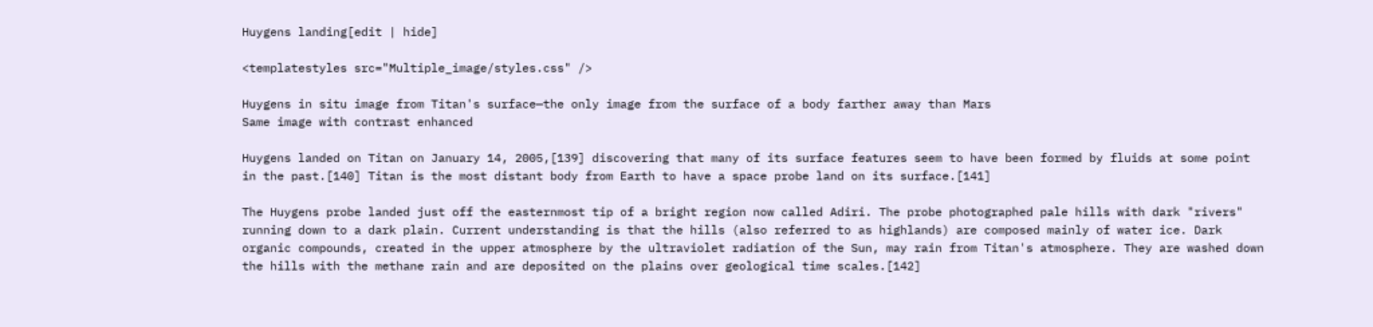Huygens landing[edit | hide]

<templatestyles src="Multiple_image/styles.css" />

Huygens in situ image from Titan's surface—the only image from the surface of a body farther away than Mars
Same image with contrast enhanced

Huygens landed on Titan on January 14, 2005,[139] discovering that many of its surface features seem to have been formed by fluids at some point in the past.[140] Titan is the most distant body from Earth to have a space probe land on its surface.[141]

The Huygens probe landed just off the easternmost tip of a bright region now called Adiri. The probe photographed pale hills with dark "rivers" running down to a dark plain. Current understanding is that the hills (also referred to as highlands) are composed mainly of water ice. Dark organic compounds, created in the upper atmosphere by the ultraviolet radiation of the Sun, may rain from Titan's atmosphere. They are washed down the hills with the methane rain and are deposited on the plains over geological time scales.[142]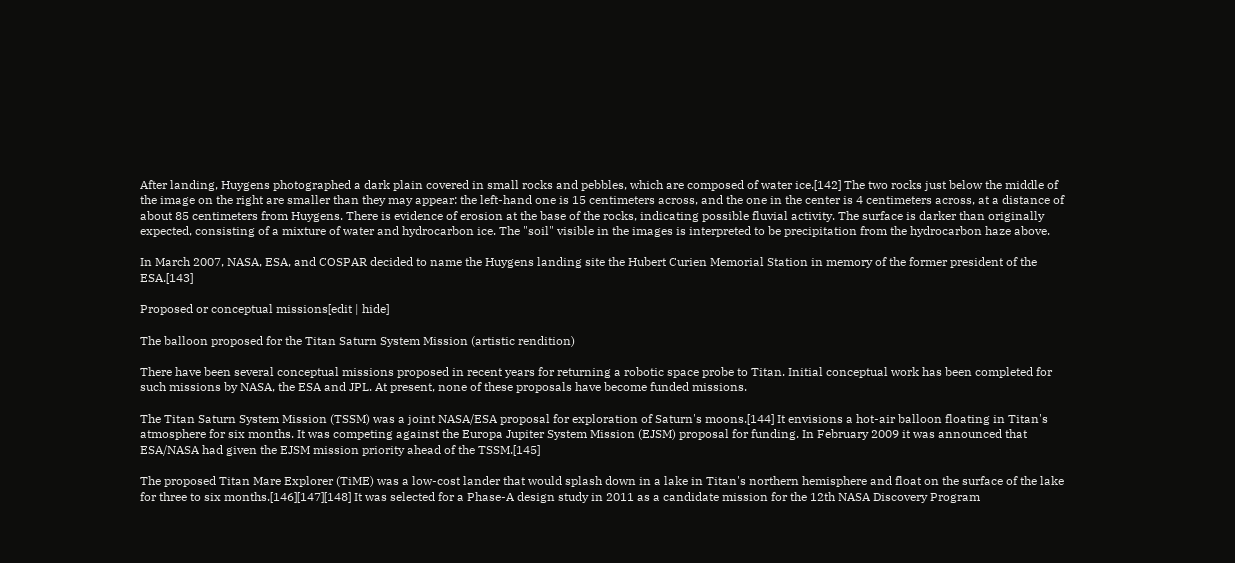After landing, Huygens photographed a dark plain covered in small rocks and pebbles, which are composed of water ice.[142] The two rocks just below the middle of the image on the right are smaller than they may appear: the left-hand one is 15 centimeters across, and the one in the center is 4 centimeters across, at a distance of about 85 centimeters from Huygens. There is evidence of erosion at the base of the rocks, indicating possible fluvial activity. The surface is darker than originally expected, consisting of a mixture of water and hydrocarbon ice. The "soil" visible in the images is interpreted to be precipitation from the hydrocarbon haze above.

In March 2007, NASA, ESA, and COSPAR decided to name the Huygens landing site the Hubert Curien Memorial Station in memory of the former president of the ESA.[143]

Proposed or conceptual missions[edit | hide]

The balloon proposed for the Titan Saturn System Mission (artistic rendition)

There have been several conceptual missions proposed in recent years for returning a robotic space probe to Titan. Initial conceptual work has been completed for such missions by NASA, the ESA and JPL. At present, none of these proposals have become funded missions.

The Titan Saturn System Mission (TSSM) was a joint NASA/ESA proposal for exploration of Saturn's moons.[144] It envisions a hot-air balloon floating in Titan's atmosphere for six months. It was competing against the Europa Jupiter System Mission (EJSM) proposal for funding. In February 2009 it was announced that ESA/NASA had given the EJSM mission priority ahead of the TSSM.[145]

The proposed Titan Mare Explorer (TiME) was a low-cost lander that would splash down in a lake in Titan's northern hemisphere and float on the surface of the lake for three to six months.[146][147][148] It was selected for a Phase-A design study in 2011 as a candidate mission for the 12th NASA Discovery Program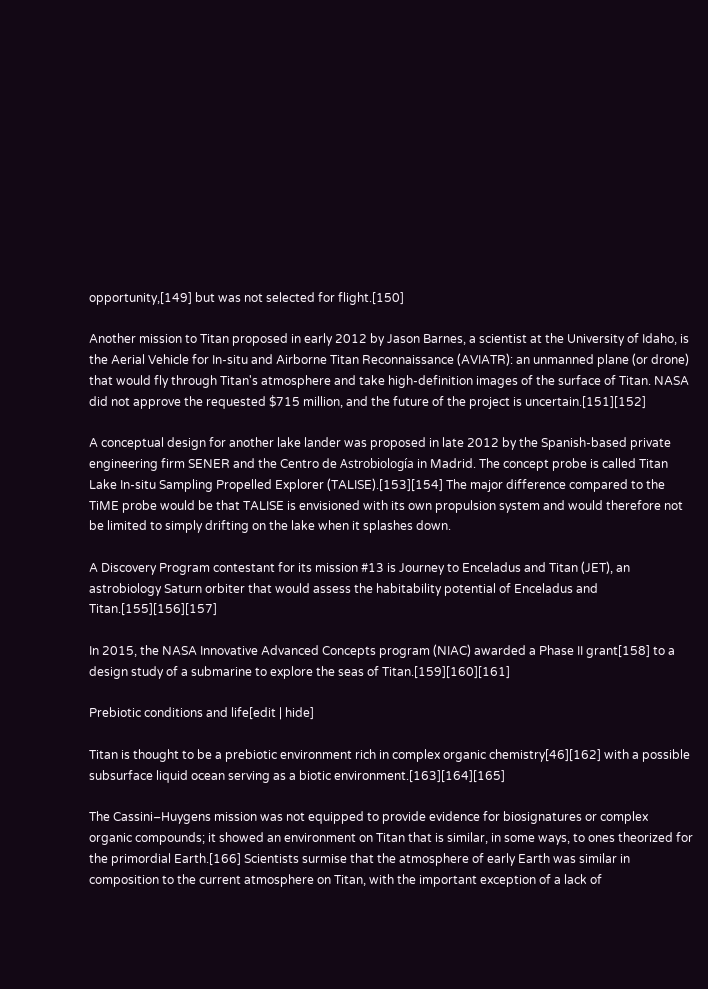opportunity,[149] but was not selected for flight.[150]

Another mission to Titan proposed in early 2012 by Jason Barnes, a scientist at the University of Idaho, is the Aerial Vehicle for In-situ and Airborne Titan Reconnaissance (AVIATR): an unmanned plane (or drone) that would fly through Titan's atmosphere and take high-definition images of the surface of Titan. NASA did not approve the requested $715 million, and the future of the project is uncertain.[151][152]

A conceptual design for another lake lander was proposed in late 2012 by the Spanish-based private engineering firm SENER and the Centro de Astrobiología in Madrid. The concept probe is called Titan Lake In-situ Sampling Propelled Explorer (TALISE).[153][154] The major difference compared to the TiME probe would be that TALISE is envisioned with its own propulsion system and would therefore not be limited to simply drifting on the lake when it splashes down.

A Discovery Program contestant for its mission #13 is Journey to Enceladus and Titan (JET), an astrobiology Saturn orbiter that would assess the habitability potential of Enceladus and Titan.[155][156][157]

In 2015, the NASA Innovative Advanced Concepts program (NIAC) awarded a Phase II grant[158] to a design study of a submarine to explore the seas of Titan.[159][160][161]

Prebiotic conditions and life[edit | hide]

Titan is thought to be a prebiotic environment rich in complex organic chemistry[46][162] with a possible subsurface liquid ocean serving as a biotic environment.[163][164][165]

The Cassini–Huygens mission was not equipped to provide evidence for biosignatures or complex organic compounds; it showed an environment on Titan that is similar, in some ways, to ones theorized for the primordial Earth.[166] Scientists surmise that the atmosphere of early Earth was similar in composition to the current atmosphere on Titan, with the important exception of a lack of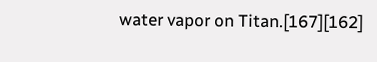water vapor on Titan.[167][162]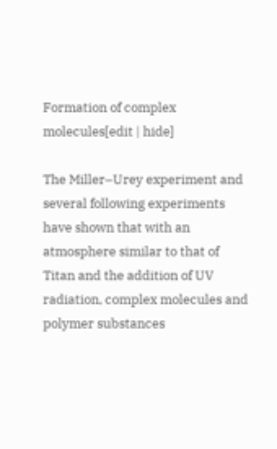Formation of complex molecules[edit | hide]

The Miller–Urey experiment and several following experiments have shown that with an atmosphere similar to that of Titan and the addition of UV radiation, complex molecules and polymer substances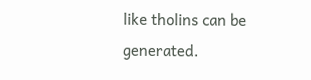like tholins can be generated.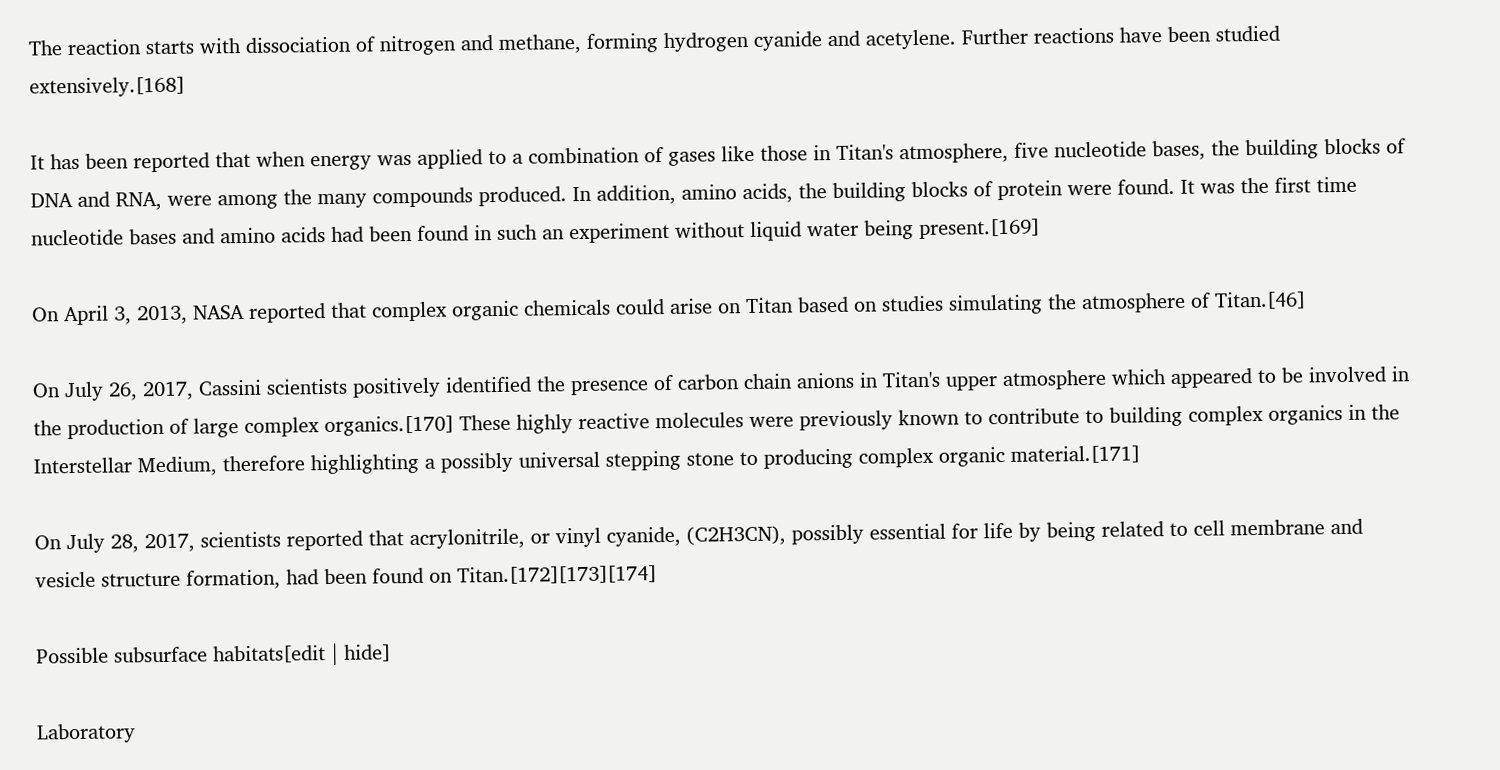The reaction starts with dissociation of nitrogen and methane, forming hydrogen cyanide and acetylene. Further reactions have been studied extensively.[168]

It has been reported that when energy was applied to a combination of gases like those in Titan's atmosphere, five nucleotide bases, the building blocks of DNA and RNA, were among the many compounds produced. In addition, amino acids, the building blocks of protein were found. It was the first time nucleotide bases and amino acids had been found in such an experiment without liquid water being present.[169]

On April 3, 2013, NASA reported that complex organic chemicals could arise on Titan based on studies simulating the atmosphere of Titan.[46]

On July 26, 2017, Cassini scientists positively identified the presence of carbon chain anions in Titan's upper atmosphere which appeared to be involved in the production of large complex organics.[170] These highly reactive molecules were previously known to contribute to building complex organics in the Interstellar Medium, therefore highlighting a possibly universal stepping stone to producing complex organic material.[171]

On July 28, 2017, scientists reported that acrylonitrile, or vinyl cyanide, (C2H3CN), possibly essential for life by being related to cell membrane and vesicle structure formation, had been found on Titan.[172][173][174]

Possible subsurface habitats[edit | hide]

Laboratory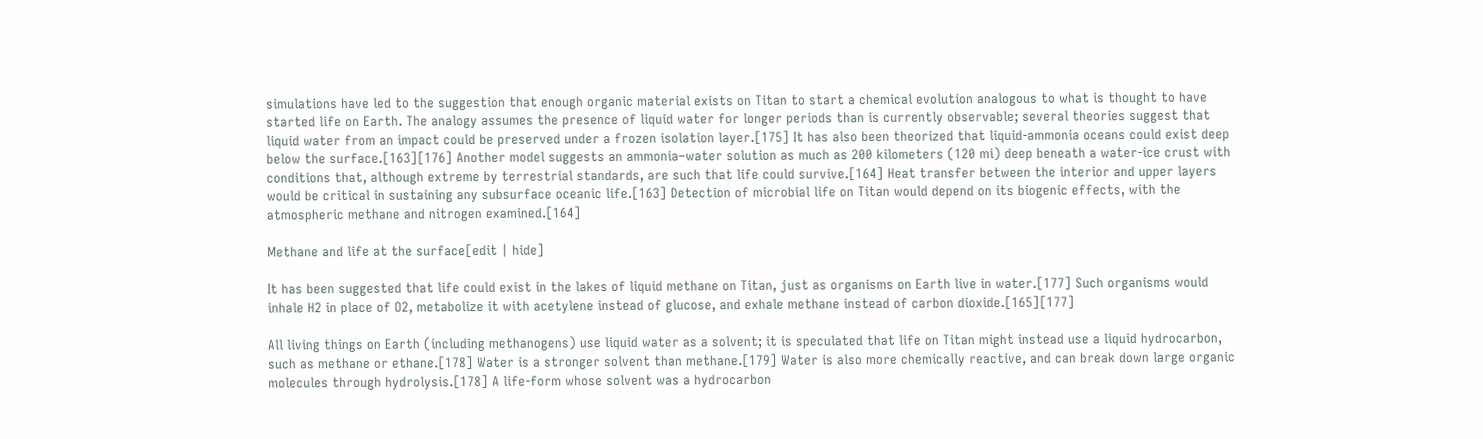simulations have led to the suggestion that enough organic material exists on Titan to start a chemical evolution analogous to what is thought to have started life on Earth. The analogy assumes the presence of liquid water for longer periods than is currently observable; several theories suggest that liquid water from an impact could be preserved under a frozen isolation layer.[175] It has also been theorized that liquid-ammonia oceans could exist deep below the surface.[163][176] Another model suggests an ammonia–water solution as much as 200 kilometers (120 mi) deep beneath a water-ice crust with conditions that, although extreme by terrestrial standards, are such that life could survive.[164] Heat transfer between the interior and upper layers would be critical in sustaining any subsurface oceanic life.[163] Detection of microbial life on Titan would depend on its biogenic effects, with the atmospheric methane and nitrogen examined.[164]

Methane and life at the surface[edit | hide]

It has been suggested that life could exist in the lakes of liquid methane on Titan, just as organisms on Earth live in water.[177] Such organisms would inhale H2 in place of O2, metabolize it with acetylene instead of glucose, and exhale methane instead of carbon dioxide.[165][177]

All living things on Earth (including methanogens) use liquid water as a solvent; it is speculated that life on Titan might instead use a liquid hydrocarbon, such as methane or ethane.[178] Water is a stronger solvent than methane.[179] Water is also more chemically reactive, and can break down large organic molecules through hydrolysis.[178] A life-form whose solvent was a hydrocarbon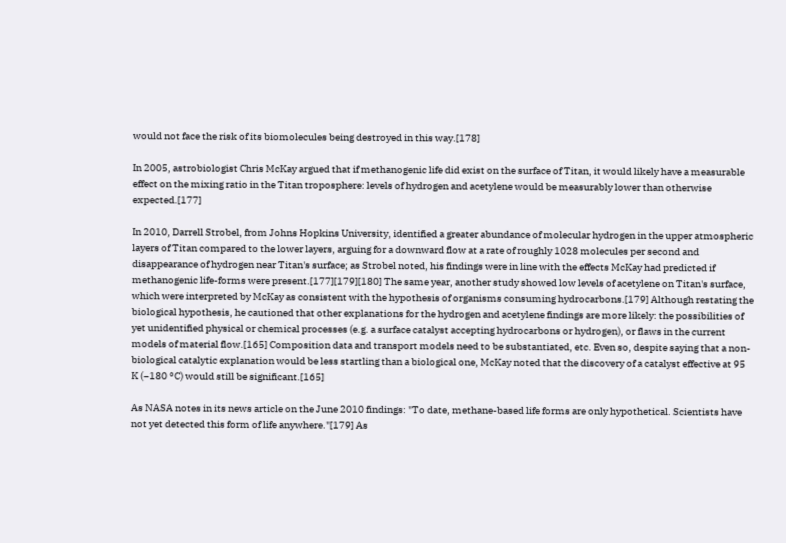would not face the risk of its biomolecules being destroyed in this way.[178]

In 2005, astrobiologist Chris McKay argued that if methanogenic life did exist on the surface of Titan, it would likely have a measurable effect on the mixing ratio in the Titan troposphere: levels of hydrogen and acetylene would be measurably lower than otherwise expected.[177]

In 2010, Darrell Strobel, from Johns Hopkins University, identified a greater abundance of molecular hydrogen in the upper atmospheric layers of Titan compared to the lower layers, arguing for a downward flow at a rate of roughly 1028 molecules per second and disappearance of hydrogen near Titan's surface; as Strobel noted, his findings were in line with the effects McKay had predicted if methanogenic life-forms were present.[177][179][180] The same year, another study showed low levels of acetylene on Titan's surface, which were interpreted by McKay as consistent with the hypothesis of organisms consuming hydrocarbons.[179] Although restating the biological hypothesis, he cautioned that other explanations for the hydrogen and acetylene findings are more likely: the possibilities of yet unidentified physical or chemical processes (e.g. a surface catalyst accepting hydrocarbons or hydrogen), or flaws in the current models of material flow.[165] Composition data and transport models need to be substantiated, etc. Even so, despite saying that a non-biological catalytic explanation would be less startling than a biological one, McKay noted that the discovery of a catalyst effective at 95 K (−180 °C) would still be significant.[165]

As NASA notes in its news article on the June 2010 findings: "To date, methane-based life forms are only hypothetical. Scientists have not yet detected this form of life anywhere."[179] As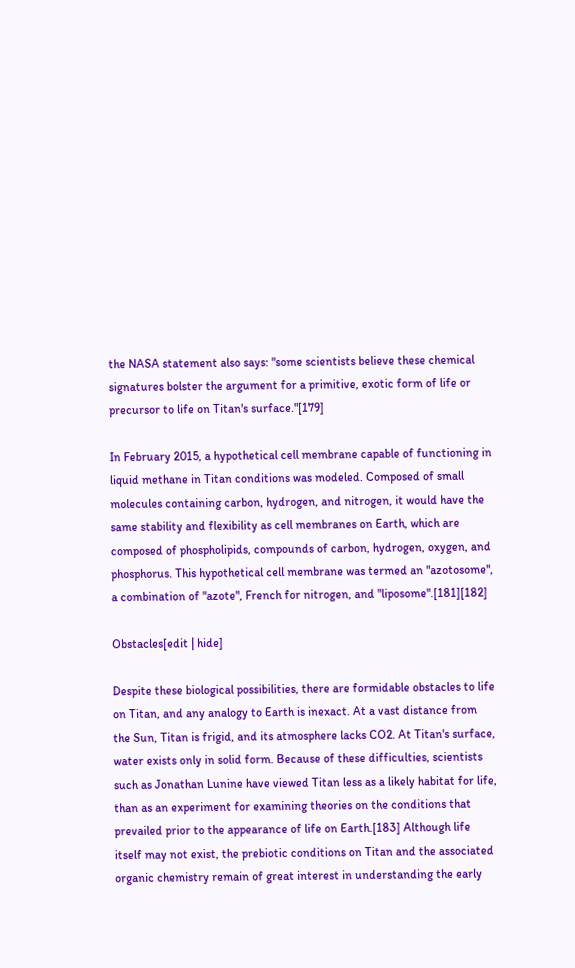the NASA statement also says: "some scientists believe these chemical signatures bolster the argument for a primitive, exotic form of life or precursor to life on Titan's surface."[179]

In February 2015, a hypothetical cell membrane capable of functioning in liquid methane in Titan conditions was modeled. Composed of small molecules containing carbon, hydrogen, and nitrogen, it would have the same stability and flexibility as cell membranes on Earth, which are composed of phospholipids, compounds of carbon, hydrogen, oxygen, and phosphorus. This hypothetical cell membrane was termed an "azotosome", a combination of "azote", French for nitrogen, and "liposome".[181][182]

Obstacles[edit | hide]

Despite these biological possibilities, there are formidable obstacles to life on Titan, and any analogy to Earth is inexact. At a vast distance from the Sun, Titan is frigid, and its atmosphere lacks CO2. At Titan's surface, water exists only in solid form. Because of these difficulties, scientists such as Jonathan Lunine have viewed Titan less as a likely habitat for life, than as an experiment for examining theories on the conditions that prevailed prior to the appearance of life on Earth.[183] Although life itself may not exist, the prebiotic conditions on Titan and the associated organic chemistry remain of great interest in understanding the early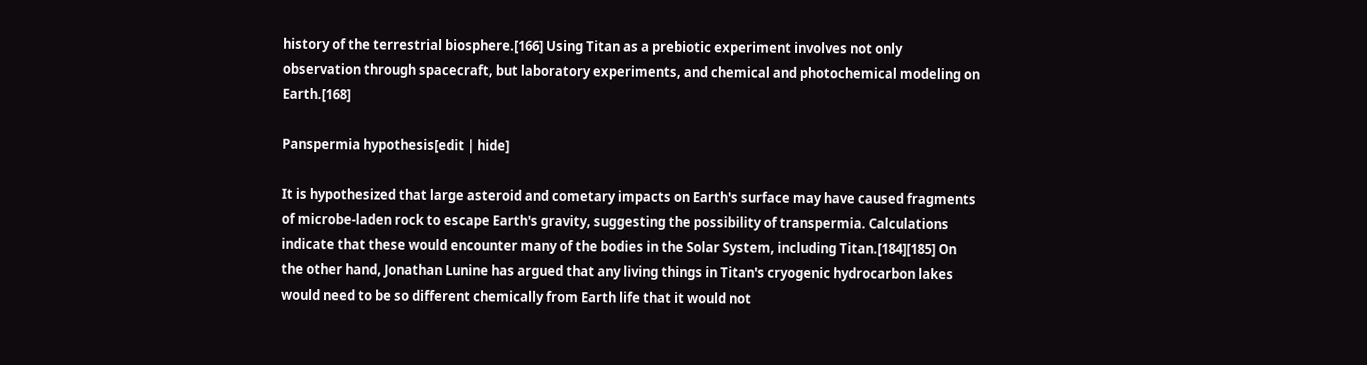history of the terrestrial biosphere.[166] Using Titan as a prebiotic experiment involves not only observation through spacecraft, but laboratory experiments, and chemical and photochemical modeling on Earth.[168]

Panspermia hypothesis[edit | hide]

It is hypothesized that large asteroid and cometary impacts on Earth's surface may have caused fragments of microbe-laden rock to escape Earth's gravity, suggesting the possibility of transpermia. Calculations indicate that these would encounter many of the bodies in the Solar System, including Titan.[184][185] On the other hand, Jonathan Lunine has argued that any living things in Titan's cryogenic hydrocarbon lakes would need to be so different chemically from Earth life that it would not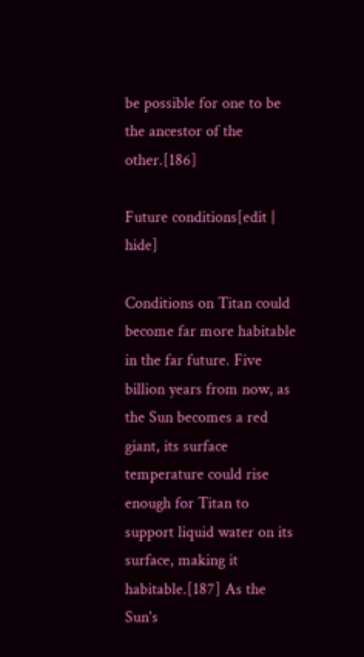be possible for one to be the ancestor of the other.[186]

Future conditions[edit | hide]

Conditions on Titan could become far more habitable in the far future. Five billion years from now, as the Sun becomes a red giant, its surface temperature could rise enough for Titan to support liquid water on its surface, making it habitable.[187] As the Sun's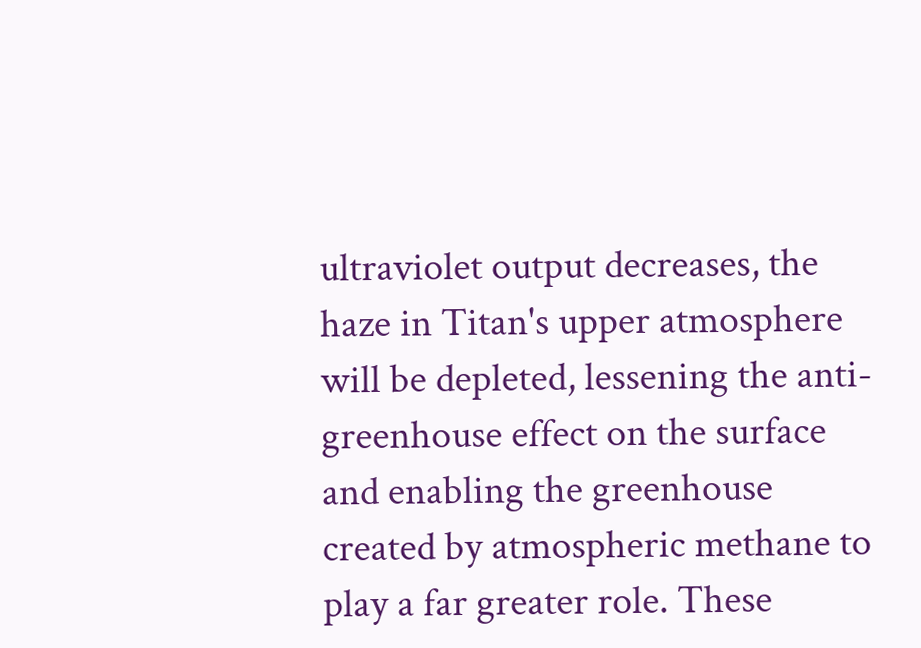ultraviolet output decreases, the haze in Titan's upper atmosphere will be depleted, lessening the anti-greenhouse effect on the surface and enabling the greenhouse created by atmospheric methane to play a far greater role. These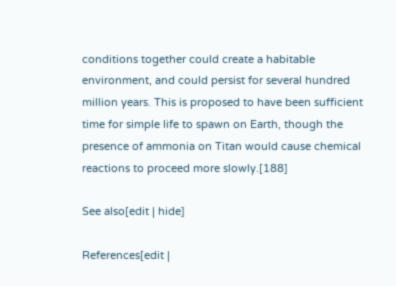conditions together could create a habitable environment, and could persist for several hundred million years. This is proposed to have been sufficient time for simple life to spawn on Earth, though the presence of ammonia on Titan would cause chemical reactions to proceed more slowly.[188]

See also[edit | hide]

References[edit |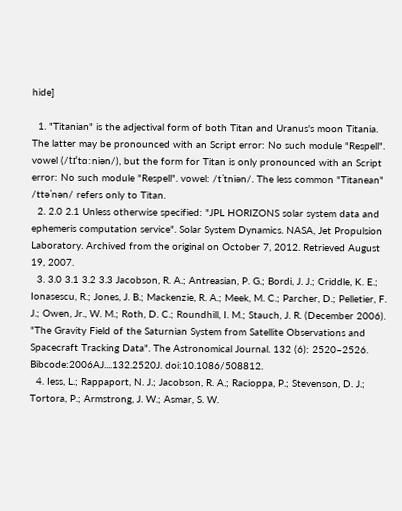hide]

  1. "Titanian" is the adjectival form of both Titan and Uranus's moon Titania. The latter may be pronounced with an Script error: No such module "Respell". vowel (/tɪˈtɑːniən/), but the form for Titan is only pronounced with an Script error: No such module "Respell". vowel: /tˈtniən/. The less common "Titanean" /ttəˈnən/ refers only to Titan.
  2. 2.0 2.1 Unless otherwise specified: "JPL HORIZONS solar system data and ephemeris computation service". Solar System Dynamics. NASA, Jet Propulsion Laboratory. Archived from the original on October 7, 2012. Retrieved August 19, 2007.
  3. 3.0 3.1 3.2 3.3 Jacobson, R. A.; Antreasian, P. G.; Bordi, J. J.; Criddle, K. E.; Ionasescu, R.; Jones, J. B.; Mackenzie, R. A.; Meek, M. C.; Parcher, D.; Pelletier, F. J.; Owen, Jr., W. M.; Roth, D. C.; Roundhill, I. M.; Stauch, J. R. (December 2006). "The Gravity Field of the Saturnian System from Satellite Observations and Spacecraft Tracking Data". The Astronomical Journal. 132 (6): 2520–2526. Bibcode:2006AJ....132.2520J. doi:10.1086/508812.
  4. Iess, L.; Rappaport, N. J.; Jacobson, R. A.; Racioppa, P.; Stevenson, D. J.; Tortora, P.; Armstrong, J. W.; Asmar, S. W.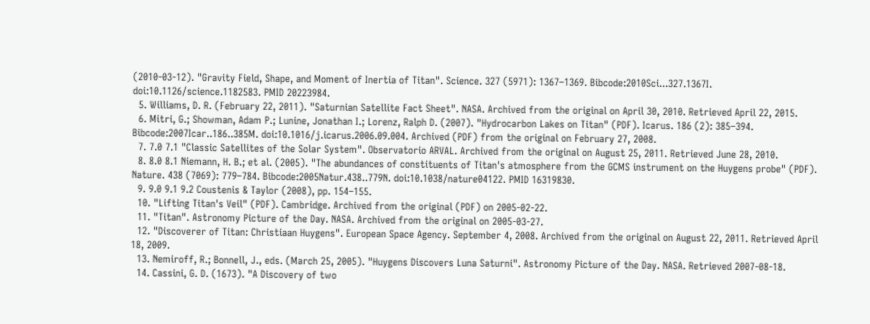(2010-03-12). "Gravity Field, Shape, and Moment of Inertia of Titan". Science. 327 (5971): 1367–1369. Bibcode:2010Sci...327.1367I. doi:10.1126/science.1182583. PMID 20223984.
  5. Williams, D. R. (February 22, 2011). "Saturnian Satellite Fact Sheet". NASA. Archived from the original on April 30, 2010. Retrieved April 22, 2015.
  6. Mitri, G.; Showman, Adam P.; Lunine, Jonathan I.; Lorenz, Ralph D. (2007). "Hydrocarbon Lakes on Titan" (PDF). Icarus. 186 (2): 385–394. Bibcode:2007Icar..186..385M. doi:10.1016/j.icarus.2006.09.004. Archived (PDF) from the original on February 27, 2008.
  7. 7.0 7.1 "Classic Satellites of the Solar System". Observatorio ARVAL. Archived from the original on August 25, 2011. Retrieved June 28, 2010.
  8. 8.0 8.1 Niemann, H. B.; et al. (2005). "The abundances of constituents of Titan's atmosphere from the GCMS instrument on the Huygens probe" (PDF). Nature. 438 (7069): 779–784. Bibcode:2005Natur.438..779N. doi:10.1038/nature04122. PMID 16319830.
  9. 9.0 9.1 9.2 Coustenis & Taylor (2008), pp. 154–155.
  10. "Lifting Titan's Veil" (PDF). Cambridge. Archived from the original (PDF) on 2005-02-22.
  11. "Titan". Astronomy Picture of the Day. NASA. Archived from the original on 2005-03-27.
  12. "Discoverer of Titan: Christiaan Huygens". European Space Agency. September 4, 2008. Archived from the original on August 22, 2011. Retrieved April 18, 2009.
  13. Nemiroff, R.; Bonnell, J., eds. (March 25, 2005). "Huygens Discovers Luna Saturni". Astronomy Picture of the Day. NASA. Retrieved 2007-08-18.
  14. Cassini, G. D. (1673). "A Discovery of two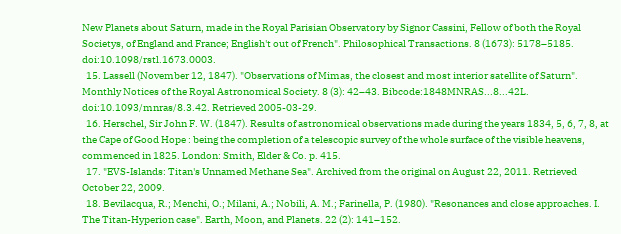New Planets about Saturn, made in the Royal Parisian Observatory by Signor Cassini, Fellow of both the Royal Societys, of England and France; English't out of French". Philosophical Transactions. 8 (1673): 5178–5185. doi:10.1098/rstl.1673.0003.
  15. Lassell (November 12, 1847). "Observations of Mimas, the closest and most interior satellite of Saturn". Monthly Notices of the Royal Astronomical Society. 8 (3): 42–43. Bibcode:1848MNRAS...8...42L. doi:10.1093/mnras/8.3.42. Retrieved 2005-03-29.
  16. Herschel, Sir John F. W. (1847). Results of astronomical observations made during the years 1834, 5, 6, 7, 8, at the Cape of Good Hope : being the completion of a telescopic survey of the whole surface of the visible heavens, commenced in 1825. London: Smith, Elder & Co. p. 415.
  17. "EVS-Islands: Titan's Unnamed Methane Sea". Archived from the original on August 22, 2011. Retrieved October 22, 2009.
  18. Bevilacqua, R.; Menchi, O.; Milani, A.; Nobili, A. M.; Farinella, P. (1980). "Resonances and close approaches. I. The Titan-Hyperion case". Earth, Moon, and Planets. 22 (2): 141–152.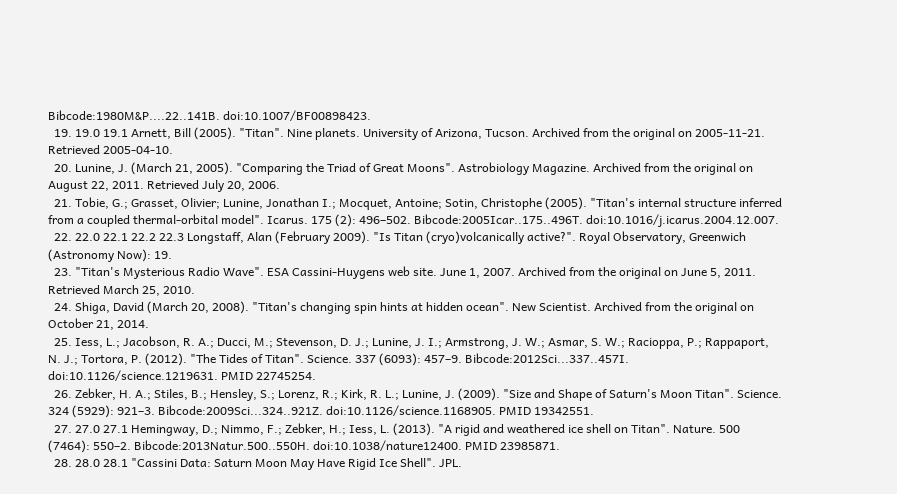Bibcode:1980M&P....22..141B. doi:10.1007/BF00898423.
  19. 19.0 19.1 Arnett, Bill (2005). "Titan". Nine planets. University of Arizona, Tucson. Archived from the original on 2005-11-21. Retrieved 2005-04-10.
  20. Lunine, J. (March 21, 2005). "Comparing the Triad of Great Moons". Astrobiology Magazine. Archived from the original on August 22, 2011. Retrieved July 20, 2006.
  21. Tobie, G.; Grasset, Olivier; Lunine, Jonathan I.; Mocquet, Antoine; Sotin, Christophe (2005). "Titan's internal structure inferred from a coupled thermal-orbital model". Icarus. 175 (2): 496–502. Bibcode:2005Icar..175..496T. doi:10.1016/j.icarus.2004.12.007.
  22. 22.0 22.1 22.2 22.3 Longstaff, Alan (February 2009). "Is Titan (cryo)volcanically active?". Royal Observatory, Greenwich (Astronomy Now): 19.
  23. "Titan's Mysterious Radio Wave". ESA Cassini-Huygens web site. June 1, 2007. Archived from the original on June 5, 2011. Retrieved March 25, 2010.
  24. Shiga, David (March 20, 2008). "Titan's changing spin hints at hidden ocean". New Scientist. Archived from the original on October 21, 2014.
  25. Iess, L.; Jacobson, R. A.; Ducci, M.; Stevenson, D. J.; Lunine, J. I.; Armstrong, J. W.; Asmar, S. W.; Racioppa, P.; Rappaport, N. J.; Tortora, P. (2012). "The Tides of Titan". Science. 337 (6093): 457–9. Bibcode:2012Sci...337..457I. doi:10.1126/science.1219631. PMID 22745254.
  26. Zebker, H. A.; Stiles, B.; Hensley, S.; Lorenz, R.; Kirk, R. L.; Lunine, J. (2009). "Size and Shape of Saturn's Moon Titan". Science. 324 (5929): 921–3. Bibcode:2009Sci...324..921Z. doi:10.1126/science.1168905. PMID 19342551.
  27. 27.0 27.1 Hemingway, D.; Nimmo, F.; Zebker, H.; Iess, L. (2013). "A rigid and weathered ice shell on Titan". Nature. 500 (7464): 550–2. Bibcode:2013Natur.500..550H. doi:10.1038/nature12400. PMID 23985871.
  28. 28.0 28.1 "Cassini Data: Saturn Moon May Have Rigid Ice Shell". JPL.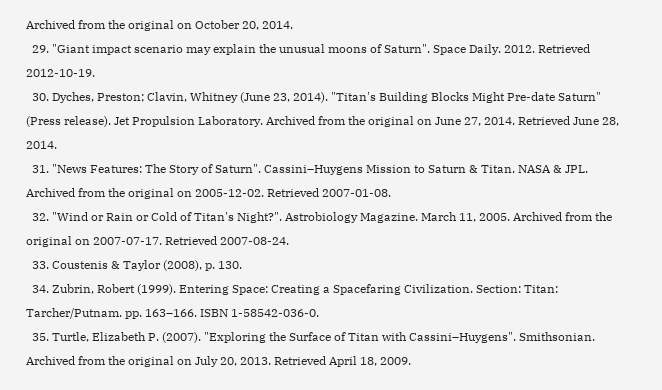Archived from the original on October 20, 2014.
  29. "Giant impact scenario may explain the unusual moons of Saturn". Space Daily. 2012. Retrieved 2012-10-19.
  30. Dyches, Preston; Clavin, Whitney (June 23, 2014). "Titan's Building Blocks Might Pre-date Saturn" (Press release). Jet Propulsion Laboratory. Archived from the original on June 27, 2014. Retrieved June 28, 2014.
  31. "News Features: The Story of Saturn". Cassini–Huygens Mission to Saturn & Titan. NASA & JPL. Archived from the original on 2005-12-02. Retrieved 2007-01-08.
  32. "Wind or Rain or Cold of Titan's Night?". Astrobiology Magazine. March 11, 2005. Archived from the original on 2007-07-17. Retrieved 2007-08-24.
  33. Coustenis & Taylor (2008), p. 130.
  34. Zubrin, Robert (1999). Entering Space: Creating a Spacefaring Civilization. Section: Titan: Tarcher/Putnam. pp. 163–166. ISBN 1-58542-036-0.
  35. Turtle, Elizabeth P. (2007). "Exploring the Surface of Titan with Cassini–Huygens". Smithsonian. Archived from the original on July 20, 2013. Retrieved April 18, 2009.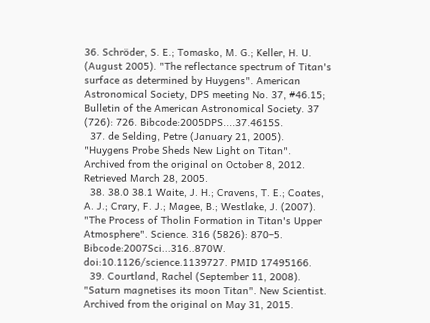36. Schröder, S. E.; Tomasko, M. G.; Keller, H. U. (August 2005). "The reflectance spectrum of Titan's surface as determined by Huygens". American Astronomical Society, DPS meeting No. 37, #46.15; Bulletin of the American Astronomical Society. 37 (726): 726. Bibcode:2005DPS....37.4615S.
  37. de Selding, Petre (January 21, 2005). "Huygens Probe Sheds New Light on Titan". Archived from the original on October 8, 2012. Retrieved March 28, 2005.
  38. 38.0 38.1 Waite, J. H.; Cravens, T. E.; Coates, A. J.; Crary, F. J.; Magee, B.; Westlake, J. (2007). "The Process of Tholin Formation in Titan's Upper Atmosphere". Science. 316 (5826): 870–5. Bibcode:2007Sci...316..870W. doi:10.1126/science.1139727. PMID 17495166.
  39. Courtland, Rachel (September 11, 2008). "Saturn magnetises its moon Titan". New Scientist. Archived from the original on May 31, 2015.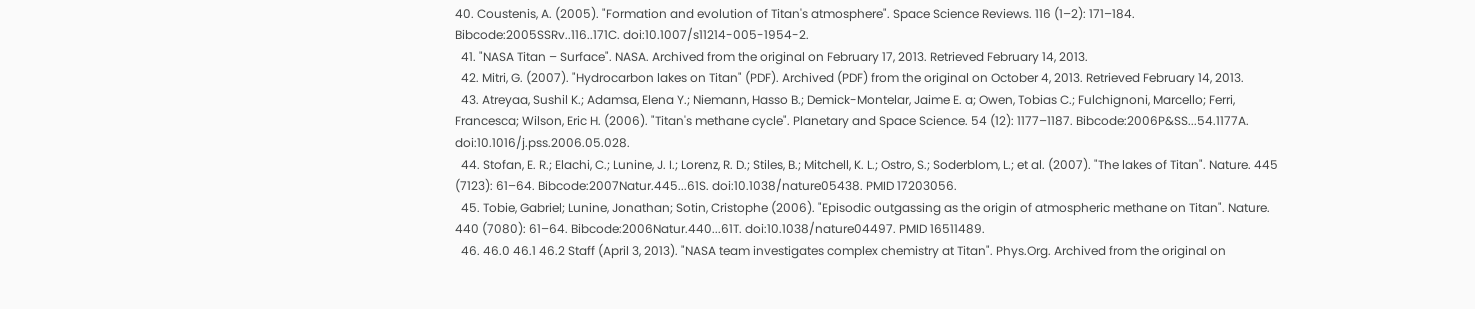40. Coustenis, A. (2005). "Formation and evolution of Titan's atmosphere". Space Science Reviews. 116 (1–2): 171–184. Bibcode:2005SSRv..116..171C. doi:10.1007/s11214-005-1954-2.
  41. "NASA Titan – Surface". NASA. Archived from the original on February 17, 2013. Retrieved February 14, 2013.
  42. Mitri, G. (2007). "Hydrocarbon lakes on Titan" (PDF). Archived (PDF) from the original on October 4, 2013. Retrieved February 14, 2013.
  43. Atreyaa, Sushil K.; Adamsa, Elena Y.; Niemann, Hasso B.; Demick-Montelar, Jaime E. a; Owen, Tobias C.; Fulchignoni, Marcello; Ferri, Francesca; Wilson, Eric H. (2006). "Titan's methane cycle". Planetary and Space Science. 54 (12): 1177–1187. Bibcode:2006P&SS...54.1177A. doi:10.1016/j.pss.2006.05.028.
  44. Stofan, E. R.; Elachi, C.; Lunine, J. I.; Lorenz, R. D.; Stiles, B.; Mitchell, K. L.; Ostro, S.; Soderblom, L.; et al. (2007). "The lakes of Titan". Nature. 445 (7123): 61–64. Bibcode:2007Natur.445...61S. doi:10.1038/nature05438. PMID 17203056.
  45. Tobie, Gabriel; Lunine, Jonathan; Sotin, Cristophe (2006). "Episodic outgassing as the origin of atmospheric methane on Titan". Nature. 440 (7080): 61–64. Bibcode:2006Natur.440...61T. doi:10.1038/nature04497. PMID 16511489.
  46. 46.0 46.1 46.2 Staff (April 3, 2013). "NASA team investigates complex chemistry at Titan". Phys.Org. Archived from the original on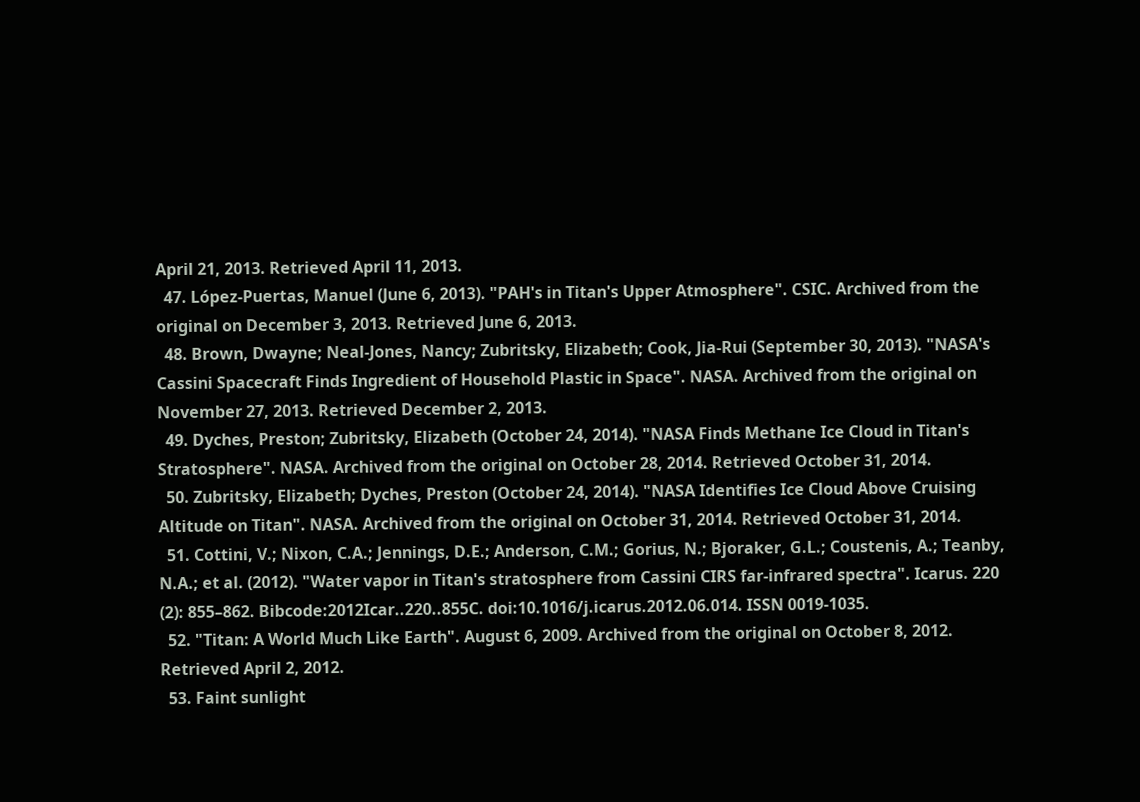April 21, 2013. Retrieved April 11, 2013.
  47. López-Puertas, Manuel (June 6, 2013). "PAH's in Titan's Upper Atmosphere". CSIC. Archived from the original on December 3, 2013. Retrieved June 6, 2013.
  48. Brown, Dwayne; Neal-Jones, Nancy; Zubritsky, Elizabeth; Cook, Jia-Rui (September 30, 2013). "NASA's Cassini Spacecraft Finds Ingredient of Household Plastic in Space". NASA. Archived from the original on November 27, 2013. Retrieved December 2, 2013.
  49. Dyches, Preston; Zubritsky, Elizabeth (October 24, 2014). "NASA Finds Methane Ice Cloud in Titan's Stratosphere". NASA. Archived from the original on October 28, 2014. Retrieved October 31, 2014.
  50. Zubritsky, Elizabeth; Dyches, Preston (October 24, 2014). "NASA Identifies Ice Cloud Above Cruising Altitude on Titan". NASA. Archived from the original on October 31, 2014. Retrieved October 31, 2014.
  51. Cottini, V.; Nixon, C.A.; Jennings, D.E.; Anderson, C.M.; Gorius, N.; Bjoraker, G.L.; Coustenis, A.; Teanby, N.A.; et al. (2012). "Water vapor in Titan's stratosphere from Cassini CIRS far-infrared spectra". Icarus. 220 (2): 855–862. Bibcode:2012Icar..220..855C. doi:10.1016/j.icarus.2012.06.014. ISSN 0019-1035.
  52. "Titan: A World Much Like Earth". August 6, 2009. Archived from the original on October 8, 2012. Retrieved April 2, 2012.
  53. Faint sunlight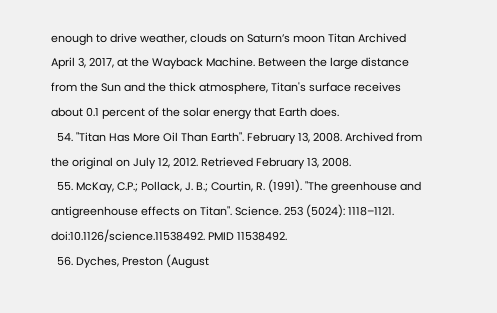enough to drive weather, clouds on Saturn’s moon Titan Archived April 3, 2017, at the Wayback Machine. Between the large distance from the Sun and the thick atmosphere, Titan's surface receives about 0.1 percent of the solar energy that Earth does.
  54. "Titan Has More Oil Than Earth". February 13, 2008. Archived from the original on July 12, 2012. Retrieved February 13, 2008.
  55. McKay, C.P.; Pollack, J. B.; Courtin, R. (1991). "The greenhouse and antigreenhouse effects on Titan". Science. 253 (5024): 1118–1121. doi:10.1126/science.11538492. PMID 11538492.
  56. Dyches, Preston (August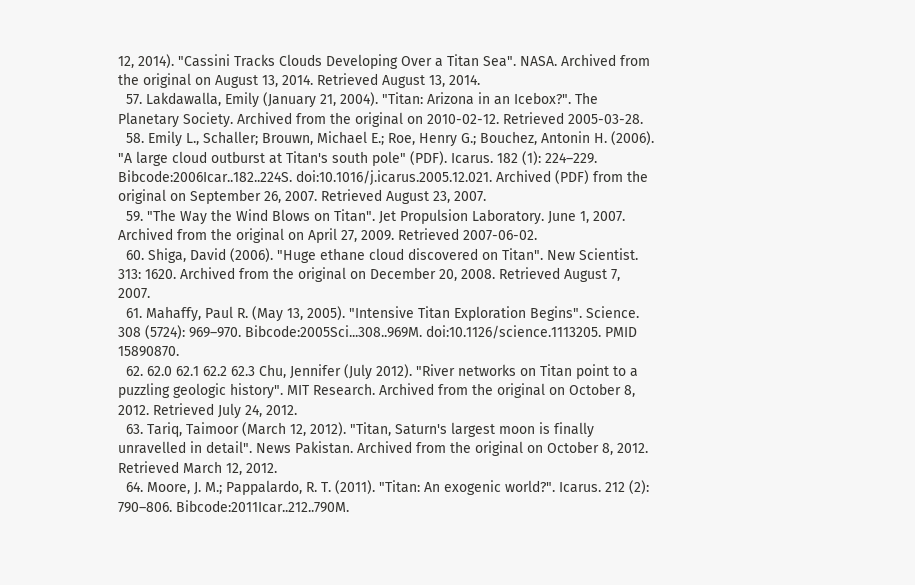12, 2014). "Cassini Tracks Clouds Developing Over a Titan Sea". NASA. Archived from the original on August 13, 2014. Retrieved August 13, 2014.
  57. Lakdawalla, Emily (January 21, 2004). "Titan: Arizona in an Icebox?". The Planetary Society. Archived from the original on 2010-02-12. Retrieved 2005-03-28.
  58. Emily L., Schaller; Brouwn, Michael E.; Roe, Henry G.; Bouchez, Antonin H. (2006). "A large cloud outburst at Titan's south pole" (PDF). Icarus. 182 (1): 224–229. Bibcode:2006Icar..182..224S. doi:10.1016/j.icarus.2005.12.021. Archived (PDF) from the original on September 26, 2007. Retrieved August 23, 2007.
  59. "The Way the Wind Blows on Titan". Jet Propulsion Laboratory. June 1, 2007. Archived from the original on April 27, 2009. Retrieved 2007-06-02.
  60. Shiga, David (2006). "Huge ethane cloud discovered on Titan". New Scientist. 313: 1620. Archived from the original on December 20, 2008. Retrieved August 7, 2007.
  61. Mahaffy, Paul R. (May 13, 2005). "Intensive Titan Exploration Begins". Science. 308 (5724): 969–970. Bibcode:2005Sci...308..969M. doi:10.1126/science.1113205. PMID 15890870.
  62. 62.0 62.1 62.2 62.3 Chu, Jennifer (July 2012). "River networks on Titan point to a puzzling geologic history". MIT Research. Archived from the original on October 8, 2012. Retrieved July 24, 2012.
  63. Tariq, Taimoor (March 12, 2012). "Titan, Saturn's largest moon is finally unravelled in detail". News Pakistan. Archived from the original on October 8, 2012. Retrieved March 12, 2012.
  64. Moore, J. M.; Pappalardo, R. T. (2011). "Titan: An exogenic world?". Icarus. 212 (2): 790–806. Bibcode:2011Icar..212..790M.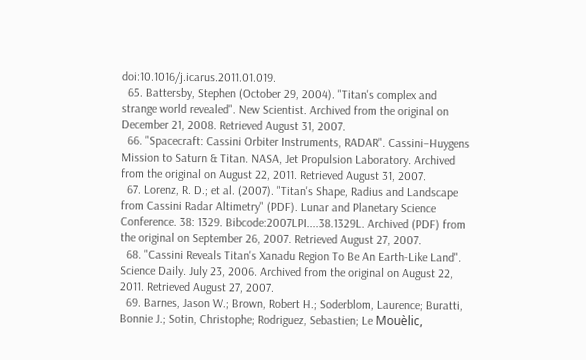doi:10.1016/j.icarus.2011.01.019.
  65. Battersby, Stephen (October 29, 2004). "Titan's complex and strange world revealed". New Scientist. Archived from the original on December 21, 2008. Retrieved August 31, 2007.
  66. "Spacecraft: Cassini Orbiter Instruments, RADAR". Cassini–Huygens Mission to Saturn & Titan. NASA, Jet Propulsion Laboratory. Archived from the original on August 22, 2011. Retrieved August 31, 2007.
  67. Lorenz, R. D.; et al. (2007). "Titan's Shape, Radius and Landscape from Cassini Radar Altimetry" (PDF). Lunar and Planetary Science Conference. 38: 1329. Bibcode:2007LPI....38.1329L. Archived (PDF) from the original on September 26, 2007. Retrieved August 27, 2007.
  68. "Cassini Reveals Titan's Xanadu Region To Be An Earth-Like Land". Science Daily. July 23, 2006. Archived from the original on August 22, 2011. Retrieved August 27, 2007.
  69. Barnes, Jason W.; Brown, Robert H.; Soderblom, Laurence; Buratti, Bonnie J.; Sotin, Christophe; Rodriguez, Sebastien; Le Mouèlic,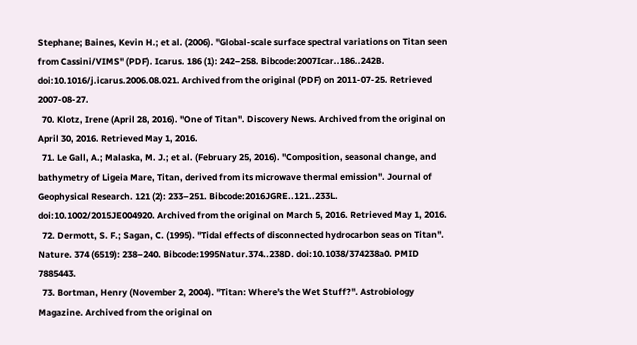Stephane; Baines, Kevin H.; et al. (2006). "Global-scale surface spectral variations on Titan seen from Cassini/VIMS" (PDF). Icarus. 186 (1): 242–258. Bibcode:2007Icar..186..242B. doi:10.1016/j.icarus.2006.08.021. Archived from the original (PDF) on 2011-07-25. Retrieved 2007-08-27.
  70. Klotz, Irene (April 28, 2016). "One of Titan". Discovery News. Archived from the original on April 30, 2016. Retrieved May 1, 2016.
  71. Le Gall, A.; Malaska, M. J.; et al. (February 25, 2016). "Composition, seasonal change, and bathymetry of Ligeia Mare, Titan, derived from its microwave thermal emission". Journal of Geophysical Research. 121 (2): 233–251. Bibcode:2016JGRE..121..233L. doi:10.1002/2015JE004920. Archived from the original on March 5, 2016. Retrieved May 1, 2016.
  72. Dermott, S. F.; Sagan, C. (1995). "Tidal effects of disconnected hydrocarbon seas on Titan". Nature. 374 (6519): 238–240. Bibcode:1995Natur.374..238D. doi:10.1038/374238a0. PMID 7885443.
  73. Bortman, Henry (November 2, 2004). "Titan: Where's the Wet Stuff?". Astrobiology Magazine. Archived from the original on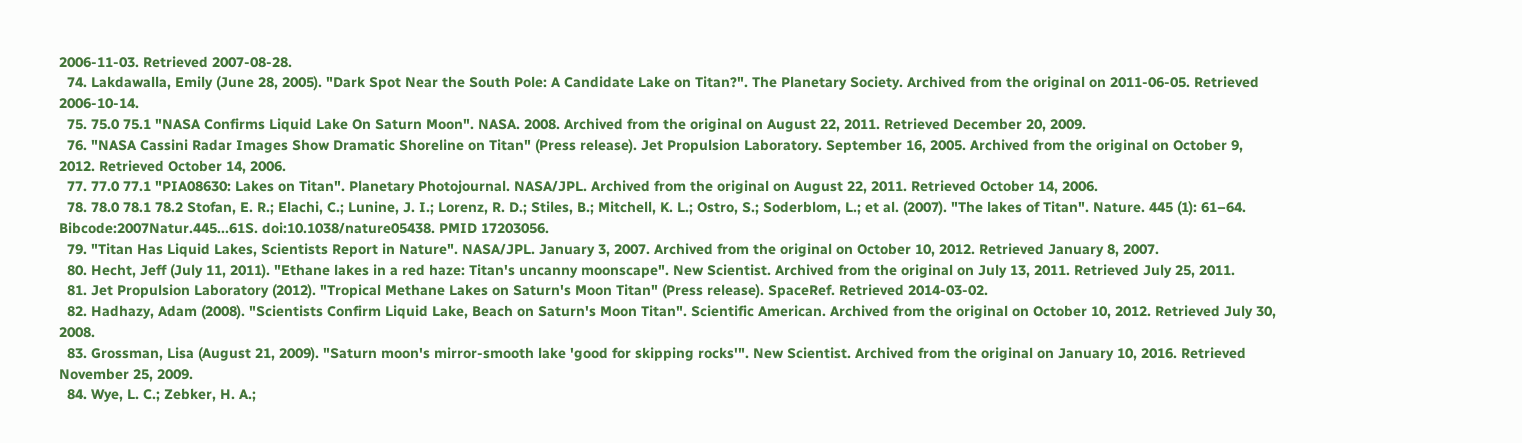2006-11-03. Retrieved 2007-08-28.
  74. Lakdawalla, Emily (June 28, 2005). "Dark Spot Near the South Pole: A Candidate Lake on Titan?". The Planetary Society. Archived from the original on 2011-06-05. Retrieved 2006-10-14.
  75. 75.0 75.1 "NASA Confirms Liquid Lake On Saturn Moon". NASA. 2008. Archived from the original on August 22, 2011. Retrieved December 20, 2009.
  76. "NASA Cassini Radar Images Show Dramatic Shoreline on Titan" (Press release). Jet Propulsion Laboratory. September 16, 2005. Archived from the original on October 9, 2012. Retrieved October 14, 2006.
  77. 77.0 77.1 "PIA08630: Lakes on Titan". Planetary Photojournal. NASA/JPL. Archived from the original on August 22, 2011. Retrieved October 14, 2006.
  78. 78.0 78.1 78.2 Stofan, E. R.; Elachi, C.; Lunine, J. I.; Lorenz, R. D.; Stiles, B.; Mitchell, K. L.; Ostro, S.; Soderblom, L.; et al. (2007). "The lakes of Titan". Nature. 445 (1): 61–64. Bibcode:2007Natur.445...61S. doi:10.1038/nature05438. PMID 17203056.
  79. "Titan Has Liquid Lakes, Scientists Report in Nature". NASA/JPL. January 3, 2007. Archived from the original on October 10, 2012. Retrieved January 8, 2007.
  80. Hecht, Jeff (July 11, 2011). "Ethane lakes in a red haze: Titan's uncanny moonscape". New Scientist. Archived from the original on July 13, 2011. Retrieved July 25, 2011.
  81. Jet Propulsion Laboratory (2012). "Tropical Methane Lakes on Saturn's Moon Titan" (Press release). SpaceRef. Retrieved 2014-03-02.
  82. Hadhazy, Adam (2008). "Scientists Confirm Liquid Lake, Beach on Saturn's Moon Titan". Scientific American. Archived from the original on October 10, 2012. Retrieved July 30, 2008.
  83. Grossman, Lisa (August 21, 2009). "Saturn moon's mirror-smooth lake 'good for skipping rocks'". New Scientist. Archived from the original on January 10, 2016. Retrieved November 25, 2009.
  84. Wye, L. C.; Zebker, H. A.;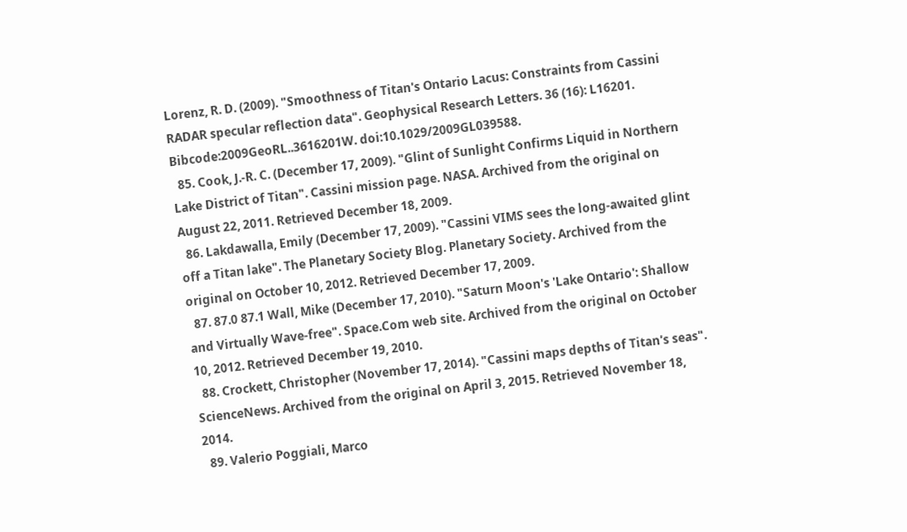Lorenz, R. D. (2009). "Smoothness of Titan's Ontario Lacus: Constraints from Cassini RADAR specular reflection data". Geophysical Research Letters. 36 (16): L16201. Bibcode:2009GeoRL..3616201W. doi:10.1029/2009GL039588.
  85. Cook, J.-R. C. (December 17, 2009). "Glint of Sunlight Confirms Liquid in Northern Lake District of Titan". Cassini mission page. NASA. Archived from the original on August 22, 2011. Retrieved December 18, 2009.
  86. Lakdawalla, Emily (December 17, 2009). "Cassini VIMS sees the long-awaited glint off a Titan lake". The Planetary Society Blog. Planetary Society. Archived from the original on October 10, 2012. Retrieved December 17, 2009.
  87. 87.0 87.1 Wall, Mike (December 17, 2010). "Saturn Moon's 'Lake Ontario': Shallow and Virtually Wave-free". Space.Com web site. Archived from the original on October 10, 2012. Retrieved December 19, 2010.
  88. Crockett, Christopher (November 17, 2014). "Cassini maps depths of Titan's seas". ScienceNews. Archived from the original on April 3, 2015. Retrieved November 18, 2014.
  89. Valerio Poggiali, Marco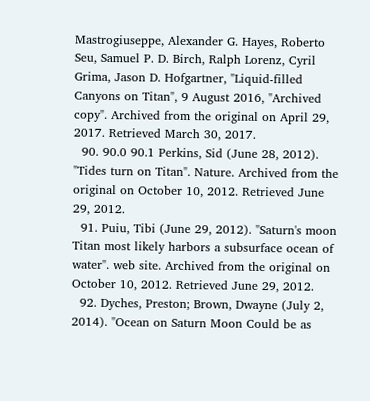Mastrogiuseppe, Alexander G. Hayes, Roberto Seu, Samuel P. D. Birch, Ralph Lorenz, Cyril Grima, Jason D. Hofgartner, "Liquid-filled Canyons on Titan", 9 August 2016, "Archived copy". Archived from the original on April 29, 2017. Retrieved March 30, 2017.
  90. 90.0 90.1 Perkins, Sid (June 28, 2012). "Tides turn on Titan". Nature. Archived from the original on October 10, 2012. Retrieved June 29, 2012.
  91. Puiu, Tibi (June 29, 2012). "Saturn's moon Titan most likely harbors a subsurface ocean of water". web site. Archived from the original on October 10, 2012. Retrieved June 29, 2012.
  92. Dyches, Preston; Brown, Dwayne (July 2, 2014). "Ocean on Saturn Moon Could be as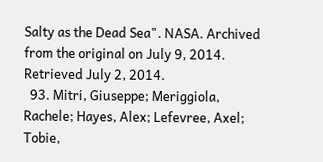Salty as the Dead Sea". NASA. Archived from the original on July 9, 2014. Retrieved July 2, 2014.
  93. Mitri, Giuseppe; Meriggiola, Rachele; Hayes, Alex; Lefevree, Axel; Tobie,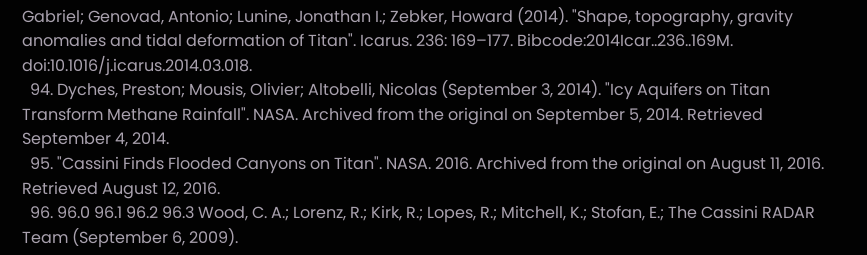Gabriel; Genovad, Antonio; Lunine, Jonathan I.; Zebker, Howard (2014). "Shape, topography, gravity anomalies and tidal deformation of Titan". Icarus. 236: 169–177. Bibcode:2014Icar..236..169M. doi:10.1016/j.icarus.2014.03.018.
  94. Dyches, Preston; Mousis, Olivier; Altobelli, Nicolas (September 3, 2014). "Icy Aquifers on Titan Transform Methane Rainfall". NASA. Archived from the original on September 5, 2014. Retrieved September 4, 2014.
  95. "Cassini Finds Flooded Canyons on Titan". NASA. 2016. Archived from the original on August 11, 2016. Retrieved August 12, 2016.
  96. 96.0 96.1 96.2 96.3 Wood, C. A.; Lorenz, R.; Kirk, R.; Lopes, R.; Mitchell, K.; Stofan, E.; The Cassini RADAR Team (September 6, 2009).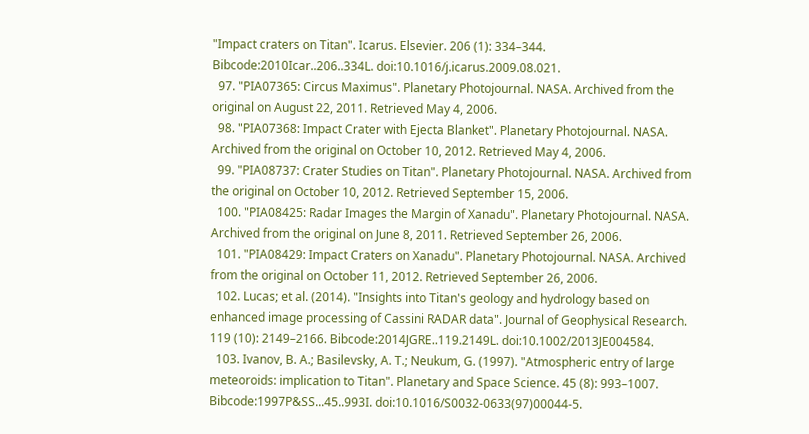"Impact craters on Titan". Icarus. Elsevier. 206 (1): 334–344. Bibcode:2010Icar..206..334L. doi:10.1016/j.icarus.2009.08.021.
  97. "PIA07365: Circus Maximus". Planetary Photojournal. NASA. Archived from the original on August 22, 2011. Retrieved May 4, 2006.
  98. "PIA07368: Impact Crater with Ejecta Blanket". Planetary Photojournal. NASA. Archived from the original on October 10, 2012. Retrieved May 4, 2006.
  99. "PIA08737: Crater Studies on Titan". Planetary Photojournal. NASA. Archived from the original on October 10, 2012. Retrieved September 15, 2006.
  100. "PIA08425: Radar Images the Margin of Xanadu". Planetary Photojournal. NASA. Archived from the original on June 8, 2011. Retrieved September 26, 2006.
  101. "PIA08429: Impact Craters on Xanadu". Planetary Photojournal. NASA. Archived from the original on October 11, 2012. Retrieved September 26, 2006.
  102. Lucas; et al. (2014). "Insights into Titan's geology and hydrology based on enhanced image processing of Cassini RADAR data". Journal of Geophysical Research. 119 (10): 2149–2166. Bibcode:2014JGRE..119.2149L. doi:10.1002/2013JE004584.
  103. Ivanov, B. A.; Basilevsky, A. T.; Neukum, G. (1997). "Atmospheric entry of large meteoroids: implication to Titan". Planetary and Space Science. 45 (8): 993–1007. Bibcode:1997P&SS...45..993I. doi:10.1016/S0032-0633(97)00044-5.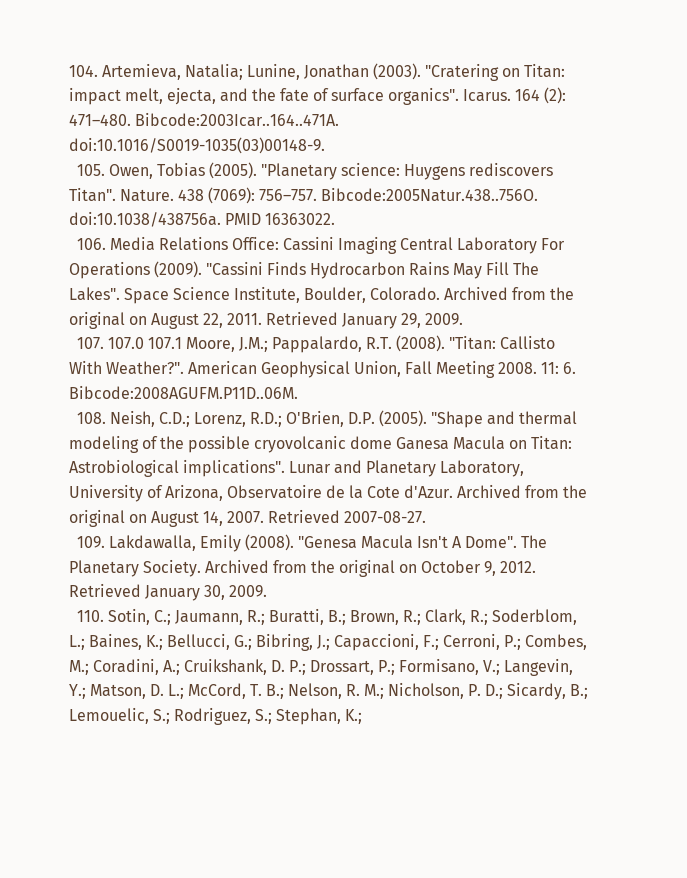104. Artemieva, Natalia; Lunine, Jonathan (2003). "Cratering on Titan: impact melt, ejecta, and the fate of surface organics". Icarus. 164 (2): 471–480. Bibcode:2003Icar..164..471A. doi:10.1016/S0019-1035(03)00148-9.
  105. Owen, Tobias (2005). "Planetary science: Huygens rediscovers Titan". Nature. 438 (7069): 756–757. Bibcode:2005Natur.438..756O. doi:10.1038/438756a. PMID 16363022.
  106. Media Relations Office: Cassini Imaging Central Laboratory For Operations (2009). "Cassini Finds Hydrocarbon Rains May Fill The Lakes". Space Science Institute, Boulder, Colorado. Archived from the original on August 22, 2011. Retrieved January 29, 2009.
  107. 107.0 107.1 Moore, J.M.; Pappalardo, R.T. (2008). "Titan: Callisto With Weather?". American Geophysical Union, Fall Meeting 2008. 11: 6. Bibcode:2008AGUFM.P11D..06M.
  108. Neish, C.D.; Lorenz, R.D.; O'Brien, D.P. (2005). "Shape and thermal modeling of the possible cryovolcanic dome Ganesa Macula on Titan: Astrobiological implications". Lunar and Planetary Laboratory, University of Arizona, Observatoire de la Cote d'Azur. Archived from the original on August 14, 2007. Retrieved 2007-08-27.
  109. Lakdawalla, Emily (2008). "Genesa Macula Isn't A Dome". The Planetary Society. Archived from the original on October 9, 2012. Retrieved January 30, 2009.
  110. Sotin, C.; Jaumann, R.; Buratti, B.; Brown, R.; Clark, R.; Soderblom, L.; Baines, K.; Bellucci, G.; Bibring, J.; Capaccioni, F.; Cerroni, P.; Combes, M.; Coradini, A.; Cruikshank, D. P.; Drossart, P.; Formisano, V.; Langevin, Y.; Matson, D. L.; McCord, T. B.; Nelson, R. M.; Nicholson, P. D.; Sicardy, B.; Lemouelic, S.; Rodriguez, S.; Stephan, K.;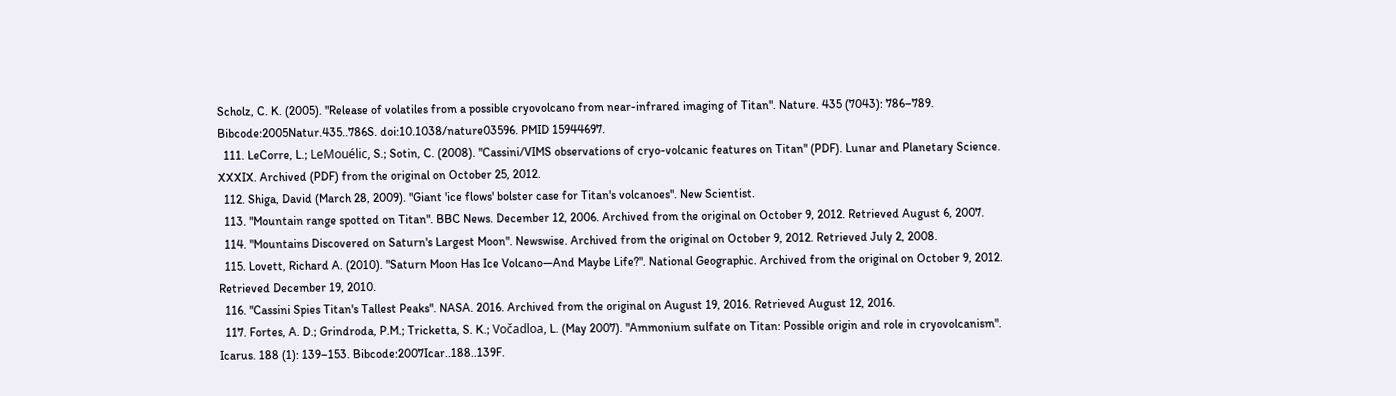Scholz, C. K. (2005). "Release of volatiles from a possible cryovolcano from near-infrared imaging of Titan". Nature. 435 (7043): 786–789. Bibcode:2005Natur.435..786S. doi:10.1038/nature03596. PMID 15944697.
  111. LeCorre, L.; LeMouélic, S.; Sotin, C. (2008). "Cassini/VIMS observations of cryo-volcanic features on Titan" (PDF). Lunar and Planetary Science. XXXIX. Archived (PDF) from the original on October 25, 2012.
  112. Shiga, David (March 28, 2009). "Giant 'ice flows' bolster case for Titan's volcanoes". New Scientist.
  113. "Mountain range spotted on Titan". BBC News. December 12, 2006. Archived from the original on October 9, 2012. Retrieved August 6, 2007.
  114. "Mountains Discovered on Saturn's Largest Moon". Newswise. Archived from the original on October 9, 2012. Retrieved July 2, 2008.
  115. Lovett, Richard A. (2010). "Saturn Moon Has Ice Volcano—And Maybe Life?". National Geographic. Archived from the original on October 9, 2012. Retrieved December 19, 2010.
  116. "Cassini Spies Titan's Tallest Peaks". NASA. 2016. Archived from the original on August 19, 2016. Retrieved August 12, 2016.
  117. Fortes, A. D.; Grindroda, P.M.; Tricketta, S. K.; Vočadloa, L. (May 2007). "Ammonium sulfate on Titan: Possible origin and role in cryovolcanism". Icarus. 188 (1): 139–153. Bibcode:2007Icar..188..139F.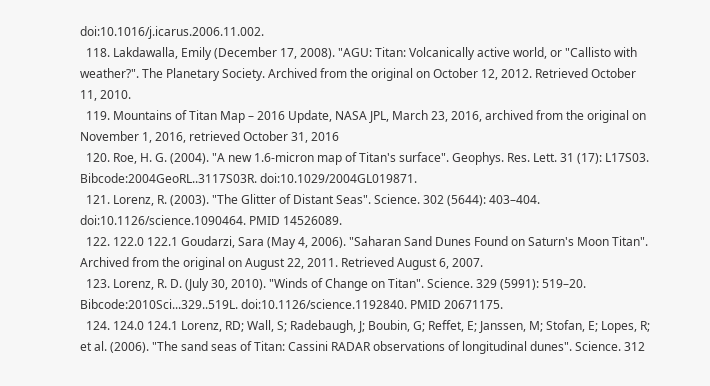doi:10.1016/j.icarus.2006.11.002.
  118. Lakdawalla, Emily (December 17, 2008). "AGU: Titan: Volcanically active world, or "Callisto with weather?". The Planetary Society. Archived from the original on October 12, 2012. Retrieved October 11, 2010.
  119. Mountains of Titan Map – 2016 Update, NASA JPL, March 23, 2016, archived from the original on November 1, 2016, retrieved October 31, 2016
  120. Roe, H. G. (2004). "A new 1.6-micron map of Titan's surface". Geophys. Res. Lett. 31 (17): L17S03. Bibcode:2004GeoRL..3117S03R. doi:10.1029/2004GL019871.
  121. Lorenz, R. (2003). "The Glitter of Distant Seas". Science. 302 (5644): 403–404. doi:10.1126/science.1090464. PMID 14526089.
  122. 122.0 122.1 Goudarzi, Sara (May 4, 2006). "Saharan Sand Dunes Found on Saturn's Moon Titan". Archived from the original on August 22, 2011. Retrieved August 6, 2007.
  123. Lorenz, R. D. (July 30, 2010). "Winds of Change on Titan". Science. 329 (5991): 519–20. Bibcode:2010Sci...329..519L. doi:10.1126/science.1192840. PMID 20671175.
  124. 124.0 124.1 Lorenz, RD; Wall, S; Radebaugh, J; Boubin, G; Reffet, E; Janssen, M; Stofan, E; Lopes, R; et al. (2006). "The sand seas of Titan: Cassini RADAR observations of longitudinal dunes". Science. 312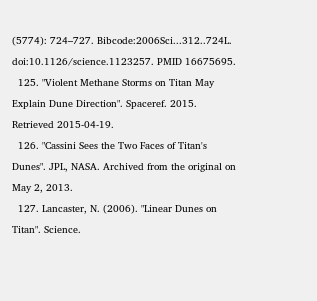(5774): 724–727. Bibcode:2006Sci...312..724L. doi:10.1126/science.1123257. PMID 16675695.
  125. "Violent Methane Storms on Titan May Explain Dune Direction". Spaceref. 2015. Retrieved 2015-04-19.
  126. "Cassini Sees the Two Faces of Titan's Dunes". JPL, NASA. Archived from the original on May 2, 2013.
  127. Lancaster, N. (2006). "Linear Dunes on Titan". Science.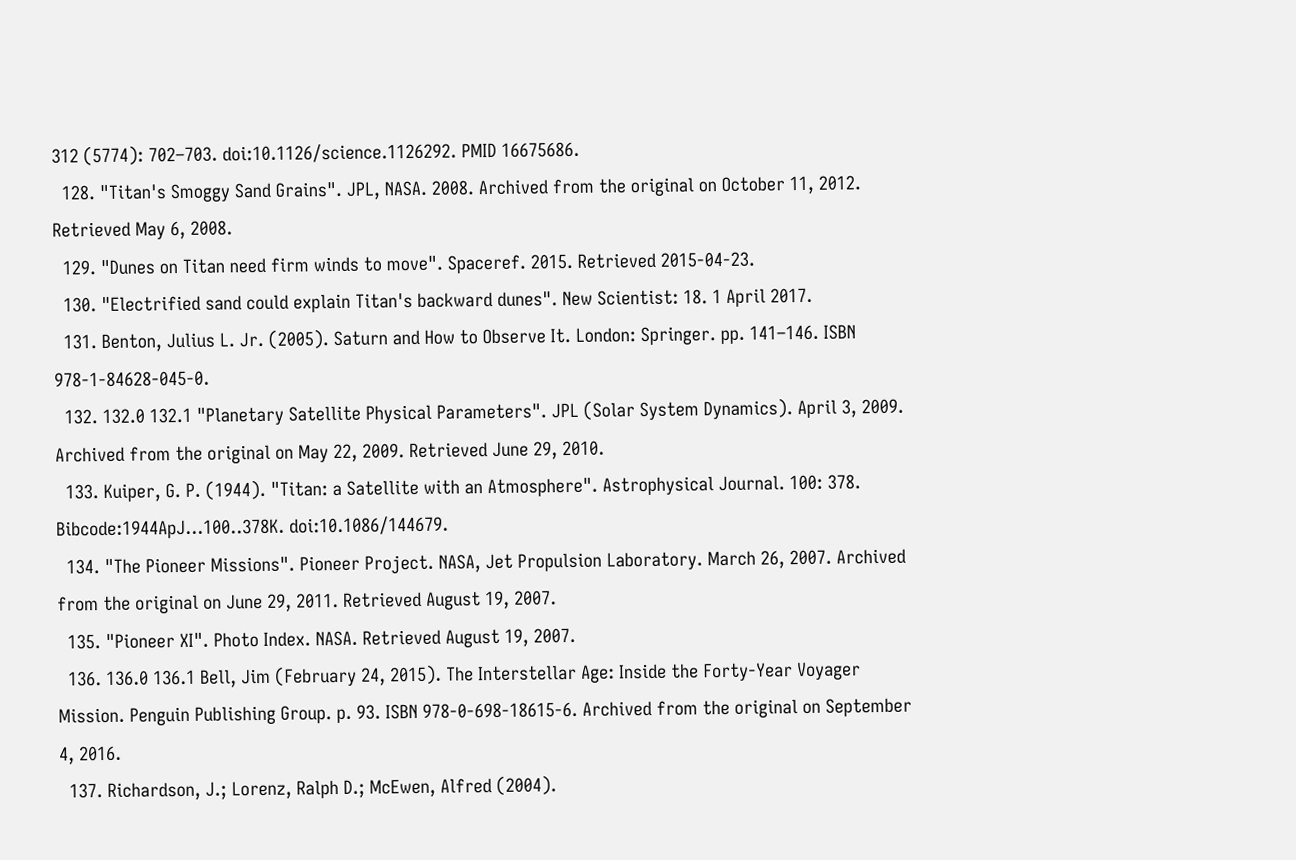312 (5774): 702–703. doi:10.1126/science.1126292. PMID 16675686.
  128. "Titan's Smoggy Sand Grains". JPL, NASA. 2008. Archived from the original on October 11, 2012. Retrieved May 6, 2008.
  129. "Dunes on Titan need firm winds to move". Spaceref. 2015. Retrieved 2015-04-23.
  130. "Electrified sand could explain Titan's backward dunes". New Scientist: 18. 1 April 2017.
  131. Benton, Julius L. Jr. (2005). Saturn and How to Observe It. London: Springer. pp. 141–146. ISBN 978-1-84628-045-0.
  132. 132.0 132.1 "Planetary Satellite Physical Parameters". JPL (Solar System Dynamics). April 3, 2009. Archived from the original on May 22, 2009. Retrieved June 29, 2010.
  133. Kuiper, G. P. (1944). "Titan: a Satellite with an Atmosphere". Astrophysical Journal. 100: 378. Bibcode:1944ApJ...100..378K. doi:10.1086/144679.
  134. "The Pioneer Missions". Pioneer Project. NASA, Jet Propulsion Laboratory. March 26, 2007. Archived from the original on June 29, 2011. Retrieved August 19, 2007.
  135. "Pioneer XI". Photo Index. NASA. Retrieved August 19, 2007.
  136. 136.0 136.1 Bell, Jim (February 24, 2015). The Interstellar Age: Inside the Forty-Year Voyager Mission. Penguin Publishing Group. p. 93. ISBN 978-0-698-18615-6. Archived from the original on September 4, 2016.
  137. Richardson, J.; Lorenz, Ralph D.; McEwen, Alfred (2004).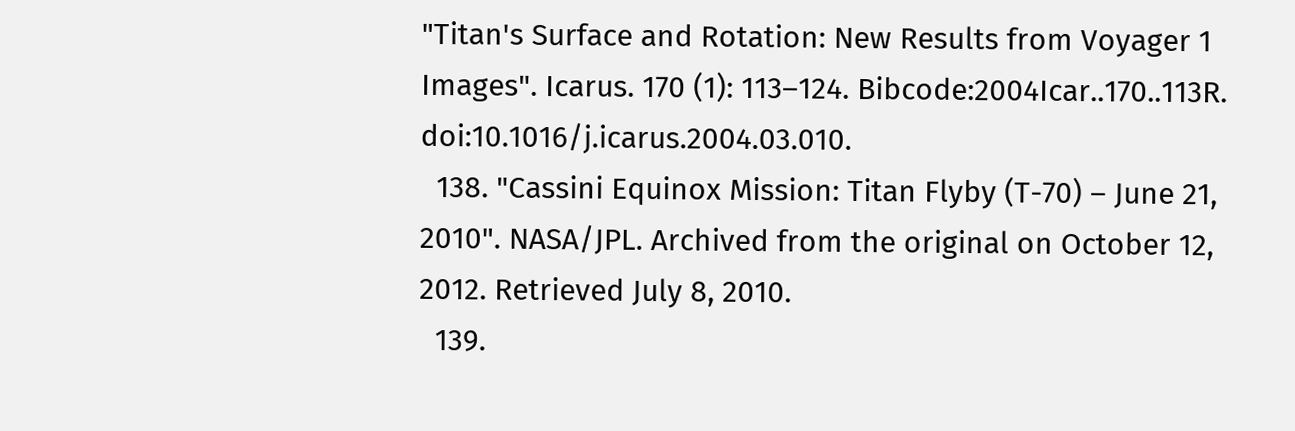"Titan's Surface and Rotation: New Results from Voyager 1 Images". Icarus. 170 (1): 113–124. Bibcode:2004Icar..170..113R. doi:10.1016/j.icarus.2004.03.010.
  138. "Cassini Equinox Mission: Titan Flyby (T-70) – June 21, 2010". NASA/JPL. Archived from the original on October 12, 2012. Retrieved July 8, 2010.
  139.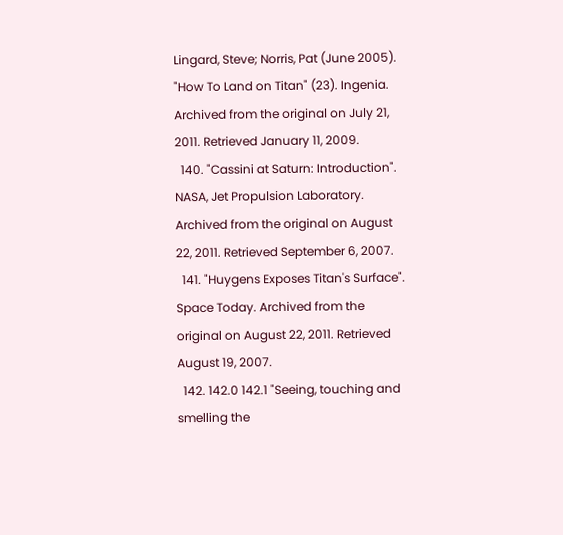Lingard, Steve; Norris, Pat (June 2005). "How To Land on Titan" (23). Ingenia. Archived from the original on July 21, 2011. Retrieved January 11, 2009.
  140. "Cassini at Saturn: Introduction". NASA, Jet Propulsion Laboratory. Archived from the original on August 22, 2011. Retrieved September 6, 2007.
  141. "Huygens Exposes Titan's Surface". Space Today. Archived from the original on August 22, 2011. Retrieved August 19, 2007.
  142. 142.0 142.1 "Seeing, touching and smelling the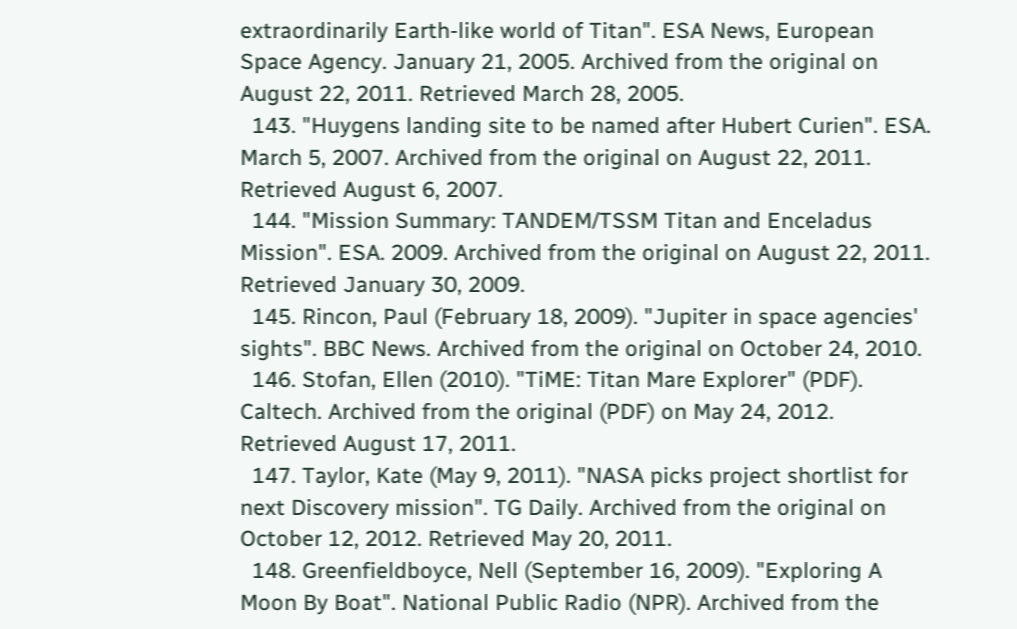extraordinarily Earth-like world of Titan". ESA News, European Space Agency. January 21, 2005. Archived from the original on August 22, 2011. Retrieved March 28, 2005.
  143. "Huygens landing site to be named after Hubert Curien". ESA. March 5, 2007. Archived from the original on August 22, 2011. Retrieved August 6, 2007.
  144. "Mission Summary: TANDEM/TSSM Titan and Enceladus Mission". ESA. 2009. Archived from the original on August 22, 2011. Retrieved January 30, 2009.
  145. Rincon, Paul (February 18, 2009). "Jupiter in space agencies' sights". BBC News. Archived from the original on October 24, 2010.
  146. Stofan, Ellen (2010). "TiME: Titan Mare Explorer" (PDF). Caltech. Archived from the original (PDF) on May 24, 2012. Retrieved August 17, 2011.
  147. Taylor, Kate (May 9, 2011). "NASA picks project shortlist for next Discovery mission". TG Daily. Archived from the original on October 12, 2012. Retrieved May 20, 2011.
  148. Greenfieldboyce, Nell (September 16, 2009). "Exploring A Moon By Boat". National Public Radio (NPR). Archived from the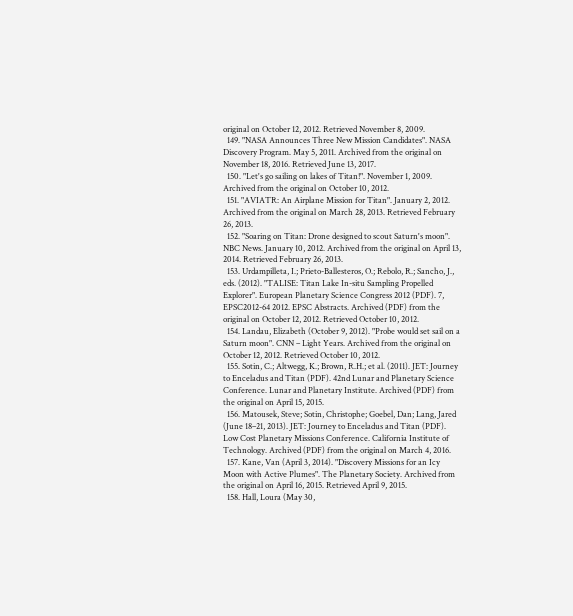original on October 12, 2012. Retrieved November 8, 2009.
  149. "NASA Announces Three New Mission Candidates". NASA Discovery Program. May 5, 2011. Archived from the original on November 18, 2016. Retrieved June 13, 2017.
  150. "Let's go sailing on lakes of Titan!". November 1, 2009. Archived from the original on October 10, 2012.
  151. "AVIATR: An Airplane Mission for Titan". January 2, 2012. Archived from the original on March 28, 2013. Retrieved February 26, 2013.
  152. "Soaring on Titan: Drone designed to scout Saturn's moon". NBC News. January 10, 2012. Archived from the original on April 13, 2014. Retrieved February 26, 2013.
  153. Urdampilleta, I.; Prieto-Ballesteros, O.; Rebolo, R.; Sancho, J., eds. (2012). "TALISE: Titan Lake In-situ Sampling Propelled Explorer". European Planetary Science Congress 2012 (PDF). 7, EPSC2012-64 2012. EPSC Abstracts. Archived (PDF) from the original on October 12, 2012. Retrieved October 10, 2012.
  154. Landau, Elizabeth (October 9, 2012). "Probe would set sail on a Saturn moon". CNN – Light Years. Archived from the original on October 12, 2012. Retrieved October 10, 2012.
  155. Sotin, C.; Altwegg, K.; Brown, R.H.; et al. (2011). JET: Journey to Enceladus and Titan (PDF). 42nd Lunar and Planetary Science Conference. Lunar and Planetary Institute. Archived (PDF) from the original on April 15, 2015.
  156. Matousek, Steve; Sotin, Christophe; Goebel, Dan; Lang, Jared (June 18–21, 2013). JET: Journey to Enceladus and Titan (PDF). Low Cost Planetary Missions Conference. California Institute of Technology. Archived (PDF) from the original on March 4, 2016.
  157. Kane, Van (April 3, 2014). "Discovery Missions for an Icy Moon with Active Plumes". The Planetary Society. Archived from the original on April 16, 2015. Retrieved April 9, 2015.
  158. Hall, Loura (May 30,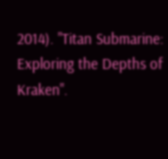2014). "Titan Submarine: Exploring the Depths of Kraken".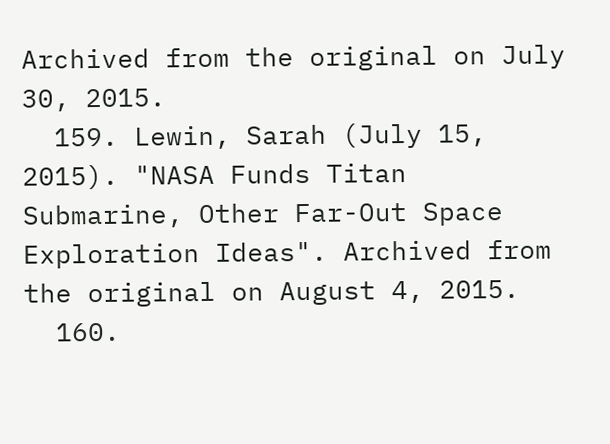Archived from the original on July 30, 2015.
  159. Lewin, Sarah (July 15, 2015). "NASA Funds Titan Submarine, Other Far-Out Space Exploration Ideas". Archived from the original on August 4, 2015.
  160.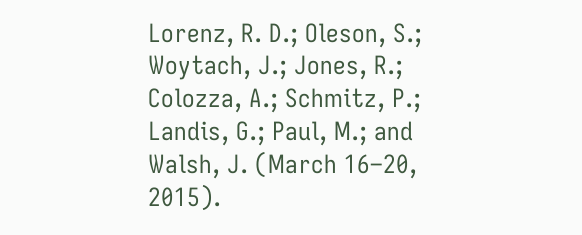Lorenz, R. D.; Oleson, S.; Woytach, J.; Jones, R.; Colozza, A.; Schmitz, P.; Landis, G.; Paul, M.; and Walsh, J. (March 16–20, 2015).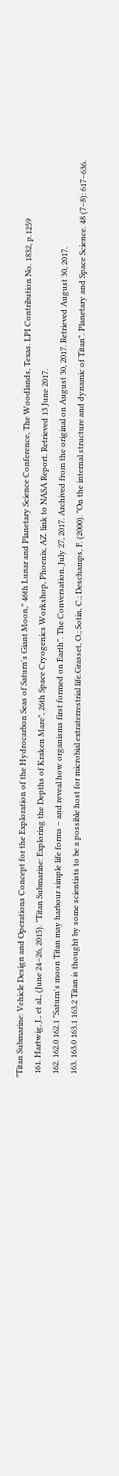"Titan Submarine: Vehicle Design and Operations Concept for the Exploration of the Hydrocarbon Seas of Saturn's Giant Moon," 46th Lunar and Planetary Science Conference, The Woodlands, Texas. LPI Contribution No. 1832, p.1259
  161. Hartwig, J., et al., (June 24–26, 2015). "Titan Submarine: Exploring the Depths of Kraken Mare", 26th Space Cryogenics Workshop, Phoenix, AZ. link to NASA Report. Retrieved 13 June 2017.
  162. 162.0 162.1 "Saturn's moon Titan may harbour simple life forms – and reveal how organisms first formed on Earth". The Conversation. July 27, 2017. Archived from the original on August 30, 2017. Retrieved August 30, 2017.
  163. 163.0 163.1 163.2 Titan is thought by some scientists to be a possible host for microbial extraterrestrial life.Grasset, O.; Sotin, C.; Deschamps, F. (2000). "On the internal structure and dynamic of Titan". Planetary and Space Science. 48 (7–8): 617–636.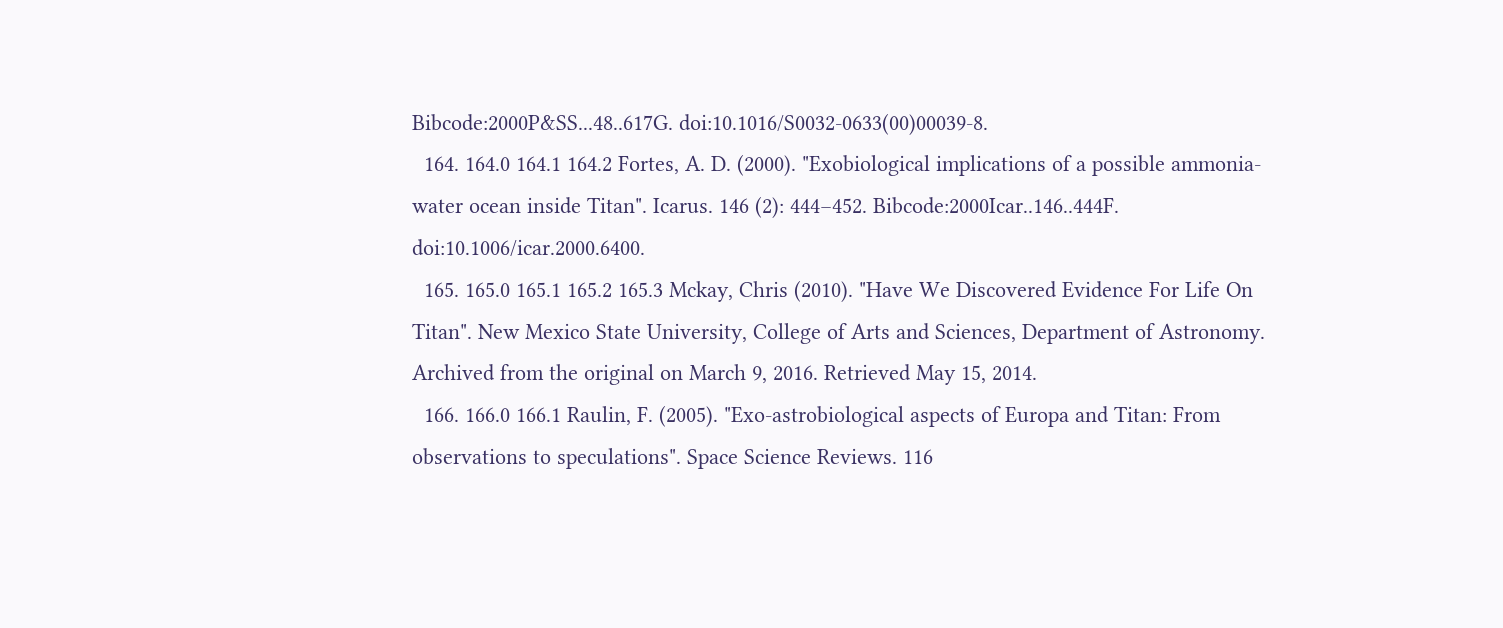Bibcode:2000P&SS...48..617G. doi:10.1016/S0032-0633(00)00039-8.
  164. 164.0 164.1 164.2 Fortes, A. D. (2000). "Exobiological implications of a possible ammonia-water ocean inside Titan". Icarus. 146 (2): 444–452. Bibcode:2000Icar..146..444F. doi:10.1006/icar.2000.6400.
  165. 165.0 165.1 165.2 165.3 Mckay, Chris (2010). "Have We Discovered Evidence For Life On Titan". New Mexico State University, College of Arts and Sciences, Department of Astronomy. Archived from the original on March 9, 2016. Retrieved May 15, 2014.
  166. 166.0 166.1 Raulin, F. (2005). "Exo-astrobiological aspects of Europa and Titan: From observations to speculations". Space Science Reviews. 116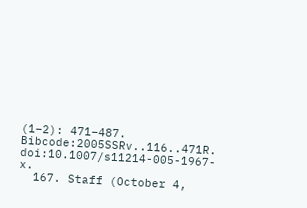(1–2): 471–487. Bibcode:2005SSRv..116..471R. doi:10.1007/s11214-005-1967-x.
  167. Staff (October 4,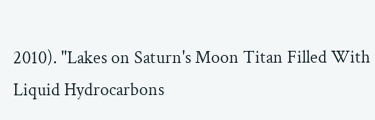2010). "Lakes on Saturn's Moon Titan Filled With Liquid Hydrocarbons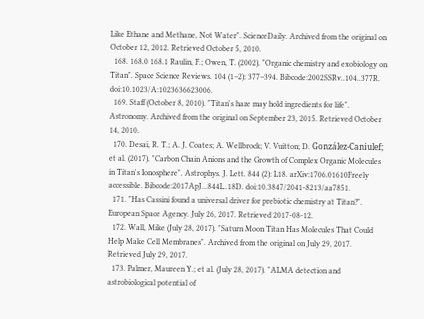Like Ethane and Methane, Not Water". ScienceDaily. Archived from the original on October 12, 2012. Retrieved October 5, 2010.
  168. 168.0 168.1 Raulin, F.; Owen, T. (2002). "Organic chemistry and exobiology on Titan". Space Science Reviews. 104 (1–2): 377–394. Bibcode:2002SSRv..104..377R. doi:10.1023/A:1023636623006.
  169. Staff (October 8, 2010). "Titan's haze may hold ingredients for life". Astronomy. Archived from the original on September 23, 2015. Retrieved October 14, 2010.
  170. Desai, R. T.; A. J. Coates; A. Wellbrock; V. Vuitton; D. González-Caniulef; et al. (2017). "Carbon Chain Anions and the Growth of Complex Organic Molecules in Titan's Ionosphere". Astrophys. J. Lett. 844 (2): L18. arXiv:1706.01610Freely accessible. Bibcode:2017ApJ...844L..18D. doi:10.3847/2041-8213/aa7851.
  171. "Has Cassini found a universal driver for prebiotic chemistry at Titan?". European Space Agency. July 26, 2017. Retrieved 2017-08-12.
  172. Wall, Mike (July 28, 2017). "Saturn Moon Titan Has Molecules That Could Help Make Cell Membranes". Archived from the original on July 29, 2017. Retrieved July 29, 2017.
  173. Palmer, Maureen Y.; et al. (July 28, 2017). "ALMA detection and astrobiological potential of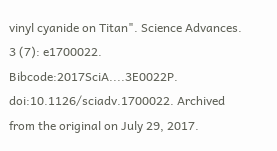vinyl cyanide on Titan". Science Advances. 3 (7): e1700022. Bibcode:2017SciA....3E0022P. doi:10.1126/sciadv.1700022. Archived from the original on July 29, 2017.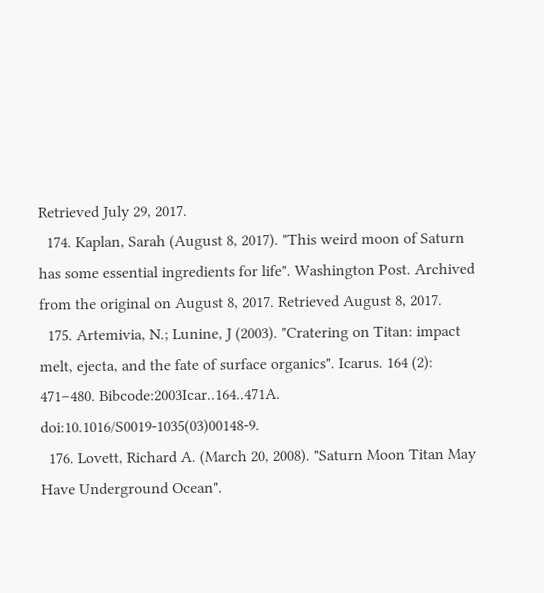Retrieved July 29, 2017.
  174. Kaplan, Sarah (August 8, 2017). "This weird moon of Saturn has some essential ingredients for life". Washington Post. Archived from the original on August 8, 2017. Retrieved August 8, 2017.
  175. Artemivia, N.; Lunine, J (2003). "Cratering on Titan: impact melt, ejecta, and the fate of surface organics". Icarus. 164 (2): 471–480. Bibcode:2003Icar..164..471A. doi:10.1016/S0019-1035(03)00148-9.
  176. Lovett, Richard A. (March 20, 2008). "Saturn Moon Titan May Have Underground Ocean".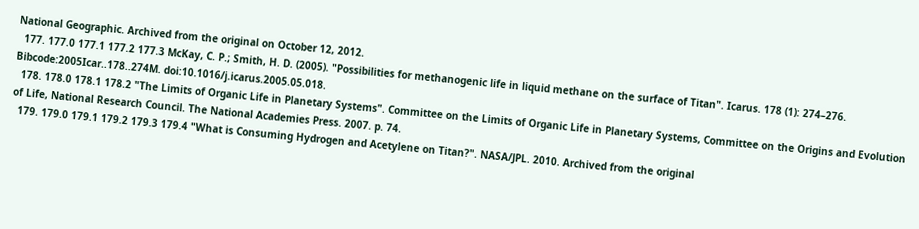National Geographic. Archived from the original on October 12, 2012.
  177. 177.0 177.1 177.2 177.3 McKay, C. P.; Smith, H. D. (2005). "Possibilities for methanogenic life in liquid methane on the surface of Titan". Icarus. 178 (1): 274–276. Bibcode:2005Icar..178..274M. doi:10.1016/j.icarus.2005.05.018.
  178. 178.0 178.1 178.2 "The Limits of Organic Life in Planetary Systems". Committee on the Limits of Organic Life in Planetary Systems, Committee on the Origins and Evolution of Life, National Research Council. The National Academies Press. 2007. p. 74.
  179. 179.0 179.1 179.2 179.3 179.4 "What is Consuming Hydrogen and Acetylene on Titan?". NASA/JPL. 2010. Archived from the original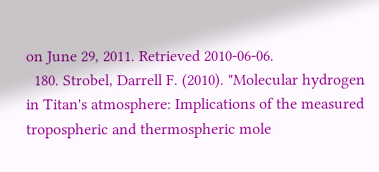on June 29, 2011. Retrieved 2010-06-06.
  180. Strobel, Darrell F. (2010). "Molecular hydrogen in Titan's atmosphere: Implications of the measured tropospheric and thermospheric mole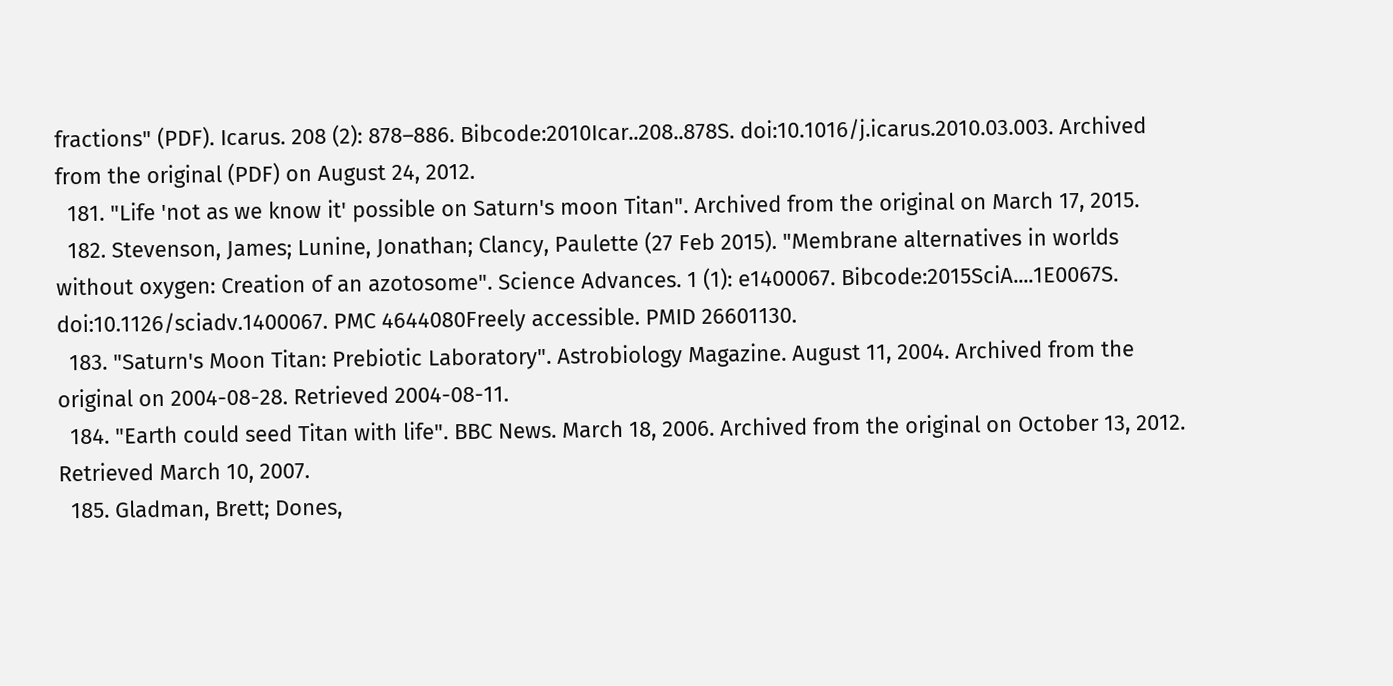fractions" (PDF). Icarus. 208 (2): 878–886. Bibcode:2010Icar..208..878S. doi:10.1016/j.icarus.2010.03.003. Archived from the original (PDF) on August 24, 2012.
  181. "Life 'not as we know it' possible on Saturn's moon Titan". Archived from the original on March 17, 2015.
  182. Stevenson, James; Lunine, Jonathan; Clancy, Paulette (27 Feb 2015). "Membrane alternatives in worlds without oxygen: Creation of an azotosome". Science Advances. 1 (1): e1400067. Bibcode:2015SciA....1E0067S. doi:10.1126/sciadv.1400067. PMC 4644080Freely accessible. PMID 26601130.
  183. "Saturn's Moon Titan: Prebiotic Laboratory". Astrobiology Magazine. August 11, 2004. Archived from the original on 2004-08-28. Retrieved 2004-08-11.
  184. "Earth could seed Titan with life". BBC News. March 18, 2006. Archived from the original on October 13, 2012. Retrieved March 10, 2007.
  185. Gladman, Brett; Dones,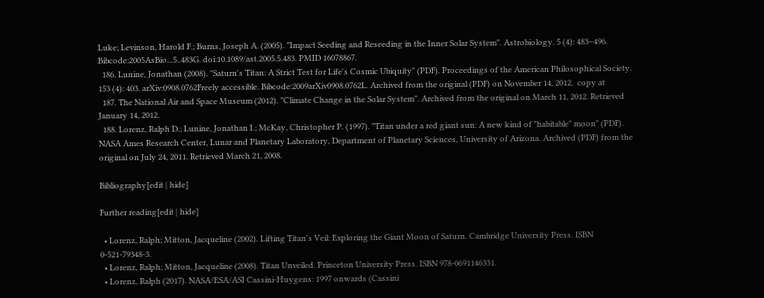Luke; Levinson, Harold F.; Burns, Joseph A. (2005). "Impact Seeding and Reseeding in the Inner Solar System". Astrobiology. 5 (4): 483–496. Bibcode:2005AsBio...5..483G. doi:10.1089/ast.2005.5.483. PMID 16078867.
  186. Lunine, Jonathan (2008). "Saturn's Titan: A Strict Test for Life's Cosmic Ubiquity" (PDF). Proceedings of the American Philosophical Society. 153 (4): 403. arXiv:0908.0762Freely accessible. Bibcode:2009arXiv0908.0762L. Archived from the original (PDF) on November 14, 2012.  copy at
  187. The National Air and Space Museum (2012). "Climate Change in the Solar System". Archived from the original on March 11, 2012. Retrieved January 14, 2012.
  188. Lorenz, Ralph D.; Lunine, Jonathan I.; McKay, Christopher P. (1997). "Titan under a red giant sun: A new kind of "habitable" moon" (PDF). NASA Ames Research Center, Lunar and Planetary Laboratory, Department of Planetary Sciences, University of Arizona. Archived (PDF) from the original on July 24, 2011. Retrieved March 21, 2008.

Bibliography[edit | hide]

Further reading[edit | hide]

  • Lorenz, Ralph; Mitton, Jacqueline (2002). Lifting Titan's Veil: Exploring the Giant Moon of Saturn. Cambridge University Press. ISBN 0-521-79348-3.
  • Lorenz, Ralph; Mitton, Jacqueline (2008). Titan Unveiled. Princeton University Press. ISBN 978-0691146331.
  • Lorenz, Ralph (2017). NASA/ESA/ASI Cassini-Huygens: 1997 onwards (Cassini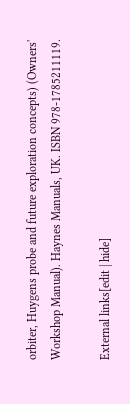orbiter, Huygens probe and future exploration concepts) (Owners' Workshop Manual). Haynes Manuals, UK. ISBN 978-1785211119.

External links[edit | hide]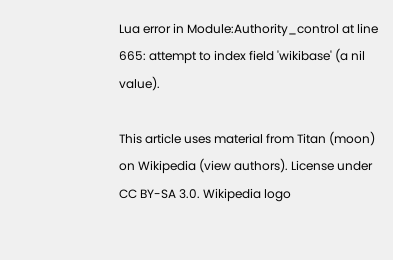Lua error in Module:Authority_control at line 665: attempt to index field 'wikibase' (a nil value).

This article uses material from Titan (moon) on Wikipedia (view authors). License under CC BY-SA 3.0. Wikipedia logo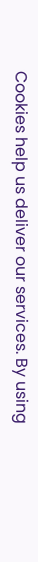Cookies help us deliver our services. By using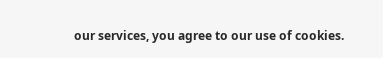our services, you agree to our use of cookies.